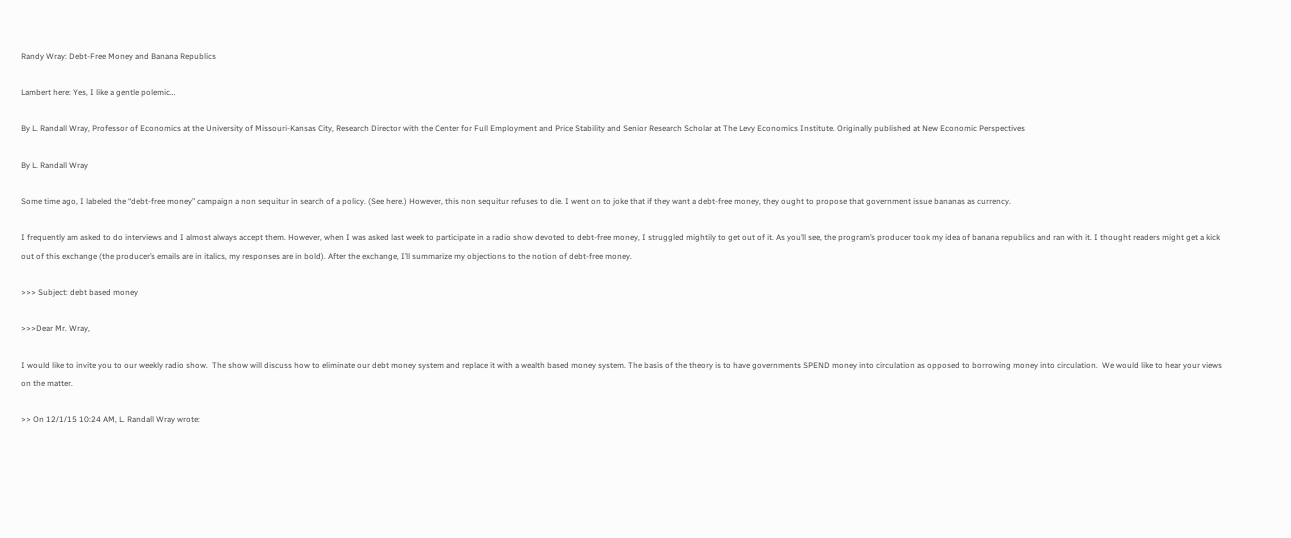Randy Wray: Debt-Free Money and Banana Republics

Lambert here: Yes, I like a gentle polemic…

By L. Randall Wray, Professor of Economics at the University of Missouri-Kansas City, Research Director with the Center for Full Employment and Price Stability and Senior Research Scholar at The Levy Economics Institute. Originally published at New Economic Perspectives

By L. Randall Wray

Some time ago, I labeled the “debt-free money” campaign a non sequitur in search of a policy. (See here.) However, this non sequitur refuses to die. I went on to joke that if they want a debt-free money, they ought to propose that government issue bananas as currency.

I frequently am asked to do interviews and I almost always accept them. However, when I was asked last week to participate in a radio show devoted to debt-free money, I struggled mightily to get out of it. As you’ll see, the program’s producer took my idea of banana republics and ran with it. I thought readers might get a kick out of this exchange (the producer’s emails are in italics, my responses are in bold). After the exchange, I’ll summarize my objections to the notion of debt-free money.

>>> Subject: debt based money

>>>Dear Mr. Wray,

I would like to invite you to our weekly radio show.  The show will discuss how to eliminate our debt money system and replace it with a wealth based money system. The basis of the theory is to have governments SPEND money into circulation as opposed to borrowing money into circulation.  We would like to hear your views on the matter.

>> On 12/1/15 10:24 AM, L. Randall Wray wrote: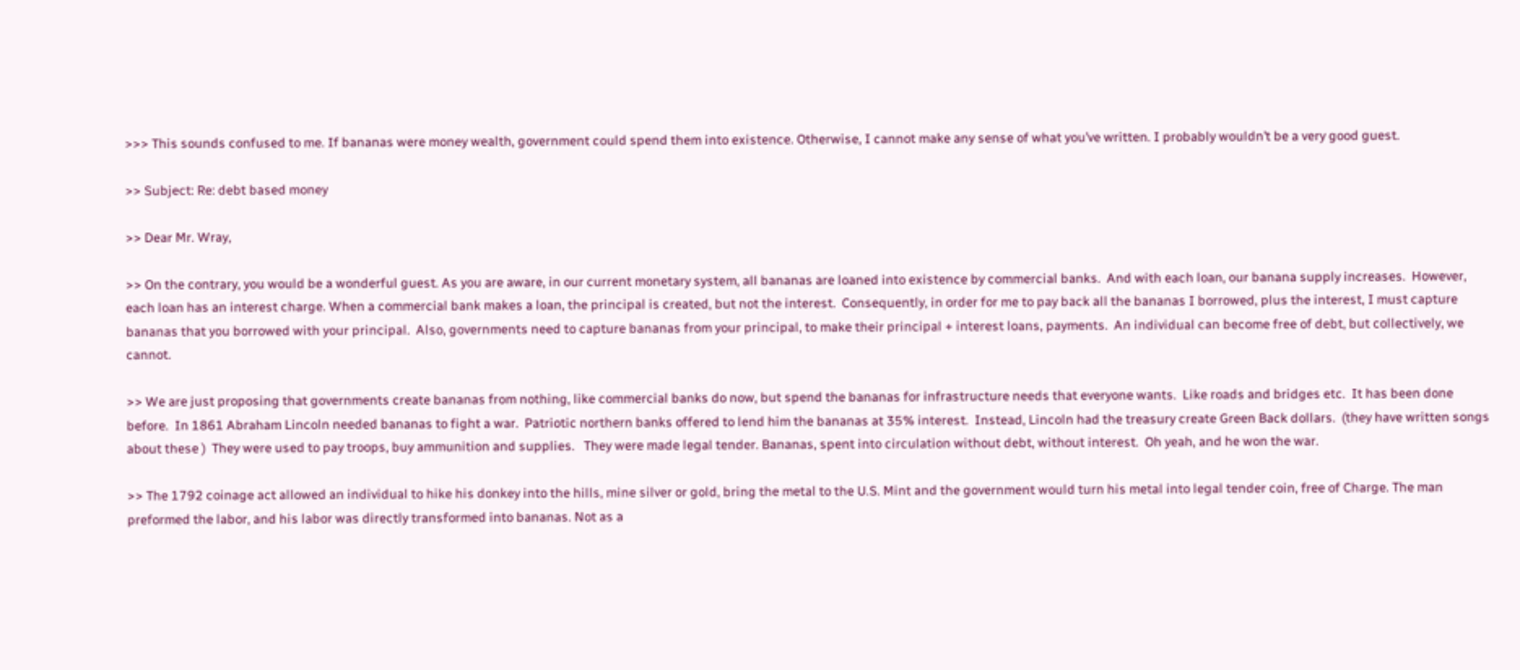>>> This sounds confused to me. If bananas were money wealth, government could spend them into existence. Otherwise, I cannot make any sense of what you’ve written. I probably wouldn’t be a very good guest.

>> Subject: Re: debt based money

>> Dear Mr. Wray,

>> On the contrary, you would be a wonderful guest. As you are aware, in our current monetary system, all bananas are loaned into existence by commercial banks.  And with each loan, our banana supply increases.  However, each loan has an interest charge. When a commercial bank makes a loan, the principal is created, but not the interest.  Consequently, in order for me to pay back all the bananas I borrowed, plus the interest, I must capture bananas that you borrowed with your principal.  Also, governments need to capture bananas from your principal, to make their principal + interest loans, payments.  An individual can become free of debt, but collectively, we cannot.

>> We are just proposing that governments create bananas from nothing, like commercial banks do now, but spend the bananas for infrastructure needs that everyone wants.  Like roads and bridges etc.  It has been done before.  In 1861 Abraham Lincoln needed bananas to fight a war.  Patriotic northern banks offered to lend him the bananas at 35% interest.  Instead, Lincoln had the treasury create Green Back dollars.  (they have written songs about these )  They were used to pay troops, buy ammunition and supplies.   They were made legal tender. Bananas, spent into circulation without debt, without interest.  Oh yeah, and he won the war.

>> The 1792 coinage act allowed an individual to hike his donkey into the hills, mine silver or gold, bring the metal to the U.S. Mint and the government would turn his metal into legal tender coin, free of Charge. The man preformed the labor, and his labor was directly transformed into bananas. Not as a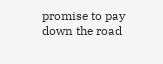promise to pay down the road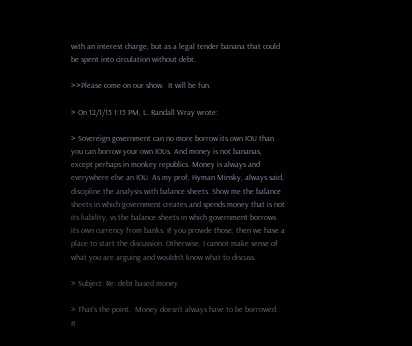with an interest charge, but as a legal tender banana that could be spent into circulation without debt.

>>Please come on our show.  It will be fun.

> On 12/1/15 1:15 PM, L. Randall Wray wrote:

> Sovereign government can no more borrow its own IOU than you can borrow your own IOUs. And money is not bananas, except perhaps in monkey republics. Money is always and everywhere else an IOU. As my prof, Hyman Minsky, always said, discipline the analysis with balance sheets. Show me the balance sheets in which government creates and spends money that is not its liability, vs the balance sheets in which government borrows its own currency from banks. If you provide those, then we have a place to start the discussion. Otherwise, I cannot make sense of what you are arguing and wouldn’t know what to discuss.

> Subject: Re: debt based money

> That’s the point.  Money doesn’t always have to be borrowed.  It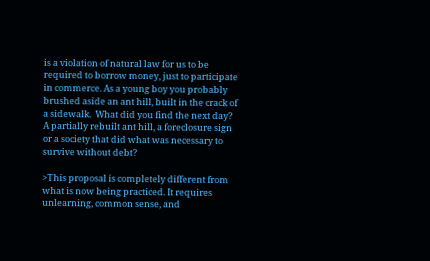is a violation of natural law for us to be required to borrow money, just to participate in commerce. As a young boy you probably brushed aside an ant hill, built in the crack of a sidewalk.  What did you find the next day?  A partially rebuilt ant hill, a foreclosure sign or a society that did what was necessary to survive without debt?

>This proposal is completely different from what is now being practiced. It requires unlearning, common sense, and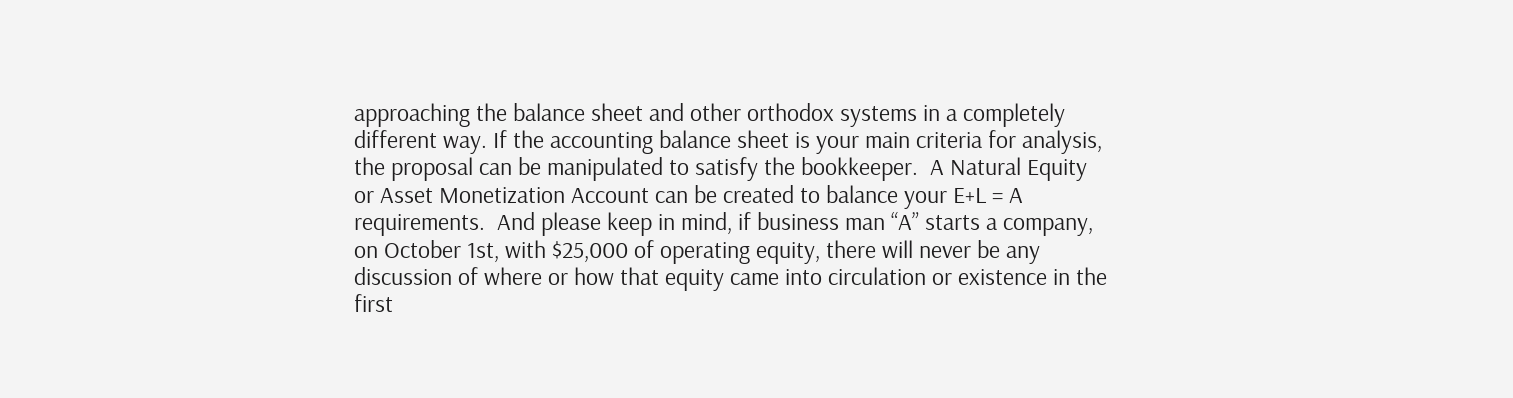approaching the balance sheet and other orthodox systems in a completely different way. If the accounting balance sheet is your main criteria for analysis, the proposal can be manipulated to satisfy the bookkeeper.  A Natural Equity or Asset Monetization Account can be created to balance your E+L = A requirements.  And please keep in mind, if business man “A” starts a company, on October 1st, with $25,000 of operating equity, there will never be any discussion of where or how that equity came into circulation or existence in the first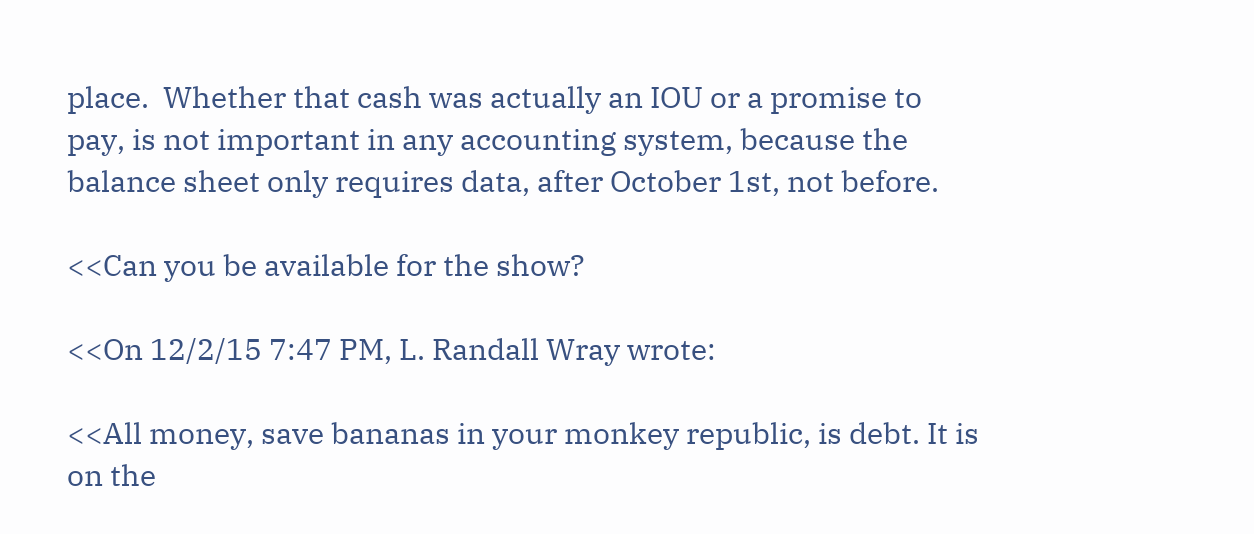place.  Whether that cash was actually an IOU or a promise to pay, is not important in any accounting system, because the balance sheet only requires data, after October 1st, not before.

<<Can you be available for the show?

<<On 12/2/15 7:47 PM, L. Randall Wray wrote:

<<All money, save bananas in your monkey republic, is debt. It is on the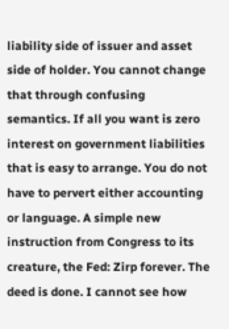liability side of issuer and asset side of holder. You cannot change that through confusing semantics. If all you want is zero interest on government liabilities that is easy to arrange. You do not have to pervert either accounting or language. A simple new instruction from Congress to its creature, the Fed: Zirp forever. The deed is done. I cannot see how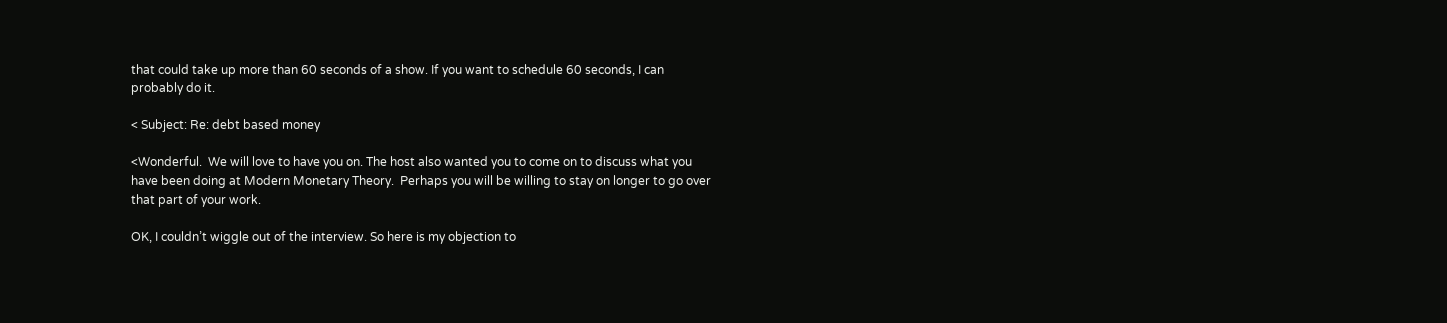that could take up more than 60 seconds of a show. If you want to schedule 60 seconds, I can probably do it.

< Subject: Re: debt based money

<Wonderful.  We will love to have you on. The host also wanted you to come on to discuss what you have been doing at Modern Monetary Theory.  Perhaps you will be willing to stay on longer to go over that part of your work.

OK, I couldn’t wiggle out of the interview. So here is my objection to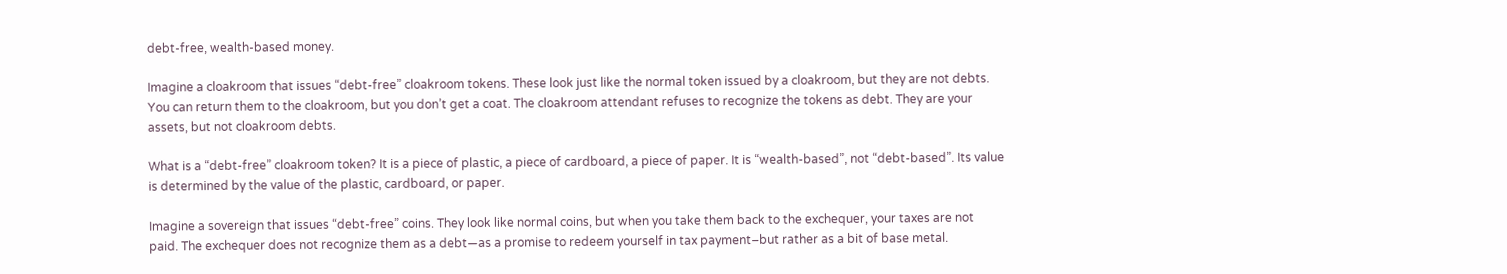debt-free, wealth-based money.

Imagine a cloakroom that issues “debt-free” cloakroom tokens. These look just like the normal token issued by a cloakroom, but they are not debts. You can return them to the cloakroom, but you don’t get a coat. The cloakroom attendant refuses to recognize the tokens as debt. They are your assets, but not cloakroom debts.

What is a “debt-free” cloakroom token? It is a piece of plastic, a piece of cardboard, a piece of paper. It is “wealth-based”, not “debt-based”. Its value is determined by the value of the plastic, cardboard, or paper.

Imagine a sovereign that issues “debt-free” coins. They look like normal coins, but when you take them back to the exchequer, your taxes are not paid. The exchequer does not recognize them as a debt—as a promise to redeem yourself in tax payment–but rather as a bit of base metal.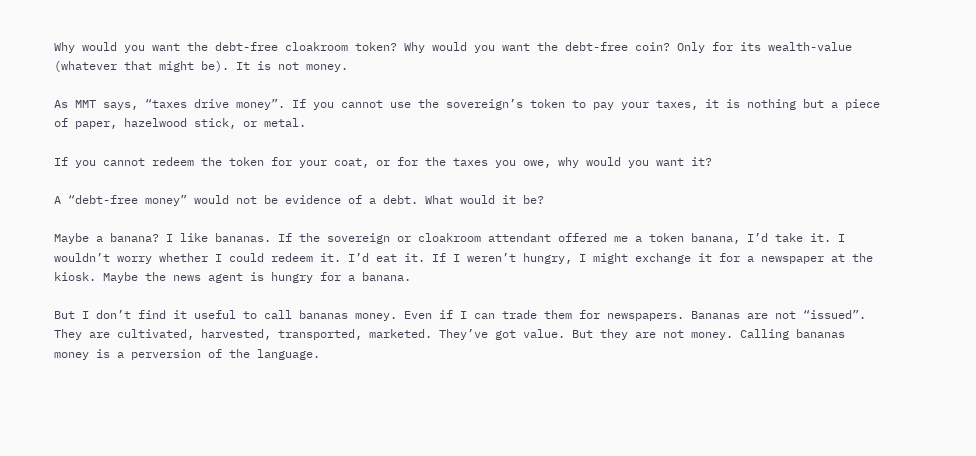Why would you want the debt-free cloakroom token? Why would you want the debt-free coin? Only for its wealth-value (whatever that might be). It is not money.

As MMT says, “taxes drive money”. If you cannot use the sovereign’s token to pay your taxes, it is nothing but a piece of paper, hazelwood stick, or metal.

If you cannot redeem the token for your coat, or for the taxes you owe, why would you want it?

A “debt-free money” would not be evidence of a debt. What would it be?

Maybe a banana? I like bananas. If the sovereign or cloakroom attendant offered me a token banana, I’d take it. I wouldn’t worry whether I could redeem it. I’d eat it. If I weren’t hungry, I might exchange it for a newspaper at the kiosk. Maybe the news agent is hungry for a banana.

But I don’t find it useful to call bananas money. Even if I can trade them for newspapers. Bananas are not “issued”. They are cultivated, harvested, transported, marketed. They’ve got value. But they are not money. Calling bananas money is a perversion of the language.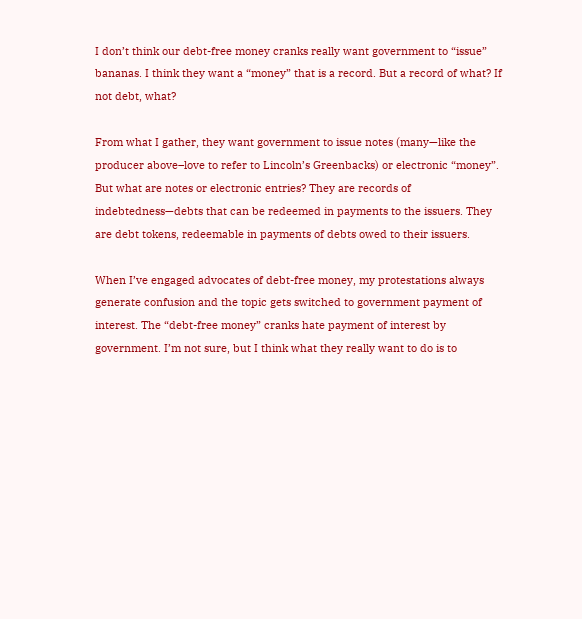I don’t think our debt-free money cranks really want government to “issue” bananas. I think they want a “money” that is a record. But a record of what? If not debt, what?

From what I gather, they want government to issue notes (many—like the producer above–love to refer to Lincoln’s Greenbacks) or electronic “money”. But what are notes or electronic entries? They are records of indebtedness—debts that can be redeemed in payments to the issuers. They are debt tokens, redeemable in payments of debts owed to their issuers.

When I’ve engaged advocates of debt-free money, my protestations always generate confusion and the topic gets switched to government payment of interest. The “debt-free money” cranks hate payment of interest by government. I’m not sure, but I think what they really want to do is to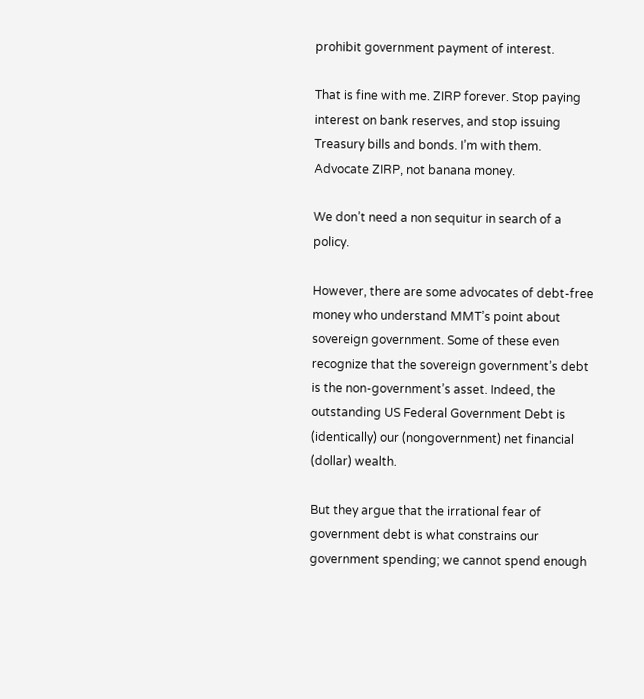prohibit government payment of interest.

That is fine with me. ZIRP forever. Stop paying interest on bank reserves, and stop issuing Treasury bills and bonds. I’m with them. Advocate ZIRP, not banana money.

We don’t need a non sequitur in search of a policy.

However, there are some advocates of debt-free money who understand MMT’s point about sovereign government. Some of these even recognize that the sovereign government’s debt is the non-government’s asset. Indeed, the outstanding US Federal Government Debt is (identically) our (nongovernment) net financial (dollar) wealth.

But they argue that the irrational fear of government debt is what constrains our government spending; we cannot spend enough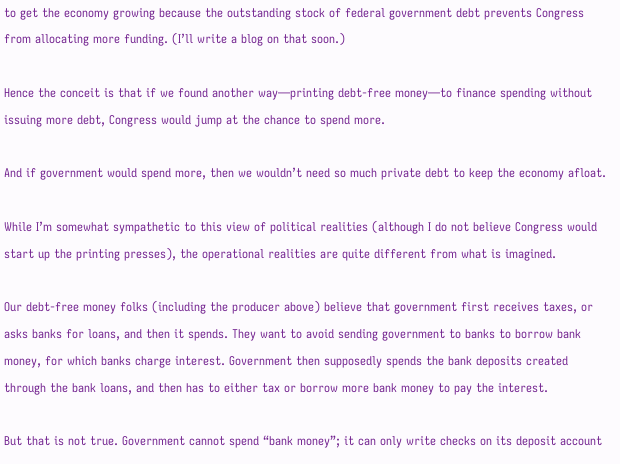to get the economy growing because the outstanding stock of federal government debt prevents Congress from allocating more funding. (I’ll write a blog on that soon.)

Hence the conceit is that if we found another way—printing debt-free money—to finance spending without issuing more debt, Congress would jump at the chance to spend more.

And if government would spend more, then we wouldn’t need so much private debt to keep the economy afloat.

While I’m somewhat sympathetic to this view of political realities (although I do not believe Congress would start up the printing presses), the operational realities are quite different from what is imagined.

Our debt-free money folks (including the producer above) believe that government first receives taxes, or asks banks for loans, and then it spends. They want to avoid sending government to banks to borrow bank money, for which banks charge interest. Government then supposedly spends the bank deposits created through the bank loans, and then has to either tax or borrow more bank money to pay the interest.

But that is not true. Government cannot spend “bank money”; it can only write checks on its deposit account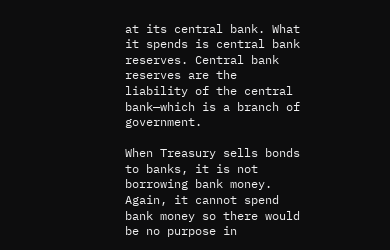at its central bank. What it spends is central bank reserves. Central bank reserves are the liability of the central bank—which is a branch of government.

When Treasury sells bonds to banks, it is not borrowing bank money. Again, it cannot spend bank money so there would be no purpose in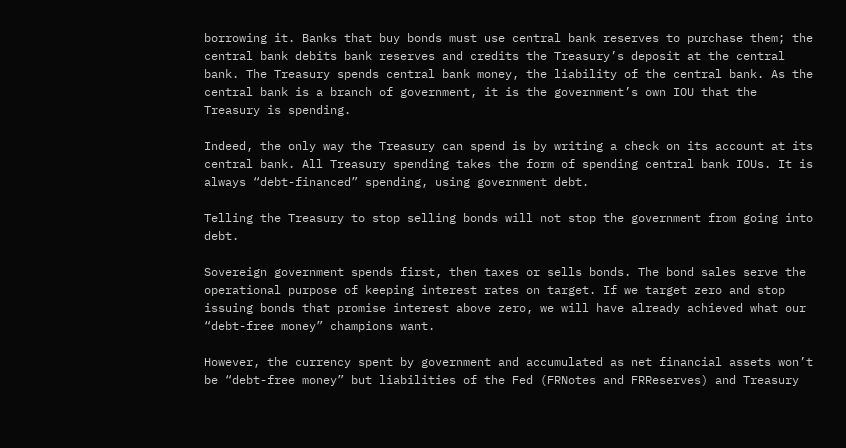borrowing it. Banks that buy bonds must use central bank reserves to purchase them; the central bank debits bank reserves and credits the Treasury’s deposit at the central bank. The Treasury spends central bank money, the liability of the central bank. As the central bank is a branch of government, it is the government’s own IOU that the Treasury is spending.

Indeed, the only way the Treasury can spend is by writing a check on its account at its central bank. All Treasury spending takes the form of spending central bank IOUs. It is always “debt-financed” spending, using government debt.

Telling the Treasury to stop selling bonds will not stop the government from going into debt.

Sovereign government spends first, then taxes or sells bonds. The bond sales serve the operational purpose of keeping interest rates on target. If we target zero and stop issuing bonds that promise interest above zero, we will have already achieved what our “debt-free money” champions want.

However, the currency spent by government and accumulated as net financial assets won’t be “debt-free money” but liabilities of the Fed (FRNotes and FRReserves) and Treasury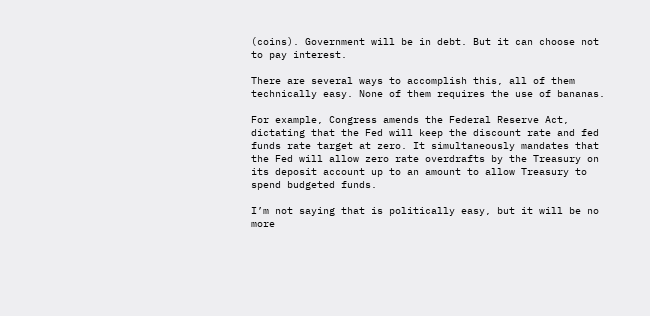(coins). Government will be in debt. But it can choose not to pay interest.

There are several ways to accomplish this, all of them technically easy. None of them requires the use of bananas.

For example, Congress amends the Federal Reserve Act, dictating that the Fed will keep the discount rate and fed funds rate target at zero. It simultaneously mandates that the Fed will allow zero rate overdrafts by the Treasury on its deposit account up to an amount to allow Treasury to spend budgeted funds.

I’m not saying that is politically easy, but it will be no more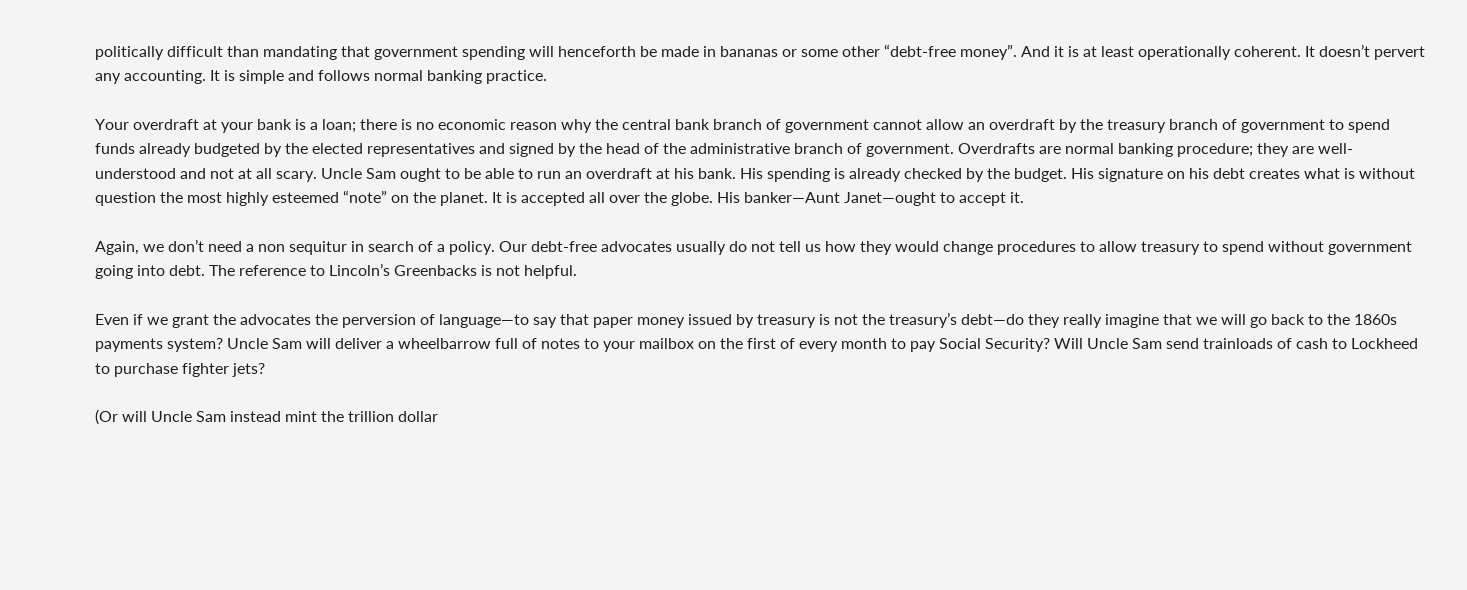politically difficult than mandating that government spending will henceforth be made in bananas or some other “debt-free money”. And it is at least operationally coherent. It doesn’t pervert any accounting. It is simple and follows normal banking practice.

Your overdraft at your bank is a loan; there is no economic reason why the central bank branch of government cannot allow an overdraft by the treasury branch of government to spend funds already budgeted by the elected representatives and signed by the head of the administrative branch of government. Overdrafts are normal banking procedure; they are well-understood and not at all scary. Uncle Sam ought to be able to run an overdraft at his bank. His spending is already checked by the budget. His signature on his debt creates what is without question the most highly esteemed “note” on the planet. It is accepted all over the globe. His banker—Aunt Janet—ought to accept it.

Again, we don’t need a non sequitur in search of a policy. Our debt-free advocates usually do not tell us how they would change procedures to allow treasury to spend without government going into debt. The reference to Lincoln’s Greenbacks is not helpful.

Even if we grant the advocates the perversion of language—to say that paper money issued by treasury is not the treasury’s debt—do they really imagine that we will go back to the 1860s payments system? Uncle Sam will deliver a wheelbarrow full of notes to your mailbox on the first of every month to pay Social Security? Will Uncle Sam send trainloads of cash to Lockheed to purchase fighter jets?

(Or will Uncle Sam instead mint the trillion dollar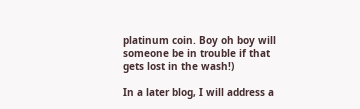platinum coin. Boy oh boy will someone be in trouble if that gets lost in the wash!)

In a later blog, I will address a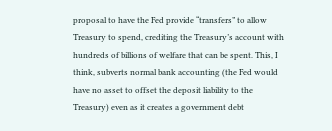proposal to have the Fed provide “transfers” to allow Treasury to spend, crediting the Treasury’s account with hundreds of billions of welfare that can be spent. This, I think, subverts normal bank accounting (the Fed would have no asset to offset the deposit liability to the Treasury) even as it creates a government debt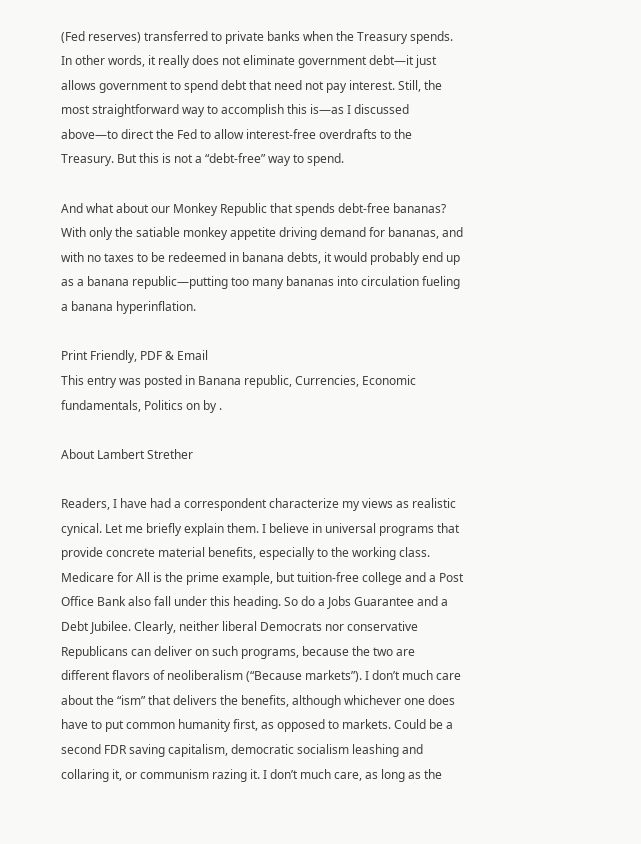(Fed reserves) transferred to private banks when the Treasury spends. In other words, it really does not eliminate government debt—it just allows government to spend debt that need not pay interest. Still, the most straightforward way to accomplish this is—as I discussed above—to direct the Fed to allow interest-free overdrafts to the Treasury. But this is not a “debt-free” way to spend.

And what about our Monkey Republic that spends debt-free bananas? With only the satiable monkey appetite driving demand for bananas, and with no taxes to be redeemed in banana debts, it would probably end up as a banana republic—putting too many bananas into circulation fueling a banana hyperinflation.

Print Friendly, PDF & Email
This entry was posted in Banana republic, Currencies, Economic fundamentals, Politics on by .

About Lambert Strether

Readers, I have had a correspondent characterize my views as realistic cynical. Let me briefly explain them. I believe in universal programs that provide concrete material benefits, especially to the working class. Medicare for All is the prime example, but tuition-free college and a Post Office Bank also fall under this heading. So do a Jobs Guarantee and a Debt Jubilee. Clearly, neither liberal Democrats nor conservative Republicans can deliver on such programs, because the two are different flavors of neoliberalism (“Because markets”). I don’t much care about the “ism” that delivers the benefits, although whichever one does have to put common humanity first, as opposed to markets. Could be a second FDR saving capitalism, democratic socialism leashing and collaring it, or communism razing it. I don’t much care, as long as the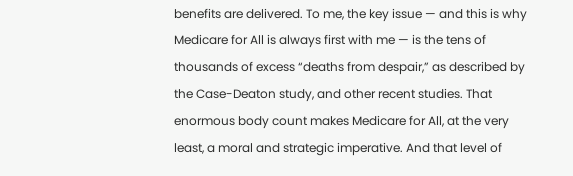benefits are delivered. To me, the key issue — and this is why Medicare for All is always first with me — is the tens of thousands of excess “deaths from despair,” as described by the Case-Deaton study, and other recent studies. That enormous body count makes Medicare for All, at the very least, a moral and strategic imperative. And that level of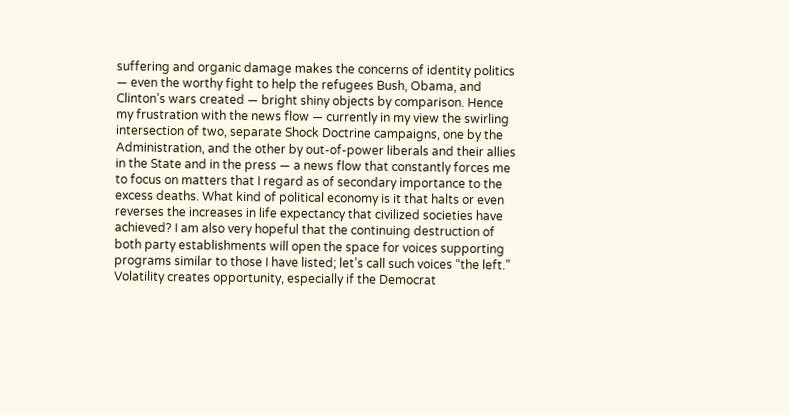suffering and organic damage makes the concerns of identity politics — even the worthy fight to help the refugees Bush, Obama, and Clinton’s wars created — bright shiny objects by comparison. Hence my frustration with the news flow — currently in my view the swirling intersection of two, separate Shock Doctrine campaigns, one by the Administration, and the other by out-of-power liberals and their allies in the State and in the press — a news flow that constantly forces me to focus on matters that I regard as of secondary importance to the excess deaths. What kind of political economy is it that halts or even reverses the increases in life expectancy that civilized societies have achieved? I am also very hopeful that the continuing destruction of both party establishments will open the space for voices supporting programs similar to those I have listed; let’s call such voices “the left.” Volatility creates opportunity, especially if the Democrat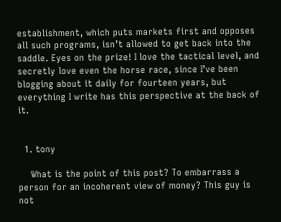establishment, which puts markets first and opposes all such programs, isn’t allowed to get back into the saddle. Eyes on the prize! I love the tactical level, and secretly love even the horse race, since I’ve been blogging about it daily for fourteen years, but everything I write has this perspective at the back of it.


  1. tony

    What is the point of this post? To embarrass a person for an incoherent view of money? This guy is not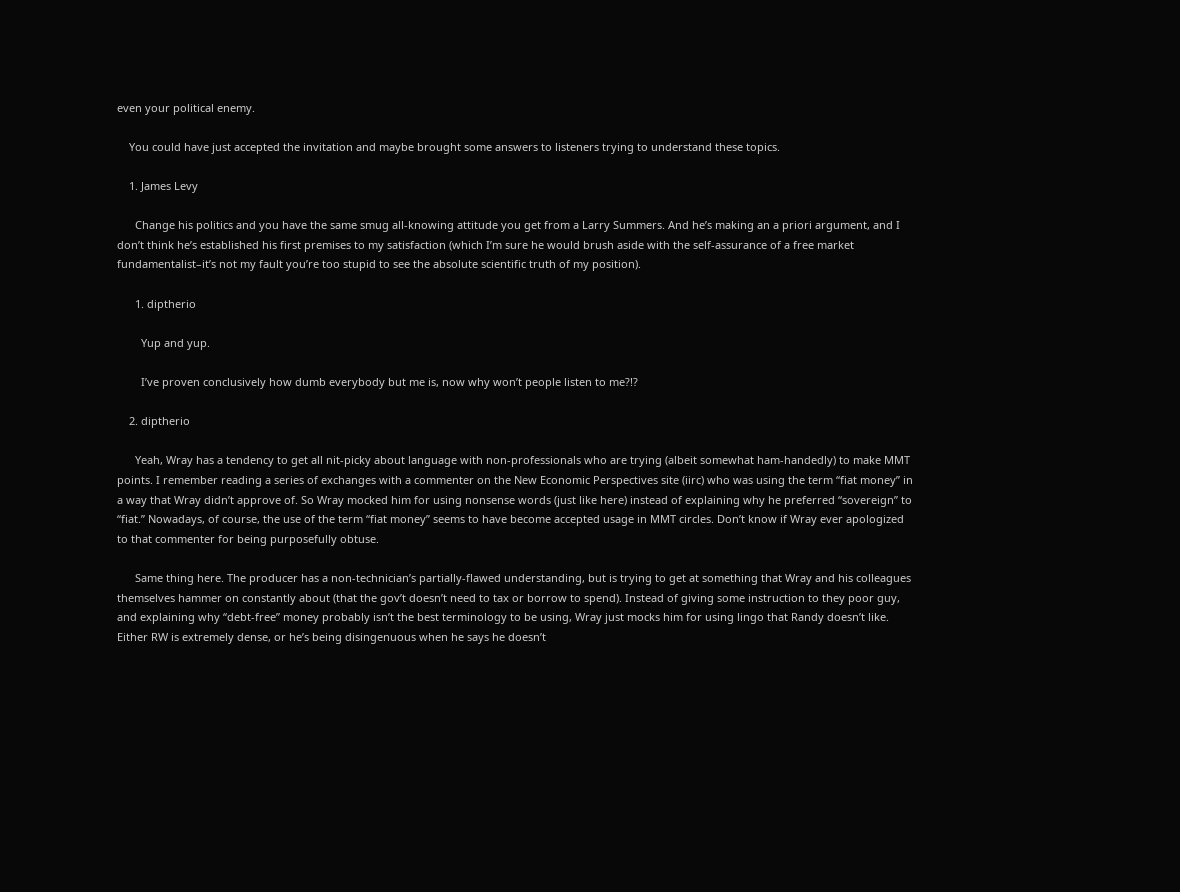even your political enemy.

    You could have just accepted the invitation and maybe brought some answers to listeners trying to understand these topics.

    1. James Levy

      Change his politics and you have the same smug all-knowing attitude you get from a Larry Summers. And he’s making an a priori argument, and I don’t think he’s established his first premises to my satisfaction (which I’m sure he would brush aside with the self-assurance of a free market fundamentalist–it’s not my fault you’re too stupid to see the absolute scientific truth of my position).

      1. diptherio

        Yup and yup.

        I’ve proven conclusively how dumb everybody but me is, now why won’t people listen to me?!?

    2. diptherio

      Yeah, Wray has a tendency to get all nit-picky about language with non-professionals who are trying (albeit somewhat ham-handedly) to make MMT points. I remember reading a series of exchanges with a commenter on the New Economic Perspectives site (iirc) who was using the term “fiat money” in a way that Wray didn’t approve of. So Wray mocked him for using nonsense words (just like here) instead of explaining why he preferred “sovereign” to “fiat.” Nowadays, of course, the use of the term “fiat money” seems to have become accepted usage in MMT circles. Don’t know if Wray ever apologized to that commenter for being purposefully obtuse.

      Same thing here. The producer has a non-technician’s partially-flawed understanding, but is trying to get at something that Wray and his colleagues themselves hammer on constantly about (that the gov’t doesn’t need to tax or borrow to spend). Instead of giving some instruction to they poor guy, and explaining why “debt-free” money probably isn’t the best terminology to be using, Wray just mocks him for using lingo that Randy doesn’t like. Either RW is extremely dense, or he’s being disingenuous when he says he doesn’t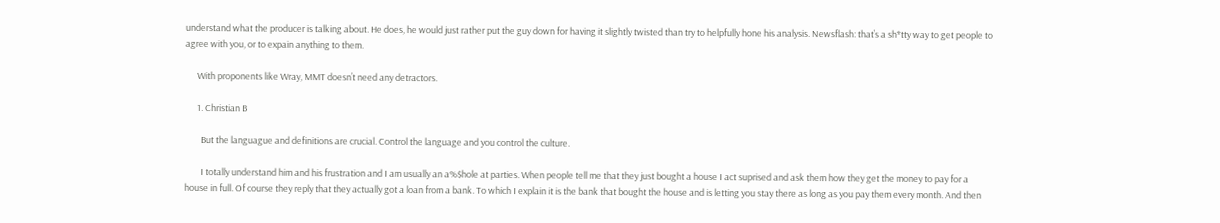understand what the producer is talking about. He does, he would just rather put the guy down for having it slightly twisted than try to helpfully hone his analysis. Newsflash: that’s a sh*tty way to get people to agree with you, or to expain anything to them.

      With proponents like Wray, MMT doesn’t need any detractors.

      1. Christian B

        But the languague and definitions are crucial. Control the language and you control the culture.

        I totally understand him and his frustration and I am usually an a%$hole at parties. When people tell me that they just bought a house I act suprised and ask them how they get the money to pay for a house in full. Of course they reply that they actually got a loan from a bank. To which I explain it is the bank that bought the house and is letting you stay there as long as you pay them every month. And then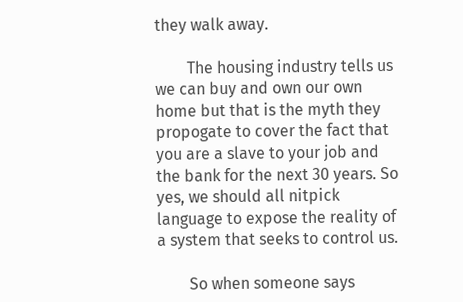they walk away.

        The housing industry tells us we can buy and own our own home but that is the myth they propogate to cover the fact that you are a slave to your job and the bank for the next 30 years. So yes, we should all nitpick language to expose the reality of a system that seeks to control us.

        So when someone says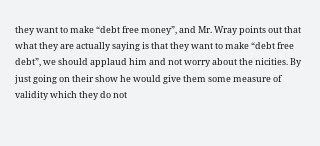they want to make “debt free money”, and Mr. Wray points out that what they are actually saying is that they want to make “debt free debt”, we should applaud him and not worry about the nicities. By just going on their show he would give them some measure of validity which they do not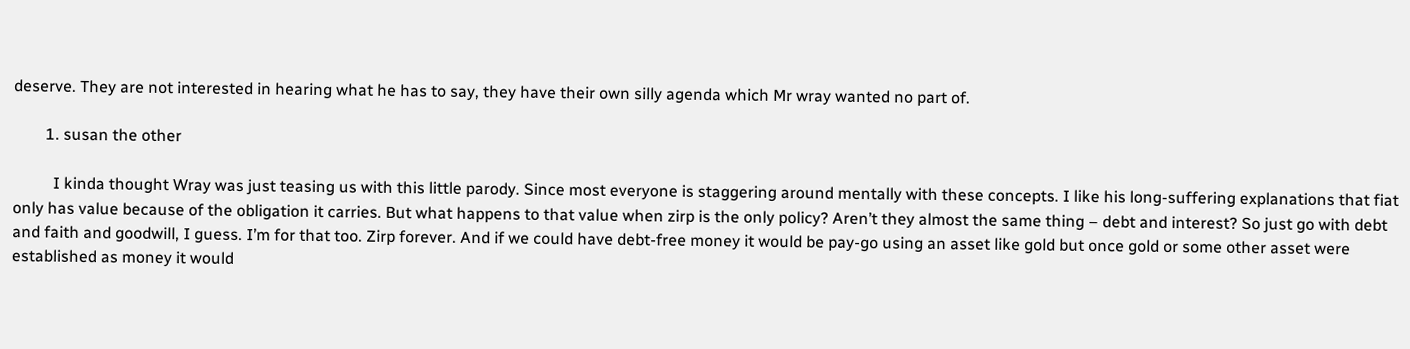deserve. They are not interested in hearing what he has to say, they have their own silly agenda which Mr wray wanted no part of.

        1. susan the other

          I kinda thought Wray was just teasing us with this little parody. Since most everyone is staggering around mentally with these concepts. I like his long-suffering explanations that fiat only has value because of the obligation it carries. But what happens to that value when zirp is the only policy? Aren’t they almost the same thing – debt and interest? So just go with debt and faith and goodwill, I guess. I’m for that too. Zirp forever. And if we could have debt-free money it would be pay-go using an asset like gold but once gold or some other asset were established as money it would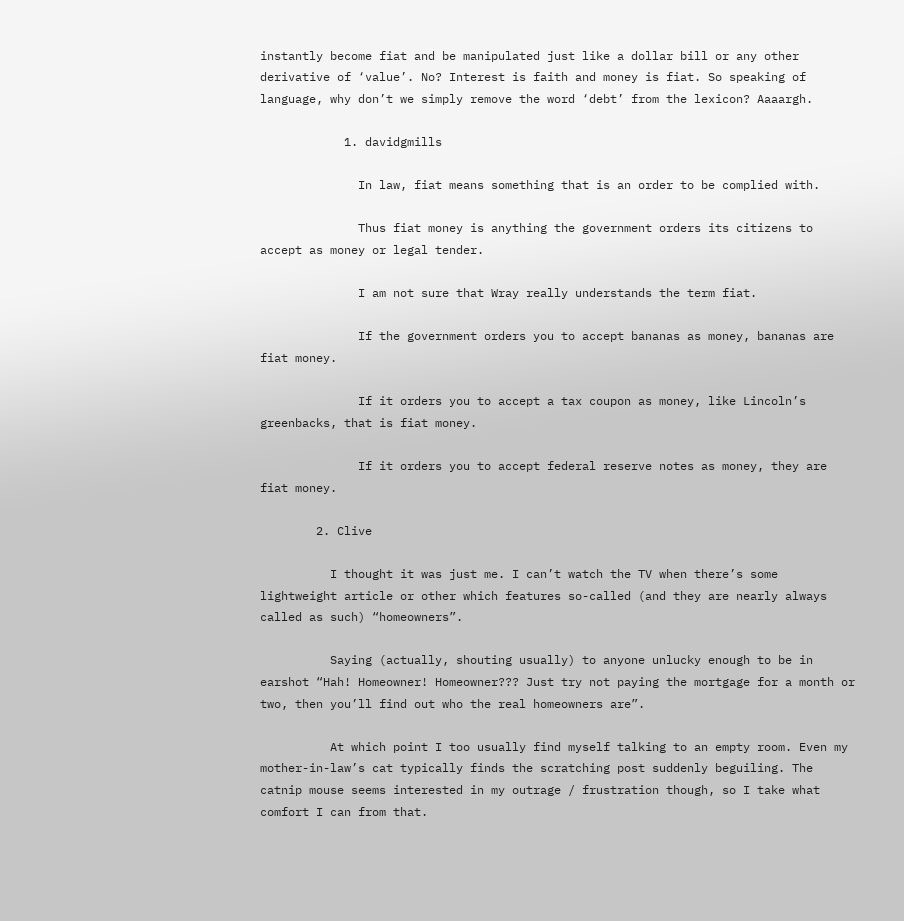instantly become fiat and be manipulated just like a dollar bill or any other derivative of ‘value’. No? Interest is faith and money is fiat. So speaking of language, why don’t we simply remove the word ‘debt’ from the lexicon? Aaaargh.

            1. davidgmills

              In law, fiat means something that is an order to be complied with.

              Thus fiat money is anything the government orders its citizens to accept as money or legal tender.

              I am not sure that Wray really understands the term fiat.

              If the government orders you to accept bananas as money, bananas are fiat money.

              If it orders you to accept a tax coupon as money, like Lincoln’s greenbacks, that is fiat money.

              If it orders you to accept federal reserve notes as money, they are fiat money.

        2. Clive

          I thought it was just me. I can’t watch the TV when there’s some lightweight article or other which features so-called (and they are nearly always called as such) “homeowners”.

          Saying (actually, shouting usually) to anyone unlucky enough to be in earshot “Hah! Homeowner! Homeowner??? Just try not paying the mortgage for a month or two, then you’ll find out who the real homeowners are”.

          At which point I too usually find myself talking to an empty room. Even my mother-in-law’s cat typically finds the scratching post suddenly beguiling. The catnip mouse seems interested in my outrage / frustration though, so I take what comfort I can from that.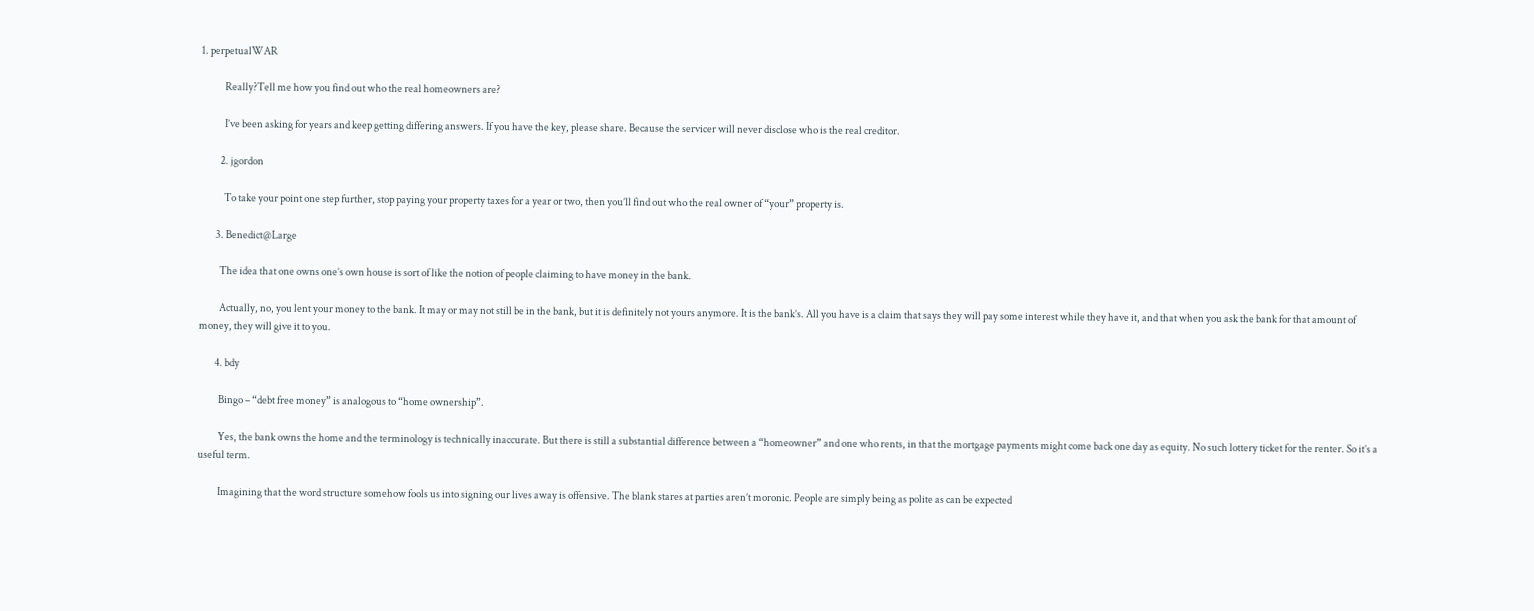1. perpetualWAR

            Really?Tell me how you find out who the real homeowners are?

            I’ve been asking for years and keep getting differing answers. If you have the key, please share. Because the servicer will never disclose who is the real creditor.

          2. jgordon

            To take your point one step further, stop paying your property taxes for a year or two, then you’ll find out who the real owner of “your” property is.

        3. Benedict@Large

          The idea that one owns one’s own house is sort of like the notion of people claiming to have money in the bank.

          Actually, no, you lent your money to the bank. It may or may not still be in the bank, but it is definitely not yours anymore. It is the bank’s. All you have is a claim that says they will pay some interest while they have it, and that when you ask the bank for that amount of money, they will give it to you.

        4. bdy

          Bingo – “debt free money” is analogous to “home ownership”.

          Yes, the bank owns the home and the terminology is technically inaccurate. But there is still a substantial difference between a “homeowner” and one who rents, in that the mortgage payments might come back one day as equity. No such lottery ticket for the renter. So it’s a useful term.

          Imagining that the word structure somehow fools us into signing our lives away is offensive. The blank stares at parties aren’t moronic. People are simply being as polite as can be expected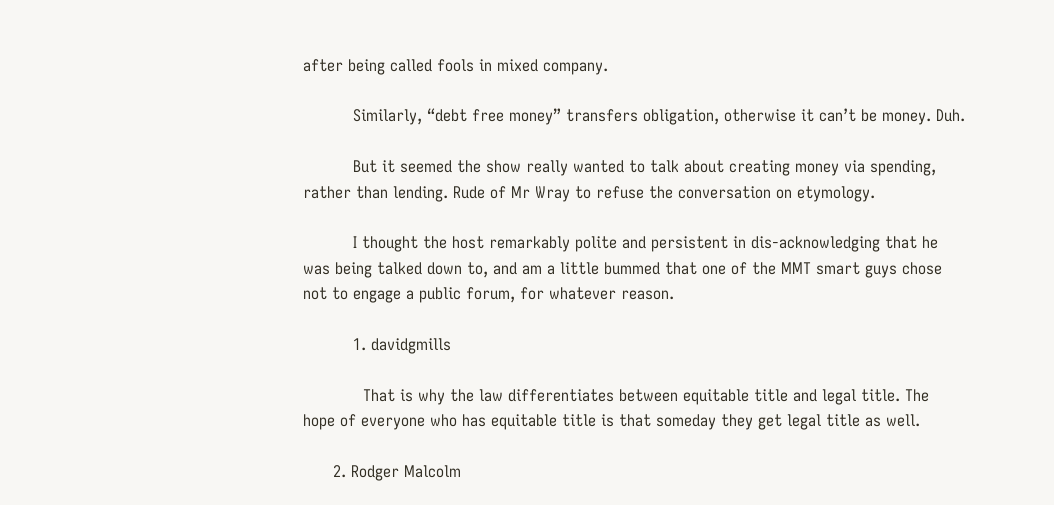after being called fools in mixed company.

          Similarly, “debt free money” transfers obligation, otherwise it can’t be money. Duh.

          But it seemed the show really wanted to talk about creating money via spending, rather than lending. Rude of Mr Wray to refuse the conversation on etymology.

          I thought the host remarkably polite and persistent in dis-acknowledging that he was being talked down to, and am a little bummed that one of the MMT smart guys chose not to engage a public forum, for whatever reason.

          1. davidgmills

            That is why the law differentiates between equitable title and legal title. The hope of everyone who has equitable title is that someday they get legal title as well.

      2. Rodger Malcolm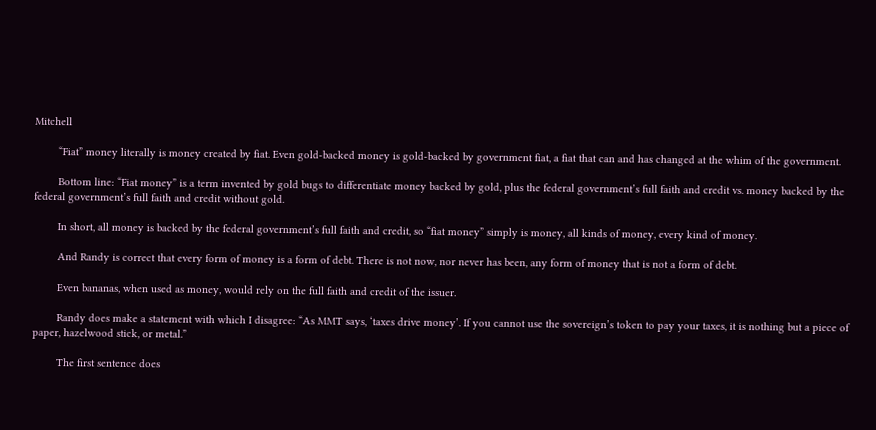Mitchell

        “Fiat” money literally is money created by fiat. Even gold-backed money is gold-backed by government fiat, a fiat that can and has changed at the whim of the government.

        Bottom line: “Fiat money” is a term invented by gold bugs to differentiate money backed by gold, plus the federal government’s full faith and credit vs. money backed by the federal government’s full faith and credit without gold.

        In short, all money is backed by the federal government’s full faith and credit, so “fiat money” simply is money, all kinds of money, every kind of money.

        And Randy is correct that every form of money is a form of debt. There is not now, nor never has been, any form of money that is not a form of debt.

        Even bananas, when used as money, would rely on the full faith and credit of the issuer.

        Randy does make a statement with which I disagree: “As MMT says, ‘taxes drive money’. If you cannot use the sovereign’s token to pay your taxes, it is nothing but a piece of paper, hazelwood stick, or metal.”

        The first sentence does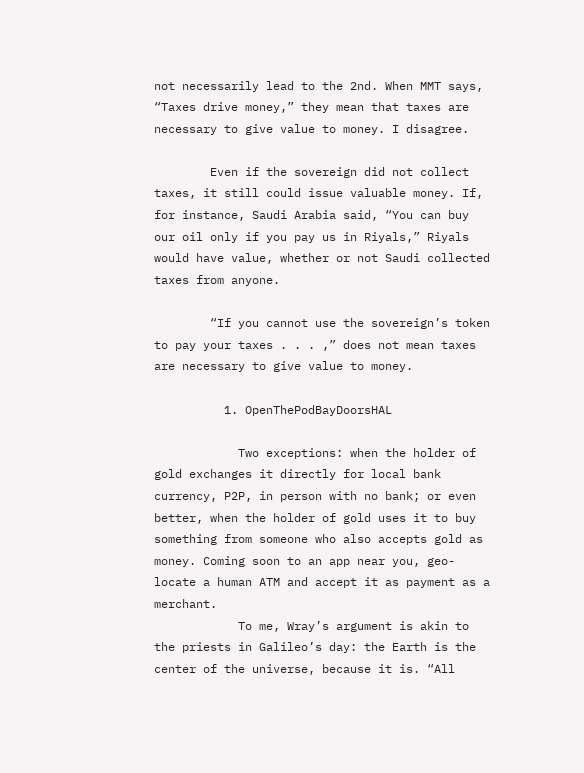not necessarily lead to the 2nd. When MMT says, “Taxes drive money,” they mean that taxes are necessary to give value to money. I disagree.

        Even if the sovereign did not collect taxes, it still could issue valuable money. If, for instance, Saudi Arabia said, “You can buy our oil only if you pay us in Riyals,” Riyals would have value, whether or not Saudi collected taxes from anyone.

        “If you cannot use the sovereign’s token to pay your taxes . . . ,” does not mean taxes are necessary to give value to money.

          1. OpenThePodBayDoorsHAL

            Two exceptions: when the holder of gold exchanges it directly for local bank currency, P2P, in person with no bank; or even better, when the holder of gold uses it to buy something from someone who also accepts gold as money. Coming soon to an app near you, geo-locate a human ATM and accept it as payment as a merchant.
            To me, Wray’s argument is akin to the priests in Galileo’s day: the Earth is the center of the universe, because it is. “All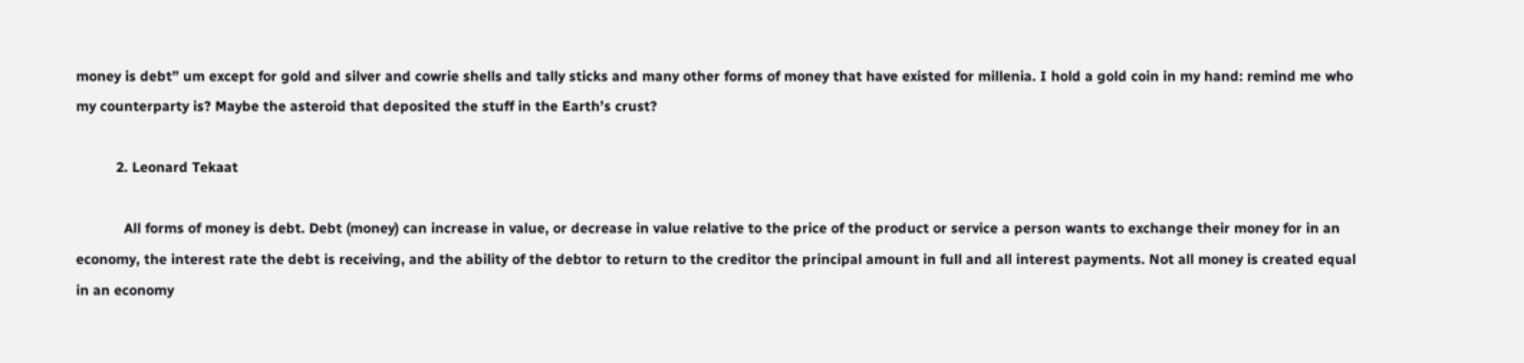money is debt” um except for gold and silver and cowrie shells and tally sticks and many other forms of money that have existed for millenia. I hold a gold coin in my hand: remind me who my counterparty is? Maybe the asteroid that deposited the stuff in the Earth’s crust?

          2. Leonard Tekaat

            All forms of money is debt. Debt (money) can increase in value, or decrease in value relative to the price of the product or service a person wants to exchange their money for in an economy, the interest rate the debt is receiving, and the ability of the debtor to return to the creditor the principal amount in full and all interest payments. Not all money is created equal in an economy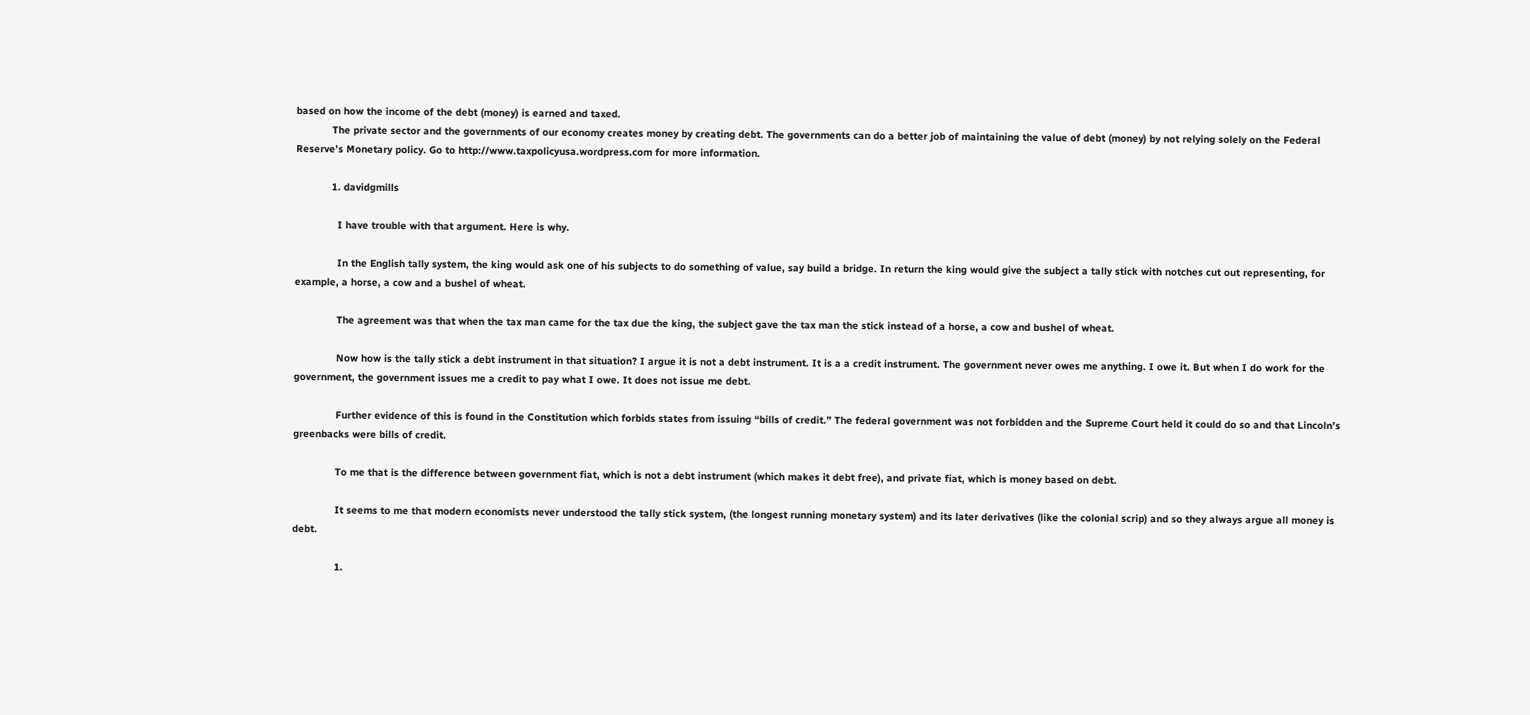based on how the income of the debt (money) is earned and taxed.
            The private sector and the governments of our economy creates money by creating debt. The governments can do a better job of maintaining the value of debt (money) by not relying solely on the Federal Reserve’s Monetary policy. Go to http://www.taxpolicyusa.wordpress.com for more information.

            1. davidgmills

              I have trouble with that argument. Here is why.

              In the English tally system, the king would ask one of his subjects to do something of value, say build a bridge. In return the king would give the subject a tally stick with notches cut out representing, for example, a horse, a cow and a bushel of wheat.

              The agreement was that when the tax man came for the tax due the king, the subject gave the tax man the stick instead of a horse, a cow and bushel of wheat.

              Now how is the tally stick a debt instrument in that situation? I argue it is not a debt instrument. It is a a credit instrument. The government never owes me anything. I owe it. But when I do work for the government, the government issues me a credit to pay what I owe. It does not issue me debt.

              Further evidence of this is found in the Constitution which forbids states from issuing “bills of credit.” The federal government was not forbidden and the Supreme Court held it could do so and that Lincoln’s greenbacks were bills of credit.

              To me that is the difference between government fiat, which is not a debt instrument (which makes it debt free), and private fiat, which is money based on debt.

              It seems to me that modern economists never understood the tally stick system, (the longest running monetary system) and its later derivatives (like the colonial scrip) and so they always argue all money is debt.

              1.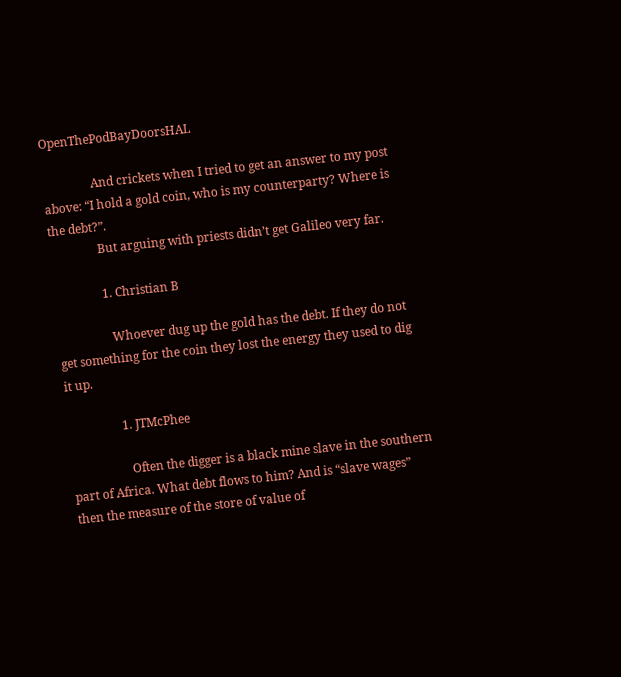OpenThePodBayDoorsHAL

                And crickets when I tried to get an answer to my post above: “I hold a gold coin, who is my counterparty? Where is the debt?”.
                But arguing with priests didn’t get Galileo very far.

                1. Christian B

                  Whoever dug up the gold has the debt. If they do not get something for the coin they lost the energy they used to dig it up.

                  1. JTMcPhee

                    Often the digger is a black mine slave in the southern part of Africa. What debt flows to him? And is “slave wages” then the measure of the store of value of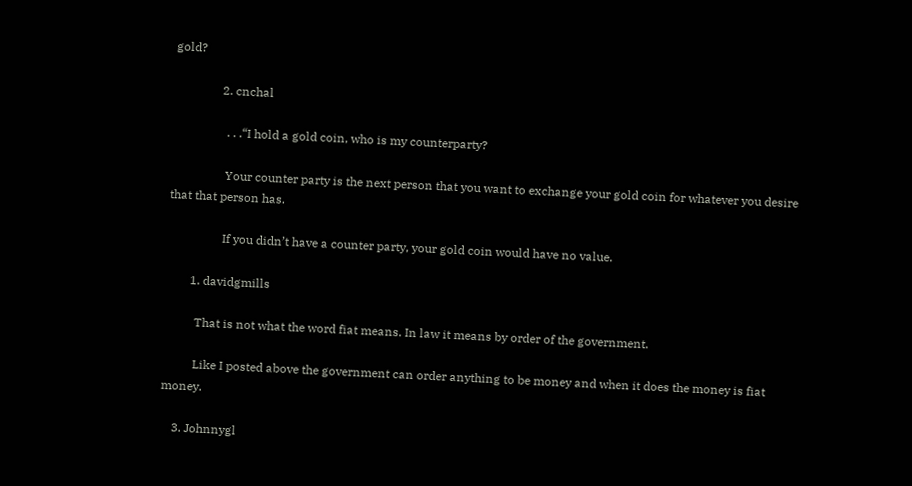gold?

                2. cnchal

                  . . .“I hold a gold coin, who is my counterparty?

                  Your counter party is the next person that you want to exchange your gold coin for whatever you desire that that person has.

                  If you didn’t have a counter party, your gold coin would have no value.

        1. davidgmills

          That is not what the word fiat means. In law it means by order of the government.

          Like I posted above the government can order anything to be money and when it does the money is fiat money.

    3. Johnnygl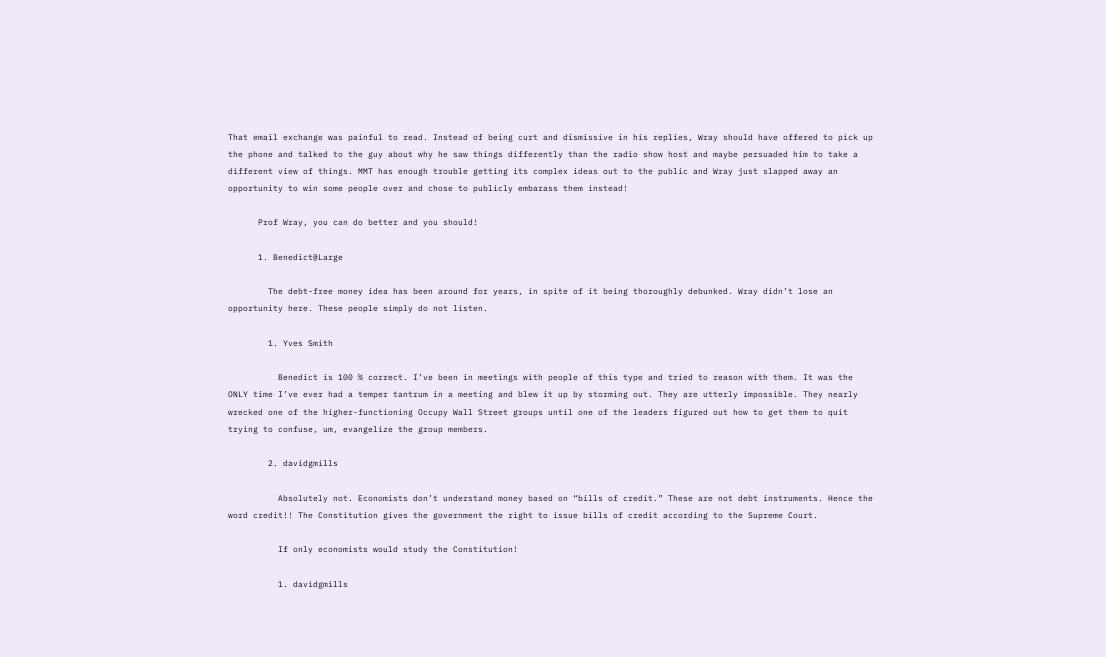That email exchange was painful to read. Instead of being curt and dismissive in his replies, Wray should have offered to pick up the phone and talked to the guy about why he saw things differently than the radio show host and maybe persuaded him to take a different view of things. MMT has enough trouble getting its complex ideas out to the public and Wray just slapped away an opportunity to win some people over and chose to publicly embarass them instead!

      Prof Wray, you can do better and you should!

      1. Benedict@Large

        The debt-free money idea has been around for years, in spite of it being thoroughly debunked. Wray didn’t lose an opportunity here. These people simply do not listen.

        1. Yves Smith

          Benedict is 100 % correct. I’ve been in meetings with people of this type and tried to reason with them. It was the ONLY time I’ve ever had a temper tantrum in a meeting and blew it up by storming out. They are utterly impossible. They nearly wrecked one of the higher-functioning Occupy Wall Street groups until one of the leaders figured out how to get them to quit trying to confuse, um, evangelize the group members.

        2. davidgmills

          Absolutely not. Economists don’t understand money based on “bills of credit.” These are not debt instruments. Hence the word credit!! The Constitution gives the government the right to issue bills of credit according to the Supreme Court.

          If only economists would study the Constitution!

          1. davidgmills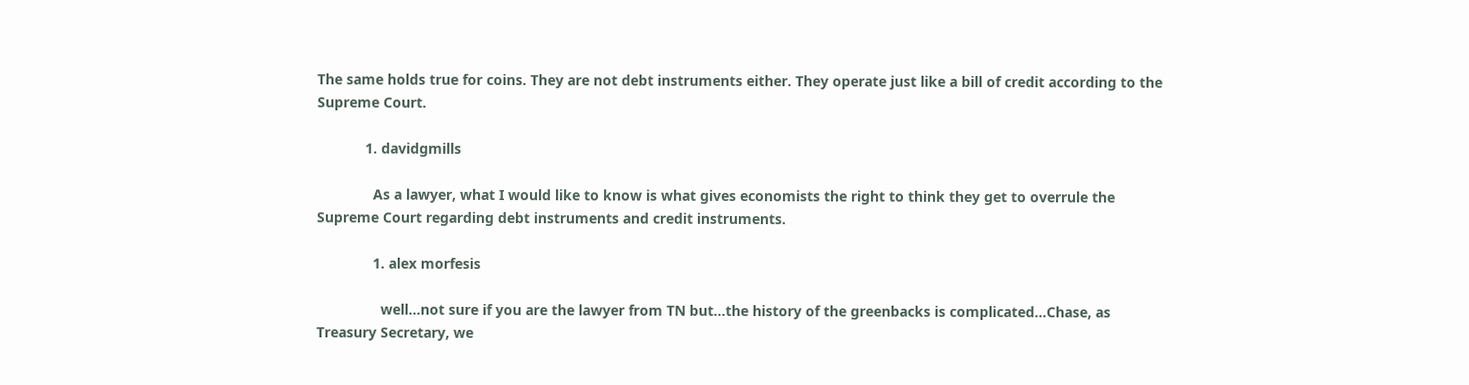The same holds true for coins. They are not debt instruments either. They operate just like a bill of credit according to the Supreme Court.

            1. davidgmills

              As a lawyer, what I would like to know is what gives economists the right to think they get to overrule the Supreme Court regarding debt instruments and credit instruments.

              1. alex morfesis

                well…not sure if you are the lawyer from TN but…the history of the greenbacks is complicated…Chase, as Treasury Secretary, we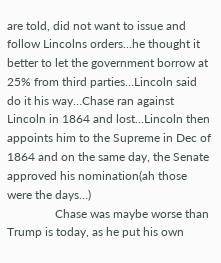are told, did not want to issue and follow Lincolns orders…he thought it better to let the government borrow at 25% from third parties…Lincoln said do it his way…Chase ran against Lincoln in 1864 and lost…Lincoln then appoints him to the Supreme in Dec of 1864 and on the same day, the Senate approved his nomination(ah those were the days…)
                Chase was maybe worse than Trump is today, as he put his own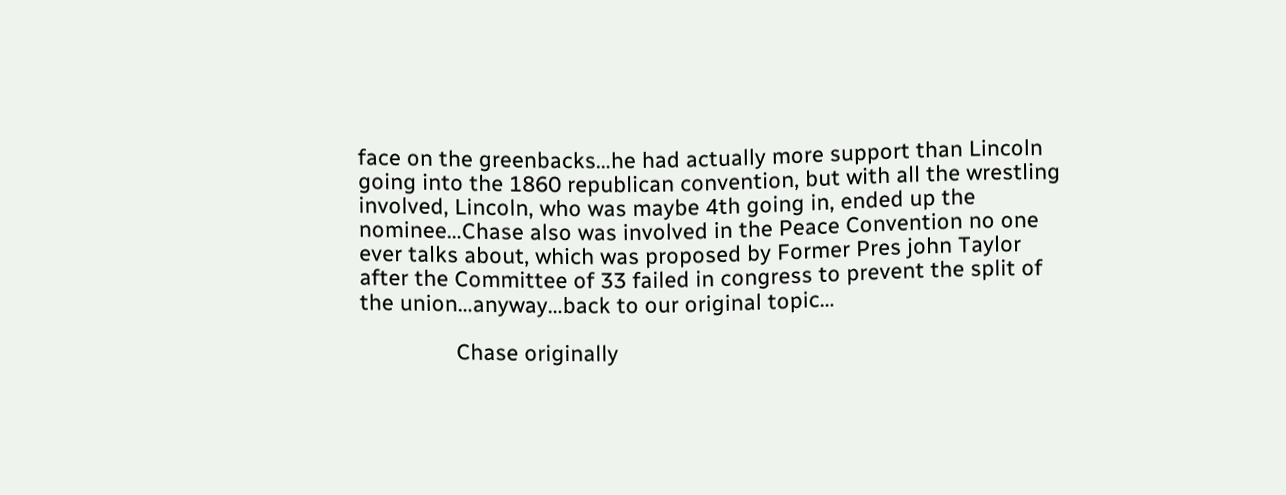face on the greenbacks…he had actually more support than Lincoln going into the 1860 republican convention, but with all the wrestling involved, Lincoln, who was maybe 4th going in, ended up the nominee…Chase also was involved in the Peace Convention no one ever talks about, which was proposed by Former Pres john Taylor after the Committee of 33 failed in congress to prevent the split of the union…anyway…back to our original topic…

                Chase originally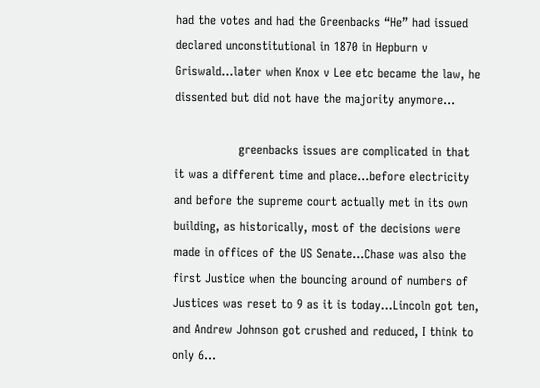had the votes and had the Greenbacks “He” had issued declared unconstitutional in 1870 in Hepburn v Griswald…later when Knox v Lee etc became the law, he dissented but did not have the majority anymore…

                greenbacks issues are complicated in that it was a different time and place…before electricity and before the supreme court actually met in its own building, as historically, most of the decisions were made in offices of the US Senate…Chase was also the first Justice when the bouncing around of numbers of Justices was reset to 9 as it is today…Lincoln got ten, and Andrew Johnson got crushed and reduced, I think to only 6…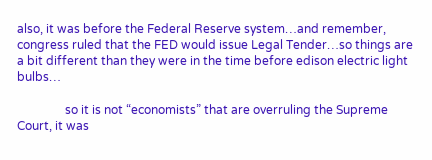also, it was before the Federal Reserve system…and remember, congress ruled that the FED would issue Legal Tender…so things are a bit different than they were in the time before edison electric light bulbs…

                so it is not “economists” that are overruling the Supreme Court, it was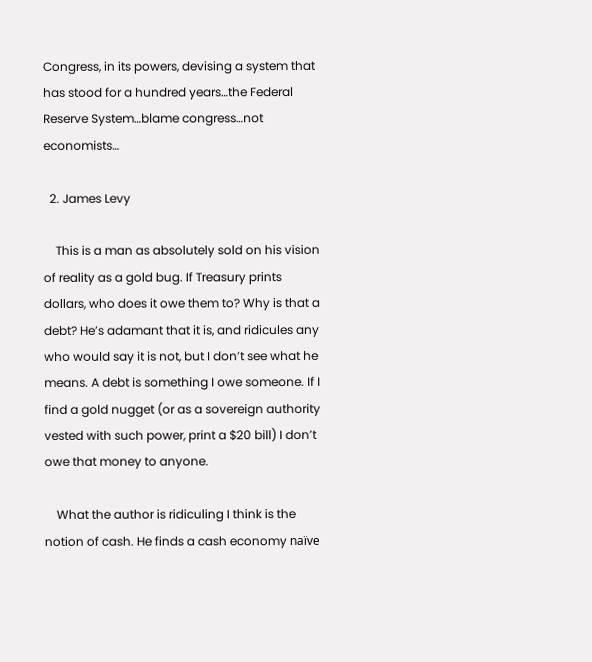Congress, in its powers, devising a system that has stood for a hundred years…the Federal Reserve System…blame congress…not economists…

  2. James Levy

    This is a man as absolutely sold on his vision of reality as a gold bug. If Treasury prints dollars, who does it owe them to? Why is that a debt? He’s adamant that it is, and ridicules any who would say it is not, but I don’t see what he means. A debt is something I owe someone. If I find a gold nugget (or as a sovereign authority vested with such power, print a $20 bill) I don’t owe that money to anyone.

    What the author is ridiculing I think is the notion of cash. He finds a cash economy naïve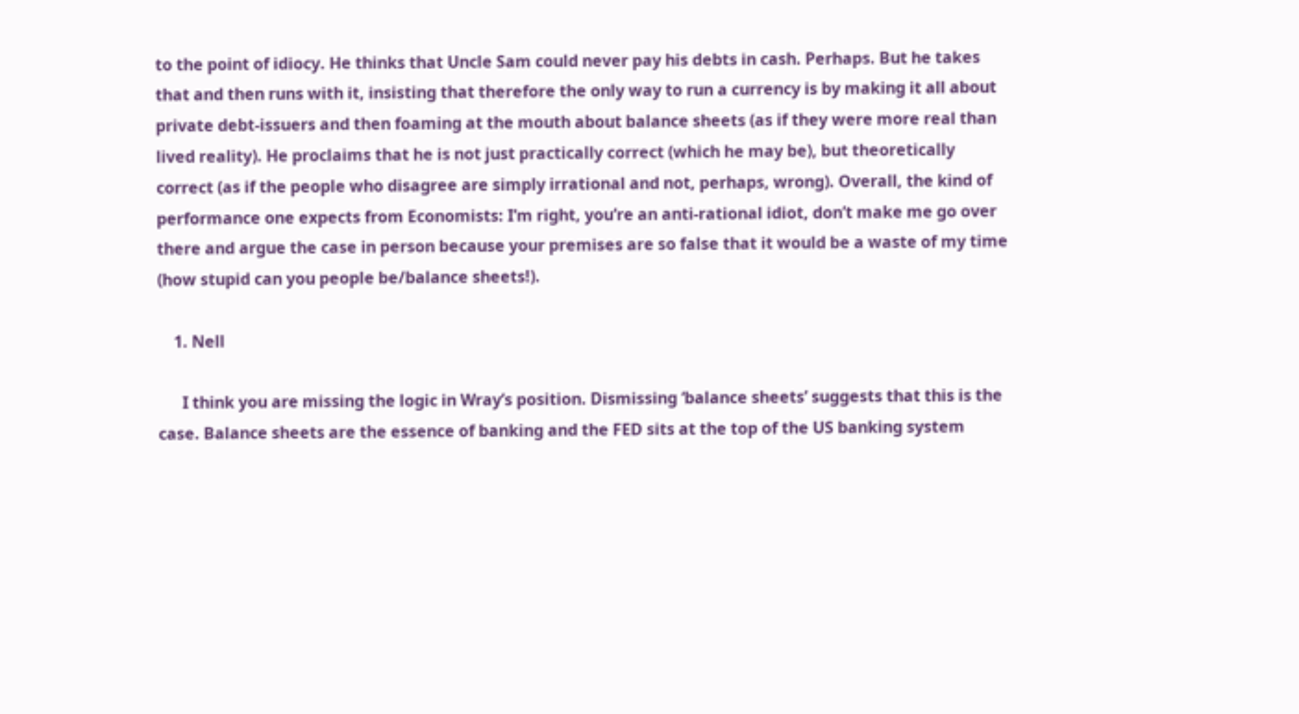to the point of idiocy. He thinks that Uncle Sam could never pay his debts in cash. Perhaps. But he takes that and then runs with it, insisting that therefore the only way to run a currency is by making it all about private debt-issuers and then foaming at the mouth about balance sheets (as if they were more real than lived reality). He proclaims that he is not just practically correct (which he may be), but theoretically correct (as if the people who disagree are simply irrational and not, perhaps, wrong). Overall, the kind of performance one expects from Economists: I’m right, you’re an anti-rational idiot, don’t make me go over there and argue the case in person because your premises are so false that it would be a waste of my time (how stupid can you people be/balance sheets!).

    1. Nell

      I think you are missing the logic in Wray’s position. Dismissing ‘balance sheets’ suggests that this is the case. Balance sheets are the essence of banking and the FED sits at the top of the US banking system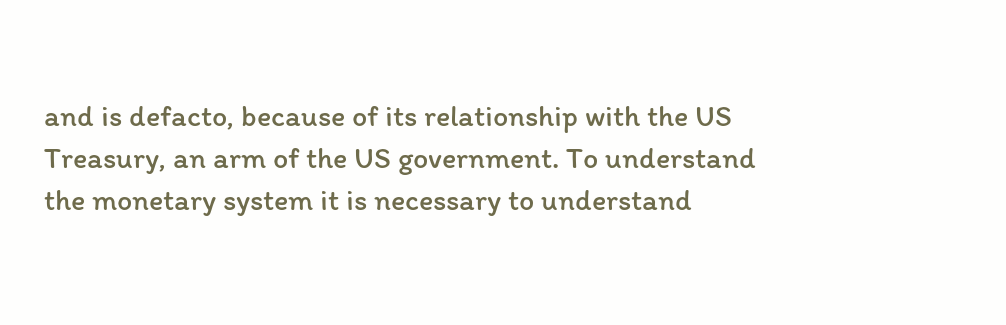and is defacto, because of its relationship with the US Treasury, an arm of the US government. To understand the monetary system it is necessary to understand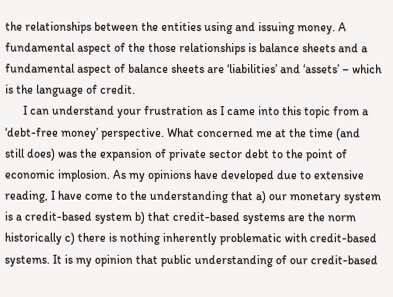the relationships between the entities using and issuing money. A fundamental aspect of the those relationships is balance sheets and a fundamental aspect of balance sheets are ‘liabilities’ and ‘assets’ – which is the language of credit.
      I can understand your frustration as I came into this topic from a ‘debt-free money’ perspective. What concerned me at the time (and still does) was the expansion of private sector debt to the point of economic implosion. As my opinions have developed due to extensive reading, I have come to the understanding that a) our monetary system is a credit-based system b) that credit-based systems are the norm historically c) there is nothing inherently problematic with credit-based systems. It is my opinion that public understanding of our credit-based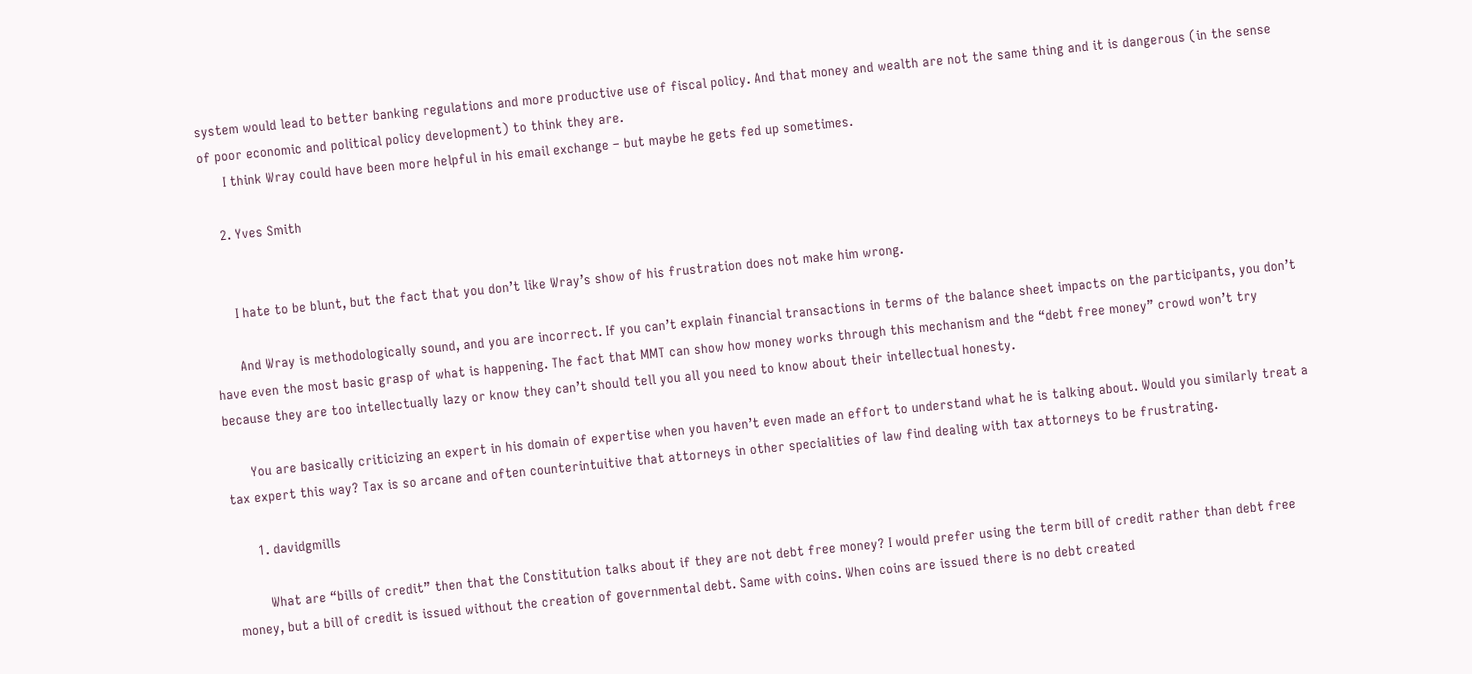system would lead to better banking regulations and more productive use of fiscal policy. And that money and wealth are not the same thing and it is dangerous (in the sense of poor economic and political policy development) to think they are.
      I think Wray could have been more helpful in his email exchange – but maybe he gets fed up sometimes.

    2. Yves Smith


      I hate to be blunt, but the fact that you don’t like Wray’s show of his frustration does not make him wrong.

      And Wray is methodologically sound, and you are incorrect. If you can’t explain financial transactions in terms of the balance sheet impacts on the participants, you don’t have even the most basic grasp of what is happening. The fact that MMT can show how money works through this mechanism and the “debt free money” crowd won’t try because they are too intellectually lazy or know they can’t should tell you all you need to know about their intellectual honesty.

      You are basically criticizing an expert in his domain of expertise when you haven’t even made an effort to understand what he is talking about. Would you similarly treat a tax expert this way? Tax is so arcane and often counterintuitive that attorneys in other specialities of law find dealing with tax attorneys to be frustrating.

      1. davidgmills

        What are “bills of credit” then that the Constitution talks about if they are not debt free money? I would prefer using the term bill of credit rather than debt free money, but a bill of credit is issued without the creation of governmental debt. Same with coins. When coins are issued there is no debt created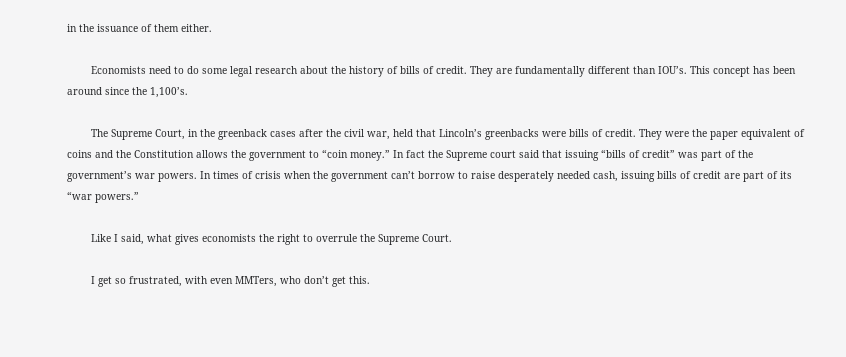in the issuance of them either.

        Economists need to do some legal research about the history of bills of credit. They are fundamentally different than IOU’s. This concept has been around since the 1,100’s.

        The Supreme Court, in the greenback cases after the civil war, held that Lincoln’s greenbacks were bills of credit. They were the paper equivalent of coins and the Constitution allows the government to “coin money.” In fact the Supreme court said that issuing “bills of credit” was part of the government’s war powers. In times of crisis when the government can’t borrow to raise desperately needed cash, issuing bills of credit are part of its “war powers.”

        Like I said, what gives economists the right to overrule the Supreme Court.

        I get so frustrated, with even MMTers, who don’t get this.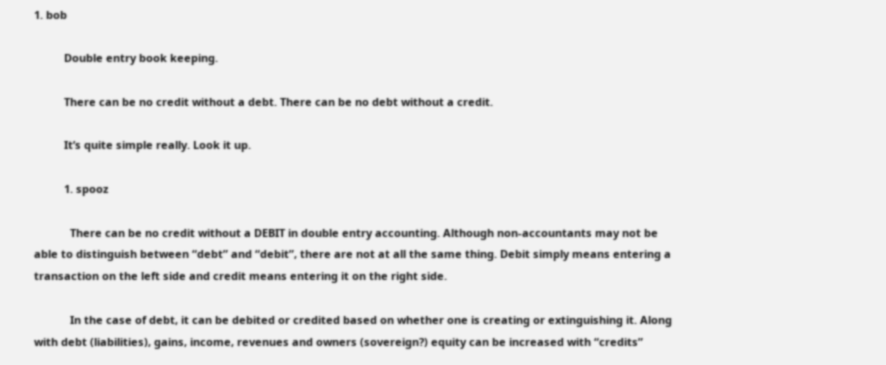1. bob

          Double entry book keeping.

          There can be no credit without a debt. There can be no debt without a credit.

          It’s quite simple really. Look it up.

          1. spooz

            There can be no credit without a DEBIT in double entry accounting. Although non-accountants may not be able to distinguish between “debt” and “debit”, there are not at all the same thing. Debit simply means entering a transaction on the left side and credit means entering it on the right side.

            In the case of debt, it can be debited or credited based on whether one is creating or extinguishing it. Along with debt (liabilities), gains, income, revenues and owners (sovereign?) equity can be increased with “credits”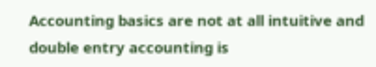Accounting basics are not at all intuitive and double entry accounting is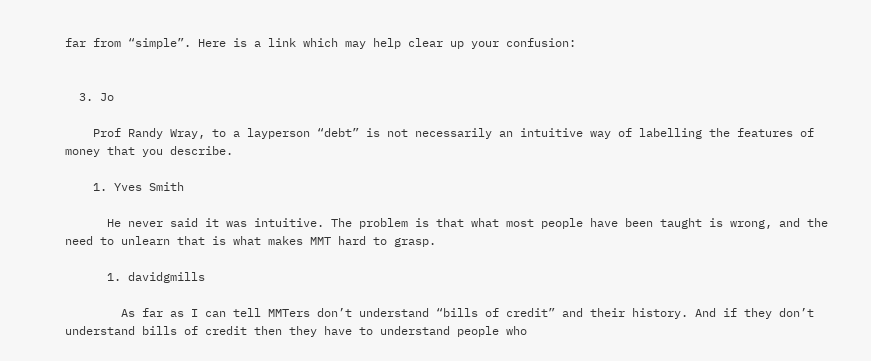far from “simple”. Here is a link which may help clear up your confusion:


  3. Jo

    Prof Randy Wray, to a layperson “debt” is not necessarily an intuitive way of labelling the features of money that you describe.

    1. Yves Smith

      He never said it was intuitive. The problem is that what most people have been taught is wrong, and the need to unlearn that is what makes MMT hard to grasp.

      1. davidgmills

        As far as I can tell MMTers don’t understand “bills of credit” and their history. And if they don’t understand bills of credit then they have to understand people who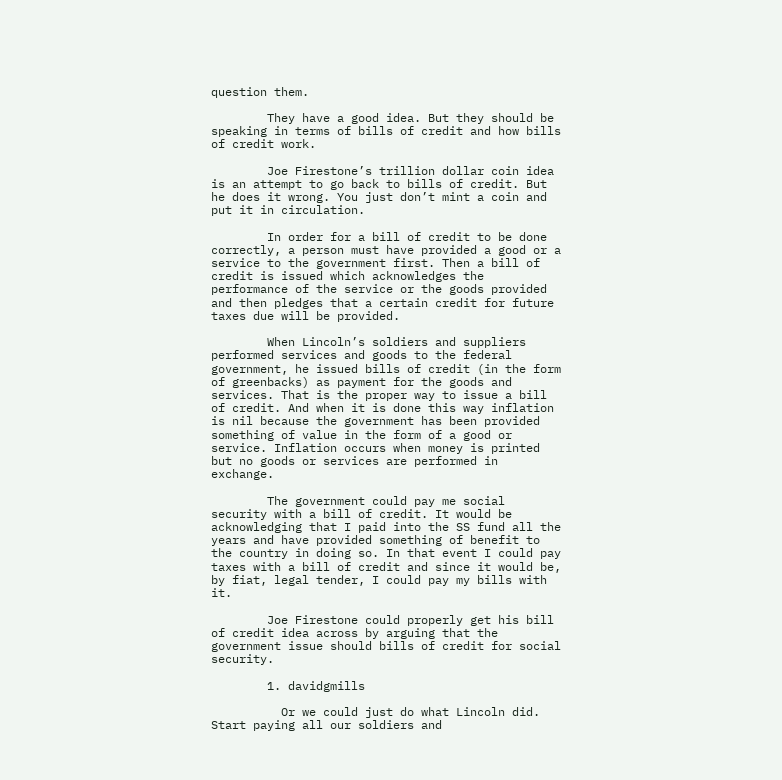question them.

        They have a good idea. But they should be speaking in terms of bills of credit and how bills of credit work.

        Joe Firestone’s trillion dollar coin idea is an attempt to go back to bills of credit. But he does it wrong. You just don’t mint a coin and put it in circulation.

        In order for a bill of credit to be done correctly, a person must have provided a good or a service to the government first. Then a bill of credit is issued which acknowledges the performance of the service or the goods provided and then pledges that a certain credit for future taxes due will be provided.

        When Lincoln’s soldiers and suppliers performed services and goods to the federal government, he issued bills of credit (in the form of greenbacks) as payment for the goods and services. That is the proper way to issue a bill of credit. And when it is done this way inflation is nil because the government has been provided something of value in the form of a good or service. Inflation occurs when money is printed but no goods or services are performed in exchange.

        The government could pay me social security with a bill of credit. It would be acknowledging that I paid into the SS fund all the years and have provided something of benefit to the country in doing so. In that event I could pay taxes with a bill of credit and since it would be, by fiat, legal tender, I could pay my bills with it.

        Joe Firestone could properly get his bill of credit idea across by arguing that the government issue should bills of credit for social security.

        1. davidgmills

          Or we could just do what Lincoln did. Start paying all our soldiers and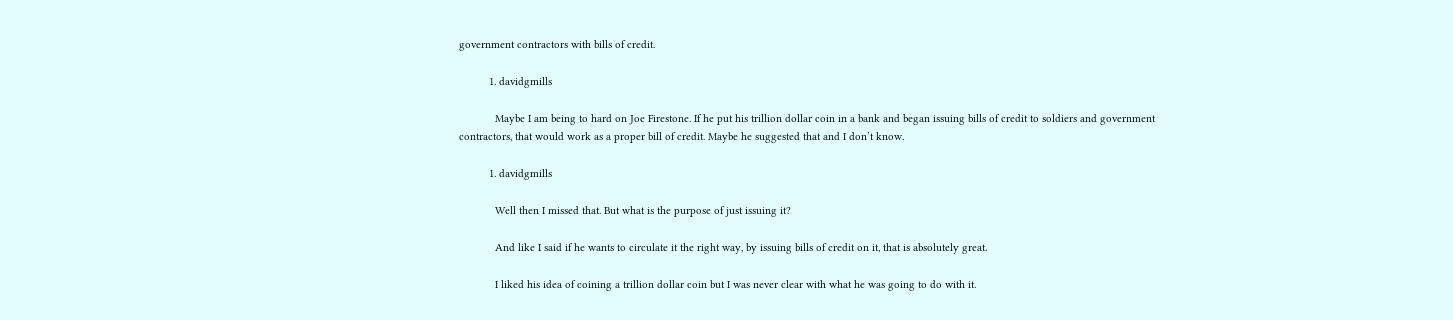government contractors with bills of credit.

          1. davidgmills

            Maybe I am being to hard on Joe Firestone. If he put his trillion dollar coin in a bank and began issuing bills of credit to soldiers and government contractors, that would work as a proper bill of credit. Maybe he suggested that and I don’t know.

          1. davidgmills

            Well then I missed that. But what is the purpose of just issuing it?

            And like I said if he wants to circulate it the right way, by issuing bills of credit on it, that is absolutely great.

            I liked his idea of coining a trillion dollar coin but I was never clear with what he was going to do with it.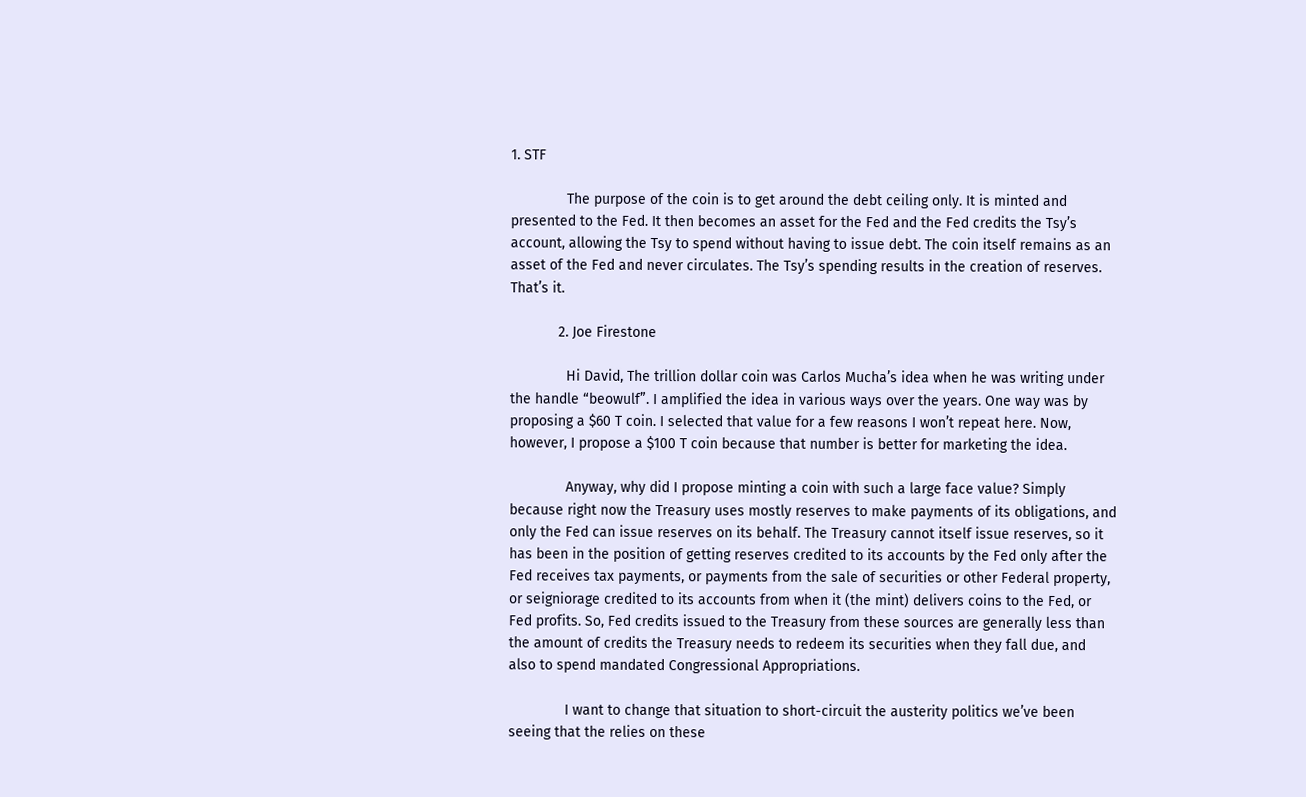1. STF

              The purpose of the coin is to get around the debt ceiling only. It is minted and presented to the Fed. It then becomes an asset for the Fed and the Fed credits the Tsy’s account, allowing the Tsy to spend without having to issue debt. The coin itself remains as an asset of the Fed and never circulates. The Tsy’s spending results in the creation of reserves. That’s it.

            2. Joe Firestone

              Hi David, The trillion dollar coin was Carlos Mucha’s idea when he was writing under the handle “beowulf”. I amplified the idea in various ways over the years. One way was by proposing a $60 T coin. I selected that value for a few reasons I won’t repeat here. Now, however, I propose a $100 T coin because that number is better for marketing the idea.

              Anyway, why did I propose minting a coin with such a large face value? Simply because right now the Treasury uses mostly reserves to make payments of its obligations, and only the Fed can issue reserves on its behalf. The Treasury cannot itself issue reserves, so it has been in the position of getting reserves credited to its accounts by the Fed only after the Fed receives tax payments, or payments from the sale of securities or other Federal property, or seigniorage credited to its accounts from when it (the mint) delivers coins to the Fed, or Fed profits. So, Fed credits issued to the Treasury from these sources are generally less than the amount of credits the Treasury needs to redeem its securities when they fall due, and also to spend mandated Congressional Appropriations.

              I want to change that situation to short-circuit the austerity politics we’ve been seeing that the relies on these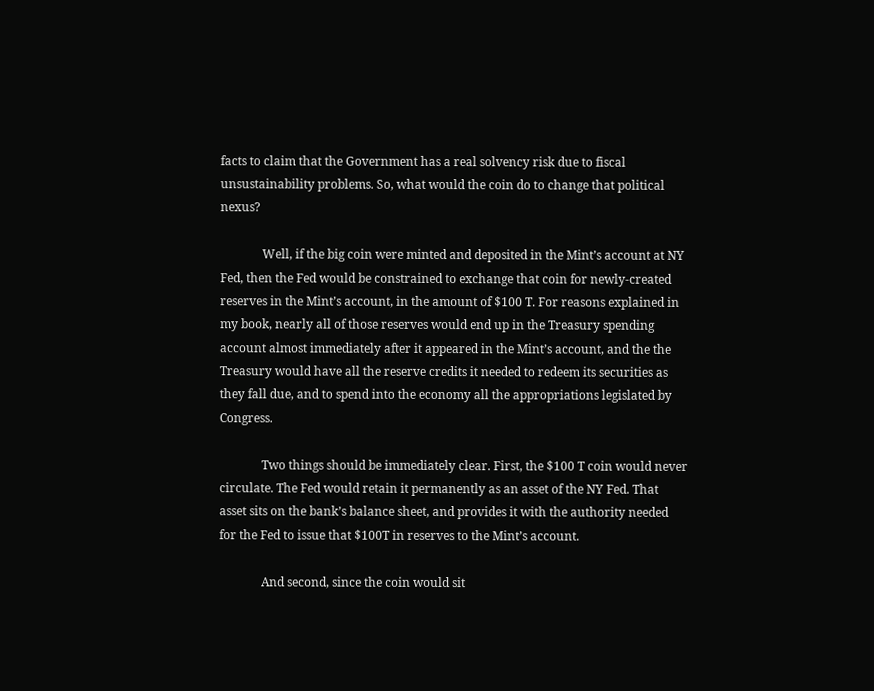facts to claim that the Government has a real solvency risk due to fiscal unsustainability problems. So, what would the coin do to change that political nexus?

              Well, if the big coin were minted and deposited in the Mint’s account at NY Fed, then the Fed would be constrained to exchange that coin for newly-created reserves in the Mint’s account, in the amount of $100 T. For reasons explained in my book, nearly all of those reserves would end up in the Treasury spending account almost immediately after it appeared in the Mint’s account, and the the Treasury would have all the reserve credits it needed to redeem its securities as they fall due, and to spend into the economy all the appropriations legislated by Congress.

              Two things should be immediately clear. First, the $100 T coin would never circulate. The Fed would retain it permanently as an asset of the NY Fed. That asset sits on the bank’s balance sheet, and provides it with the authority needed for the Fed to issue that $100T in reserves to the Mint’s account.

              And second, since the coin would sit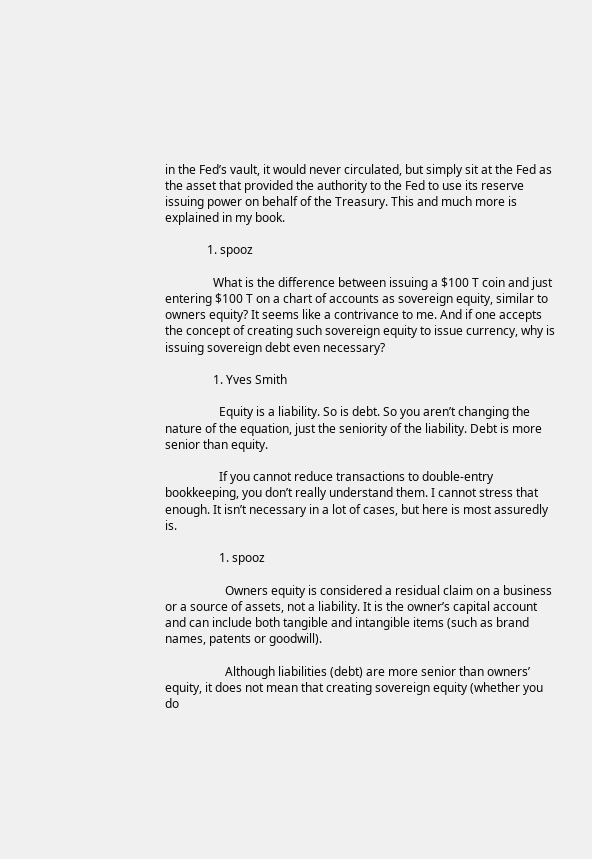in the Fed’s vault, it would never circulated, but simply sit at the Fed as the asset that provided the authority to the Fed to use its reserve issuing power on behalf of the Treasury. This and much more is explained in my book.

              1. spooz

                What is the difference between issuing a $100 T coin and just entering $100 T on a chart of accounts as sovereign equity, similar to owners equity? It seems like a contrivance to me. And if one accepts the concept of creating such sovereign equity to issue currency, why is issuing sovereign debt even necessary?

                1. Yves Smith

                  Equity is a liability. So is debt. So you aren’t changing the nature of the equation, just the seniority of the liability. Debt is more senior than equity.

                  If you cannot reduce transactions to double-entry bookkeeping, you don’t really understand them. I cannot stress that enough. It isn’t necessary in a lot of cases, but here is most assuredly is.

                  1. spooz

                    Owners equity is considered a residual claim on a business or a source of assets, not a liability. It is the owner’s capital account and can include both tangible and intangible items (such as brand names, patents or goodwill).

                    Although liabilities (debt) are more senior than owners’ equity, it does not mean that creating sovereign equity (whether you do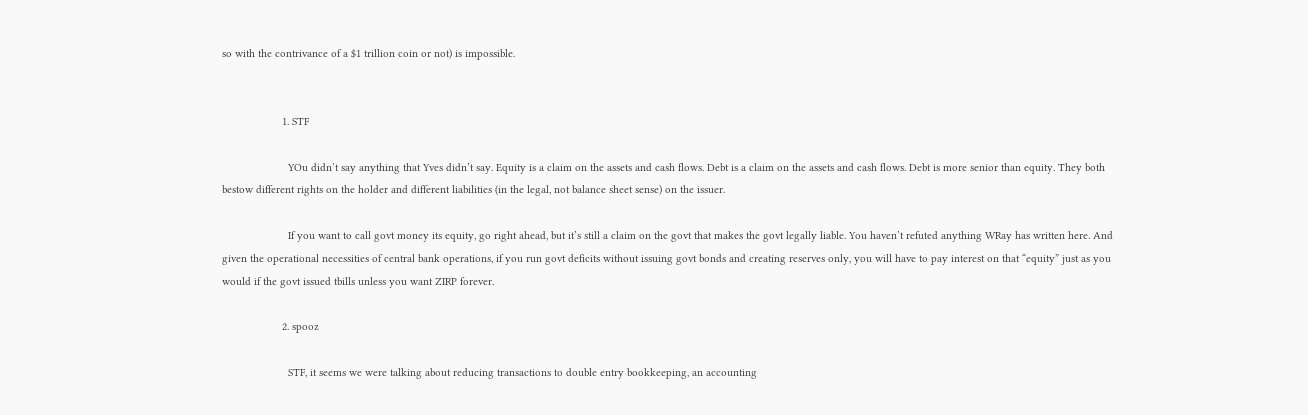so with the contrivance of a $1 trillion coin or not) is impossible.


                    1. STF

                      YOu didn’t say anything that Yves didn’t say. Equity is a claim on the assets and cash flows. Debt is a claim on the assets and cash flows. Debt is more senior than equity. They both bestow different rights on the holder and different liabilities (in the legal, not balance sheet sense) on the issuer.

                      If you want to call govt money its equity, go right ahead, but it’s still a claim on the govt that makes the govt legally liable. You haven’t refuted anything WRay has written here. And given the operational necessities of central bank operations, if you run govt deficits without issuing govt bonds and creating reserves only, you will have to pay interest on that “equity” just as you would if the govt issued tbills unless you want ZIRP forever.

                    2. spooz

                      STF, it seems we were talking about reducing transactions to double entry bookkeeping, an accounting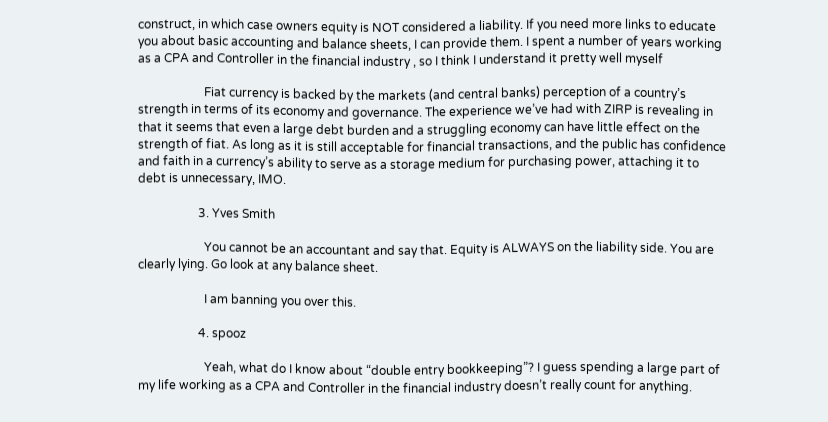construct, in which case owners equity is NOT considered a liability. If you need more links to educate you about basic accounting and balance sheets, I can provide them. I spent a number of years working as a CPA and Controller in the financial industry , so I think I understand it pretty well myself

                      Fiat currency is backed by the markets (and central banks) perception of a country’s strength in terms of its economy and governance. The experience we’ve had with ZIRP is revealing in that it seems that even a large debt burden and a struggling economy can have little effect on the strength of fiat. As long as it is still acceptable for financial transactions, and the public has confidence and faith in a currency’s ability to serve as a storage medium for purchasing power, attaching it to debt is unnecessary, IMO.

                    3. Yves Smith

                      You cannot be an accountant and say that. Equity is ALWAYS on the liability side. You are clearly lying. Go look at any balance sheet.

                      I am banning you over this.

                    4. spooz

                      Yeah, what do I know about “double entry bookkeeping”? I guess spending a large part of my life working as a CPA and Controller in the financial industry doesn’t really count for anything.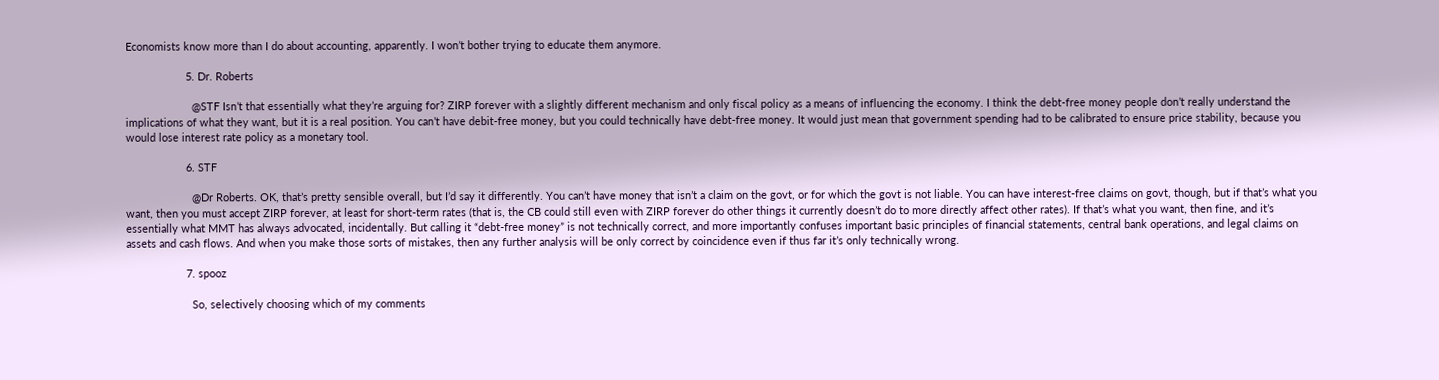Economists know more than I do about accounting, apparently. I won’t bother trying to educate them anymore.

                    5. Dr. Roberts

                      @STF Isn’t that essentially what they’re arguing for? ZIRP forever with a slightly different mechanism and only fiscal policy as a means of influencing the economy. I think the debt-free money people don’t really understand the implications of what they want, but it is a real position. You can’t have debit-free money, but you could technically have debt-free money. It would just mean that government spending had to be calibrated to ensure price stability, because you would lose interest rate policy as a monetary tool.

                    6. STF

                      @Dr Roberts. OK, that’s pretty sensible overall, but I’d say it differently. You can’t have money that isn’t a claim on the govt, or for which the govt is not liable. You can have interest-free claims on govt, though, but if that’s what you want, then you must accept ZIRP forever, at least for short-term rates (that is, the CB could still even with ZIRP forever do other things it currently doesn’t do to more directly affect other rates). If that’s what you want, then fine, and it’s essentially what MMT has always advocated, incidentally. But calling it “debt-free money” is not technically correct, and more importantly confuses important basic principles of financial statements, central bank operations, and legal claims on assets and cash flows. And when you make those sorts of mistakes, then any further analysis will be only correct by coincidence even if thus far it’s only technically wrong.

                    7. spooz

                      So, selectively choosing which of my comments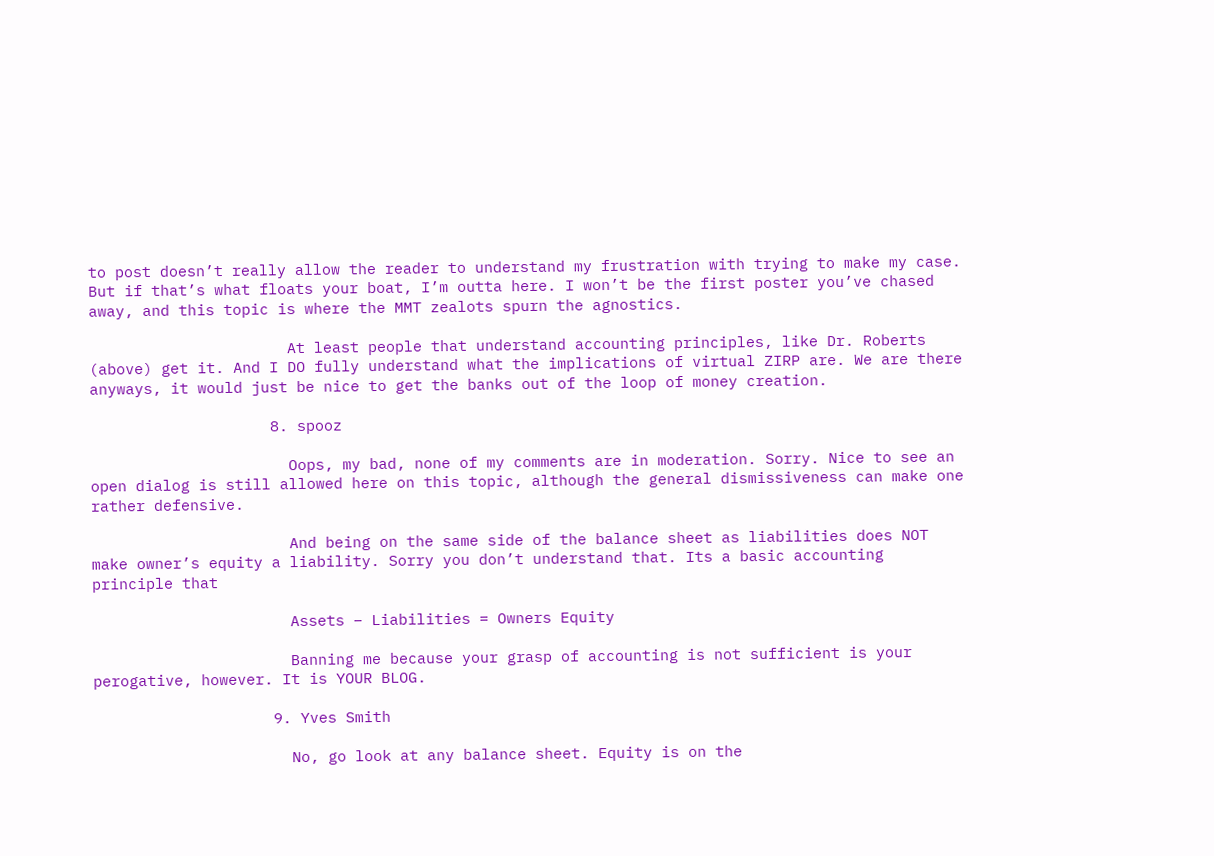to post doesn’t really allow the reader to understand my frustration with trying to make my case. But if that’s what floats your boat, I’m outta here. I won’t be the first poster you’ve chased away, and this topic is where the MMT zealots spurn the agnostics.

                      At least people that understand accounting principles, like Dr. Roberts (above) get it. And I DO fully understand what the implications of virtual ZIRP are. We are there anyways, it would just be nice to get the banks out of the loop of money creation.

                    8. spooz

                      Oops, my bad, none of my comments are in moderation. Sorry. Nice to see an open dialog is still allowed here on this topic, although the general dismissiveness can make one rather defensive.

                      And being on the same side of the balance sheet as liabilities does NOT make owner’s equity a liability. Sorry you don’t understand that. Its a basic accounting principle that

                      Assets – Liabilities = Owners Equity

                      Banning me because your grasp of accounting is not sufficient is your perogative, however. It is YOUR BLOG.

                    9. Yves Smith

                      No, go look at any balance sheet. Equity is on the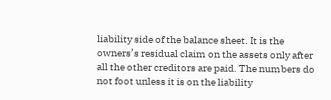liability side of the balance sheet. It is the owners’s residual claim on the assets only after all the other creditors are paid. The numbers do not foot unless it is on the liability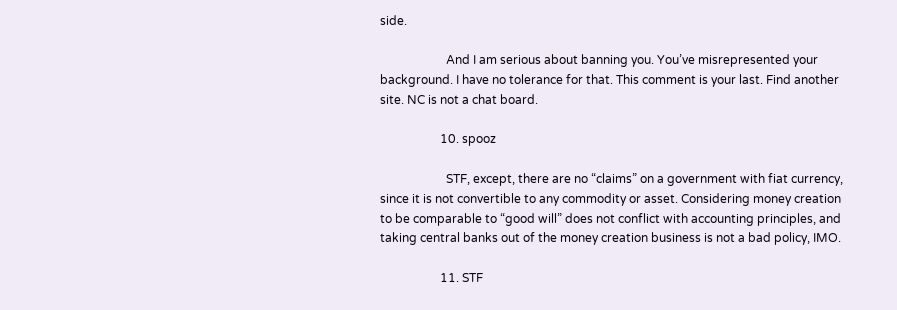side.

                      And I am serious about banning you. You’ve misrepresented your background. I have no tolerance for that. This comment is your last. Find another site. NC is not a chat board.

                    10. spooz

                      STF, except, there are no “claims” on a government with fiat currency, since it is not convertible to any commodity or asset. Considering money creation to be comparable to “good will” does not conflict with accounting principles, and taking central banks out of the money creation business is not a bad policy, IMO.

                    11. STF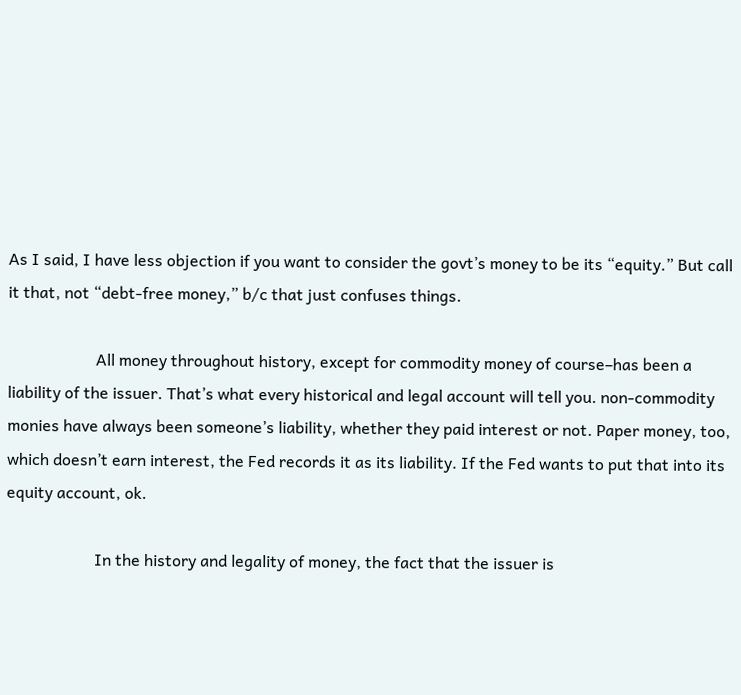As I said, I have less objection if you want to consider the govt’s money to be its “equity.” But call it that, not “debt-free money,” b/c that just confuses things.

                      All money throughout history, except for commodity money of course–has been a liability of the issuer. That’s what every historical and legal account will tell you. non-commodity monies have always been someone’s liability, whether they paid interest or not. Paper money, too, which doesn’t earn interest, the Fed records it as its liability. If the Fed wants to put that into its equity account, ok.

                      In the history and legality of money, the fact that the issuer is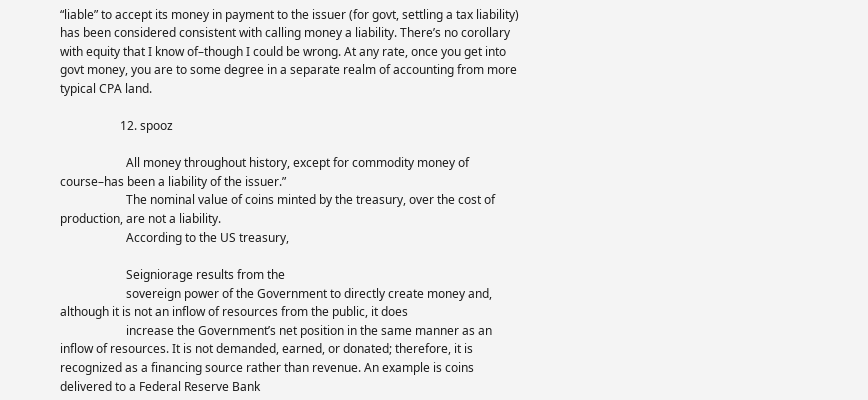“liable” to accept its money in payment to the issuer (for govt, settling a tax liability) has been considered consistent with calling money a liability. There’s no corollary with equity that I know of–though I could be wrong. At any rate, once you get into govt money, you are to some degree in a separate realm of accounting from more typical CPA land.

                    12. spooz

                      All money throughout history, except for commodity money of course–has been a liability of the issuer.”
                      The nominal value of coins minted by the treasury, over the cost of production, are not a liability.
                      According to the US treasury,

                      Seigniorage results from the
                      sovereign power of the Government to directly create money and, although it is not an inflow of resources from the public, it does
                      increase the Government’s net position in the same manner as an inflow of resources. It is not demanded, earned, or donated; therefore, it is recognized as a financing source rather than revenue. An example is coins delivered to a Federal Reserve Bank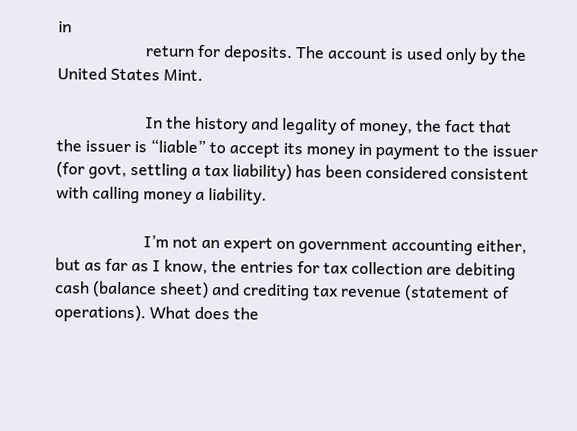in
                      return for deposits. The account is used only by the United States Mint.

                      In the history and legality of money, the fact that the issuer is “liable” to accept its money in payment to the issuer (for govt, settling a tax liability) has been considered consistent with calling money a liability.

                      I’m not an expert on government accounting either, but as far as I know, the entries for tax collection are debiting cash (balance sheet) and crediting tax revenue (statement of operations). What does the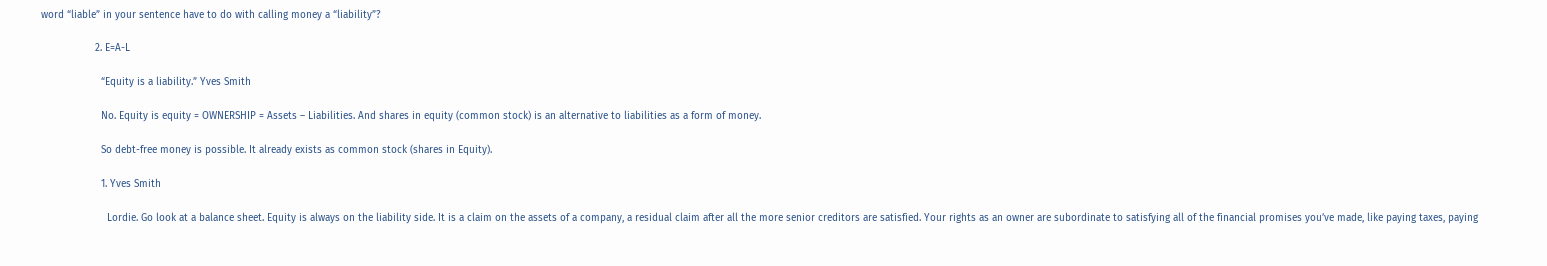word “liable” in your sentence have to do with calling money a “liability”?

                  2. E=A-L

                    “Equity is a liability.” Yves Smith

                    No. Equity is equity = OWNERSHIP = Assets – Liabilities. And shares in equity (common stock) is an alternative to liabilities as a form of money.

                    So debt-free money is possible. It already exists as common stock (shares in Equity).

                    1. Yves Smith

                      Lordie. Go look at a balance sheet. Equity is always on the liability side. It is a claim on the assets of a company, a residual claim after all the more senior creditors are satisfied. Your rights as an owner are subordinate to satisfying all of the financial promises you’ve made, like paying taxes, paying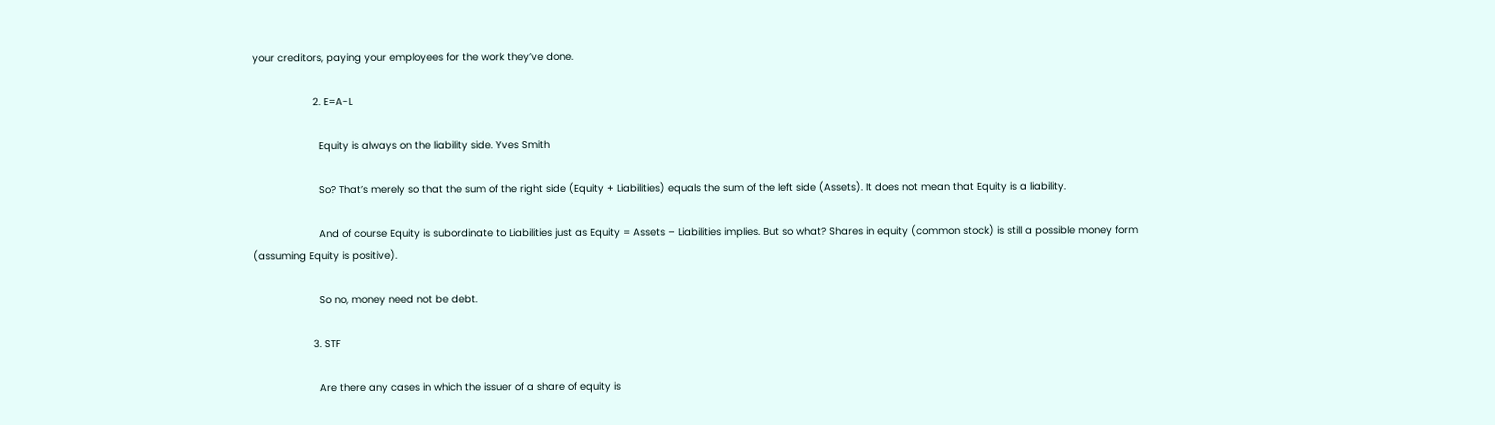your creditors, paying your employees for the work they’ve done.

                    2. E=A-L

                      Equity is always on the liability side. Yves Smith

                      So? That’s merely so that the sum of the right side (Equity + Liabilities) equals the sum of the left side (Assets). It does not mean that Equity is a liability.

                      And of course Equity is subordinate to Liabilities just as Equity = Assets – Liabilities implies. But so what? Shares in equity (common stock) is still a possible money form (assuming Equity is positive).

                      So no, money need not be debt.

                    3. STF

                      Are there any cases in which the issuer of a share of equity is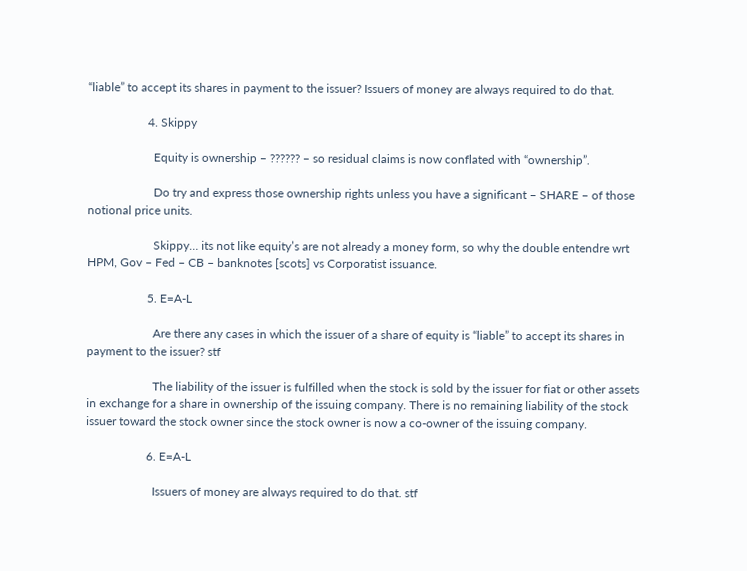“liable” to accept its shares in payment to the issuer? Issuers of money are always required to do that.

                    4. Skippy

                      Equity is ownership – ?????? – so residual claims is now conflated with “ownership”.

                      Do try and express those ownership rights unless you have a significant – SHARE – of those notional price units.

                      Skippy… its not like equity’s are not already a money form, so why the double entendre wrt HPM, Gov – Fed – CB – banknotes [scots] vs Corporatist issuance.

                    5. E=A-L

                      Are there any cases in which the issuer of a share of equity is “liable” to accept its shares in payment to the issuer? stf

                      The liability of the issuer is fulfilled when the stock is sold by the issuer for fiat or other assets in exchange for a share in ownership of the issuing company. There is no remaining liability of the stock issuer toward the stock owner since the stock owner is now a co-owner of the issuing company.

                    6. E=A-L

                      Issuers of money are always required to do that. stf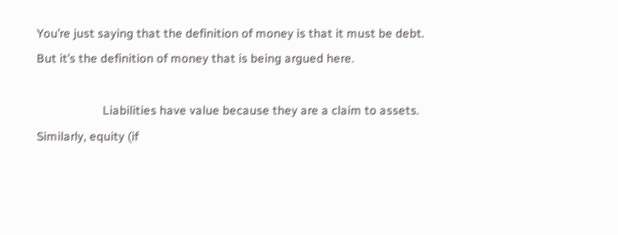You’re just saying that the definition of money is that it must be debt. But it’s the definition of money that is being argued here.

                      Liabilities have value because they are a claim to assets. Similarly, equity (if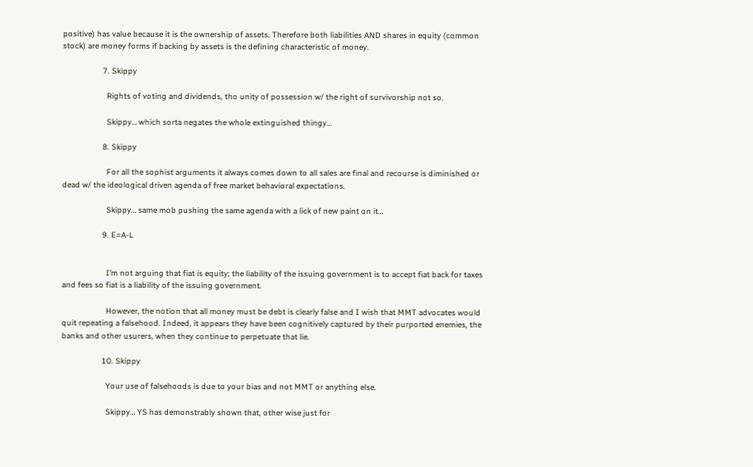positive) has value because it is the ownership of assets. Therefore both liabilities AND shares in equity (common stock) are money forms if backing by assets is the defining characteristic of money.

                    7. Skippy

                      Rights of voting and dividends, tho unity of possession w/ the right of survivorship not so.

                      Skippy… which sorta negates the whole extinguished thingy…

                    8. Skippy

                      For all the sophist arguments it always comes down to all sales are final and recourse is diminished or dead w/ the ideological driven agenda of free market behavioral expectations.

                      Skippy… same mob pushing the same agenda with a lick of new paint on it…

                    9. E=A-L


                      I’m not arguing that fiat is equity; the liability of the issuing government is to accept fiat back for taxes and fees so fiat is a liability of the issuing government.

                      However, the notion that all money must be debt is clearly false and I wish that MMT advocates would quit repeating a falsehood. Indeed, it appears they have been cognitively captured by their purported enemies, the banks and other usurers, when they continue to perpetuate that lie.

                    10. Skippy

                      Your use of falsehoods is due to your bias and not MMT or anything else.

                      Skippy… YS has demonstrably shown that, other wise just for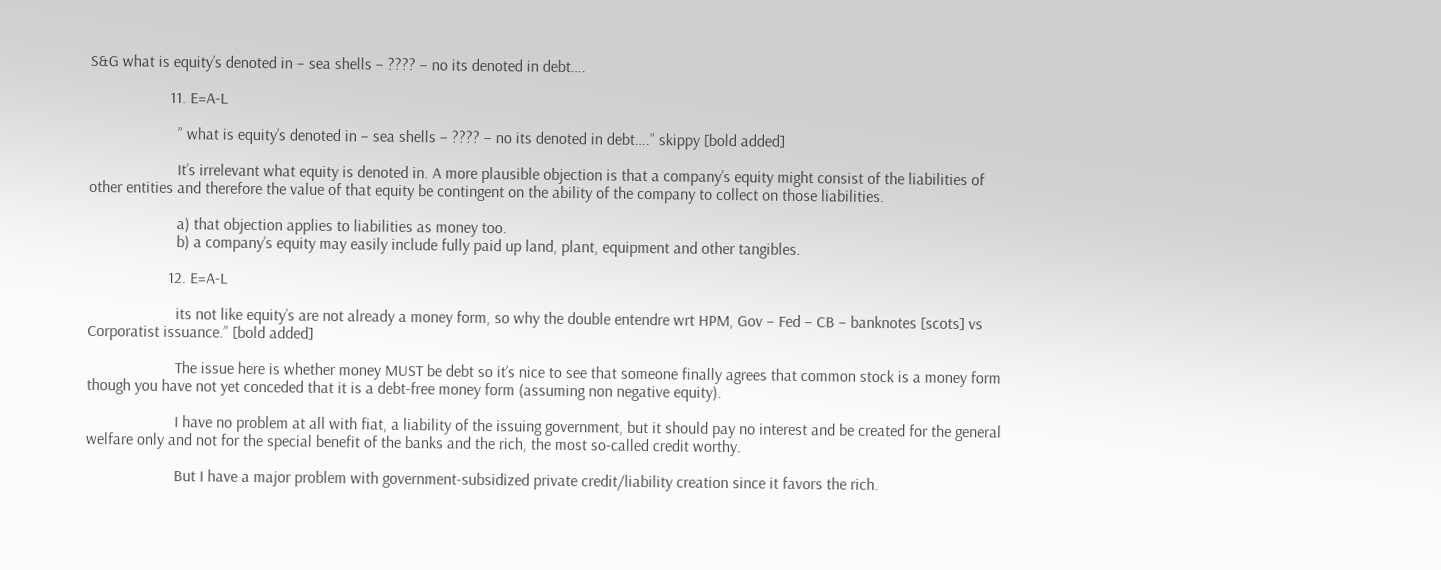S&G what is equity’s denoted in – sea shells – ???? – no its denoted in debt….

                    11. E=A-L

                      ” what is equity’s denoted in – sea shells – ???? – no its denoted in debt….” skippy [bold added]

                      It’s irrelevant what equity is denoted in. A more plausible objection is that a company’s equity might consist of the liabilities of other entities and therefore the value of that equity be contingent on the ability of the company to collect on those liabilities.

                      a) that objection applies to liabilities as money too.
                      b) a company’s equity may easily include fully paid up land, plant, equipment and other tangibles.

                    12. E=A-L

                      its not like equity’s are not already a money form, so why the double entendre wrt HPM, Gov – Fed – CB – banknotes [scots] vs Corporatist issuance.” [bold added]

                      The issue here is whether money MUST be debt so it’s nice to see that someone finally agrees that common stock is a money form though you have not yet conceded that it is a debt-free money form (assuming non negative equity).

                      I have no problem at all with fiat, a liability of the issuing government, but it should pay no interest and be created for the general welfare only and not for the special benefit of the banks and the rich, the most so-called credit worthy.

                      But I have a major problem with government-subsidized private credit/liability creation since it favors the rich.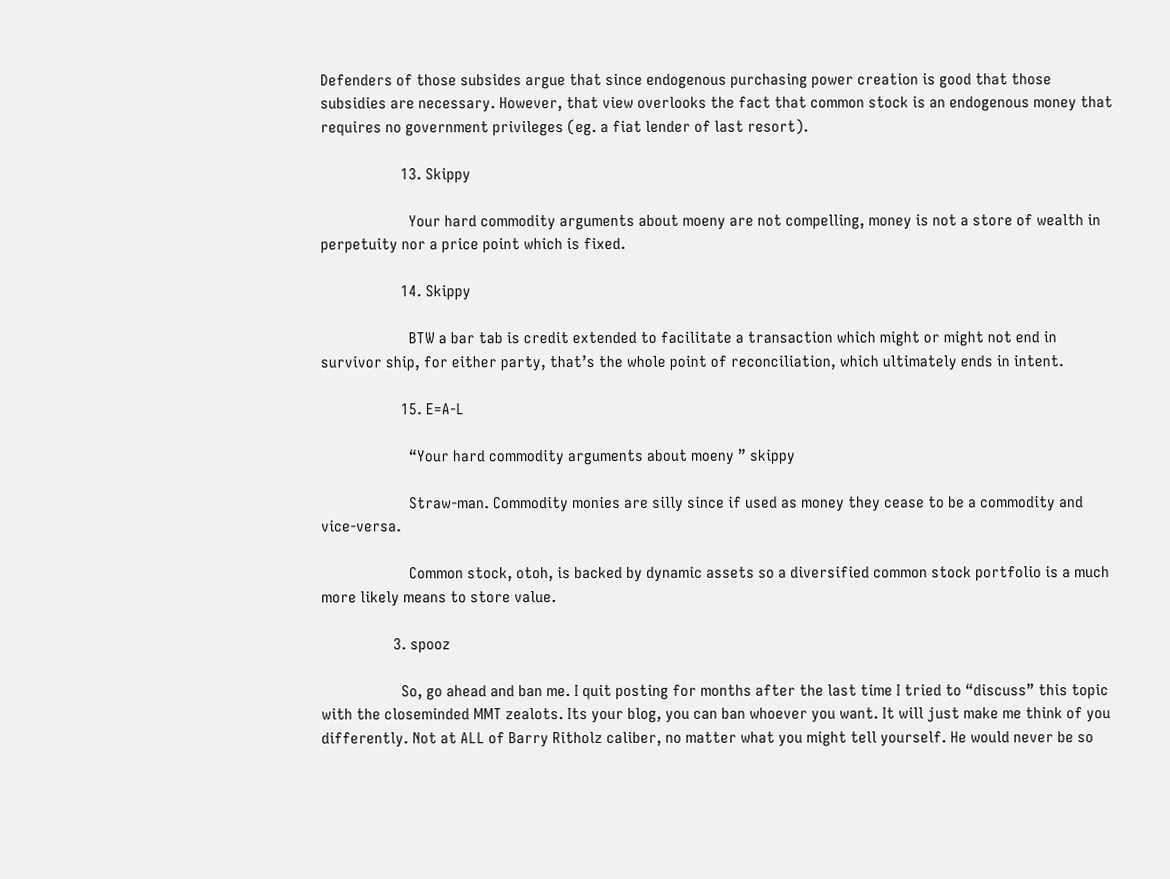Defenders of those subsides argue that since endogenous purchasing power creation is good that those subsidies are necessary. However, that view overlooks the fact that common stock is an endogenous money that requires no government privileges (eg. a fiat lender of last resort).

                    13. Skippy

                      Your hard commodity arguments about moeny are not compelling, money is not a store of wealth in perpetuity nor a price point which is fixed.

                    14. Skippy

                      BTW a bar tab is credit extended to facilitate a transaction which might or might not end in survivor ship, for either party, that’s the whole point of reconciliation, which ultimately ends in intent.

                    15. E=A-L

                      “Your hard commodity arguments about moeny ” skippy

                      Straw-man. Commodity monies are silly since if used as money they cease to be a commodity and vice-versa.

                      Common stock, otoh, is backed by dynamic assets so a diversified common stock portfolio is a much more likely means to store value.

                  3. spooz

                    So, go ahead and ban me. I quit posting for months after the last time I tried to “discuss” this topic with the closeminded MMT zealots. Its your blog, you can ban whoever you want. It will just make me think of you differently. Not at ALL of Barry Ritholz caliber, no matter what you might tell yourself. He would never be so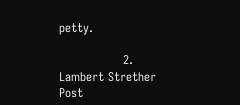petty.

                2. Lambert Strether Post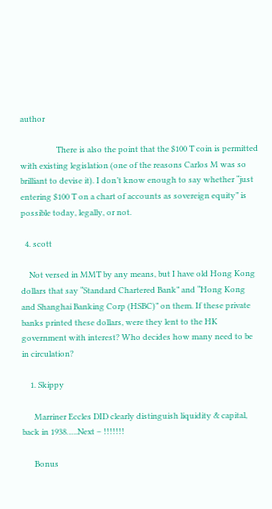author

                  There is also the point that the $100 T coin is permitted with existing legislation (one of the reasons Carlos M was so brilliant to devise it). I don’t know enough to say whether “just entering $100 T on a chart of accounts as sovereign equity” is possible today, legally, or not.

  4. scott

    Not versed in MMT by any means, but I have old Hong Kong dollars that say “Standard Chartered Bank” and “Hong Kong and Shanghai Banking Corp (HSBC)” on them. If these private banks printed these dollars, were they lent to the HK government with interest? Who decides how many need to be in circulation?

    1. Skippy

      Marriner Eccles DID clearly distinguish liquidity & capital, back in 1938…..Next – !!!!!!!

      Bonus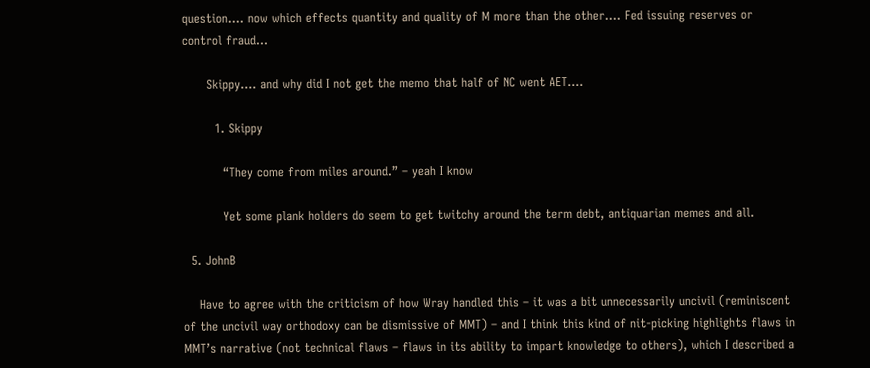question…. now which effects quantity and quality of M more than the other…. Fed issuing reserves or control fraud…

      Skippy…. and why did I not get the memo that half of NC went AET….

        1. Skippy

          “They come from miles around.” – yeah I know

          Yet some plank holders do seem to get twitchy around the term debt, antiquarian memes and all.

  5. JohnB

    Have to agree with the criticism of how Wray handled this – it was a bit unnecessarily uncivil (reminiscent of the uncivil way orthodoxy can be dismissive of MMT) – and I think this kind of nit-picking highlights flaws in MMT’s narrative (not technical flaws – flaws in its ability to impart knowledge to others), which I described a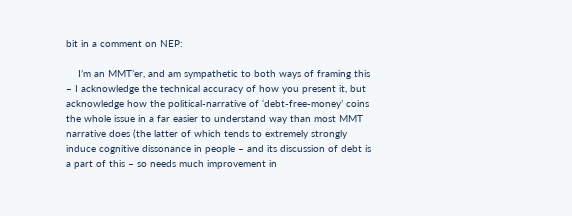bit in a comment on NEP:

    I’m an MMT’er, and am sympathetic to both ways of framing this – I acknowledge the technical accuracy of how you present it, but acknowledge how the political-narrative of ‘debt-free-money’ coins the whole issue in a far easier to understand way than most MMT narrative does (the latter of which tends to extremely strongly induce cognitive dissonance in people – and its discussion of debt is a part of this – so needs much improvement in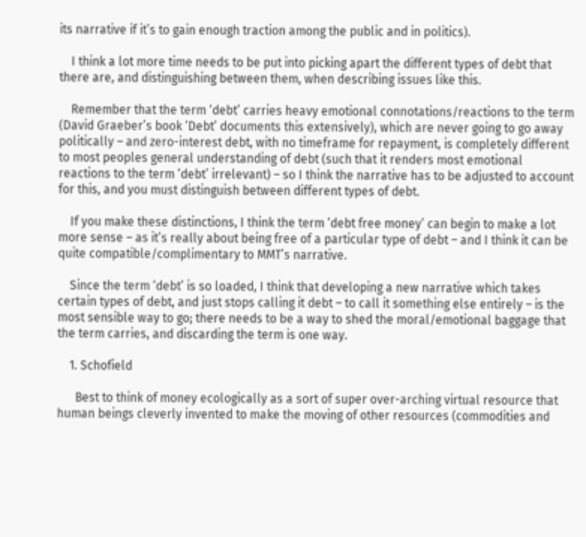its narrative if it’s to gain enough traction among the public and in politics).

    I think a lot more time needs to be put into picking apart the different types of debt that there are, and distinguishing between them, when describing issues like this.

    Remember that the term ‘debt’ carries heavy emotional connotations/reactions to the term (David Graeber’s book ‘Debt’ documents this extensively), which are never going to go away politically – and zero-interest debt, with no timeframe for repayment, is completely different to most peoples general understanding of debt (such that it renders most emotional reactions to the term ‘debt’ irrelevant) – so I think the narrative has to be adjusted to account for this, and you must distinguish between different types of debt.

    If you make these distinctions, I think the term ‘debt free money’ can begin to make a lot more sense – as it’s really about being free of a particular type of debt – and I think it can be quite compatible/complimentary to MMT’s narrative.

    Since the term ‘debt’ is so loaded, I think that developing a new narrative which takes certain types of debt, and just stops calling it debt – to call it something else entirely – is the most sensible way to go; there needs to be a way to shed the moral/emotional baggage that the term carries, and discarding the term is one way.

    1. Schofield

      Best to think of money ecologically as a sort of super over-arching virtual resource that human beings cleverly invented to make the moving of other resources (commodities and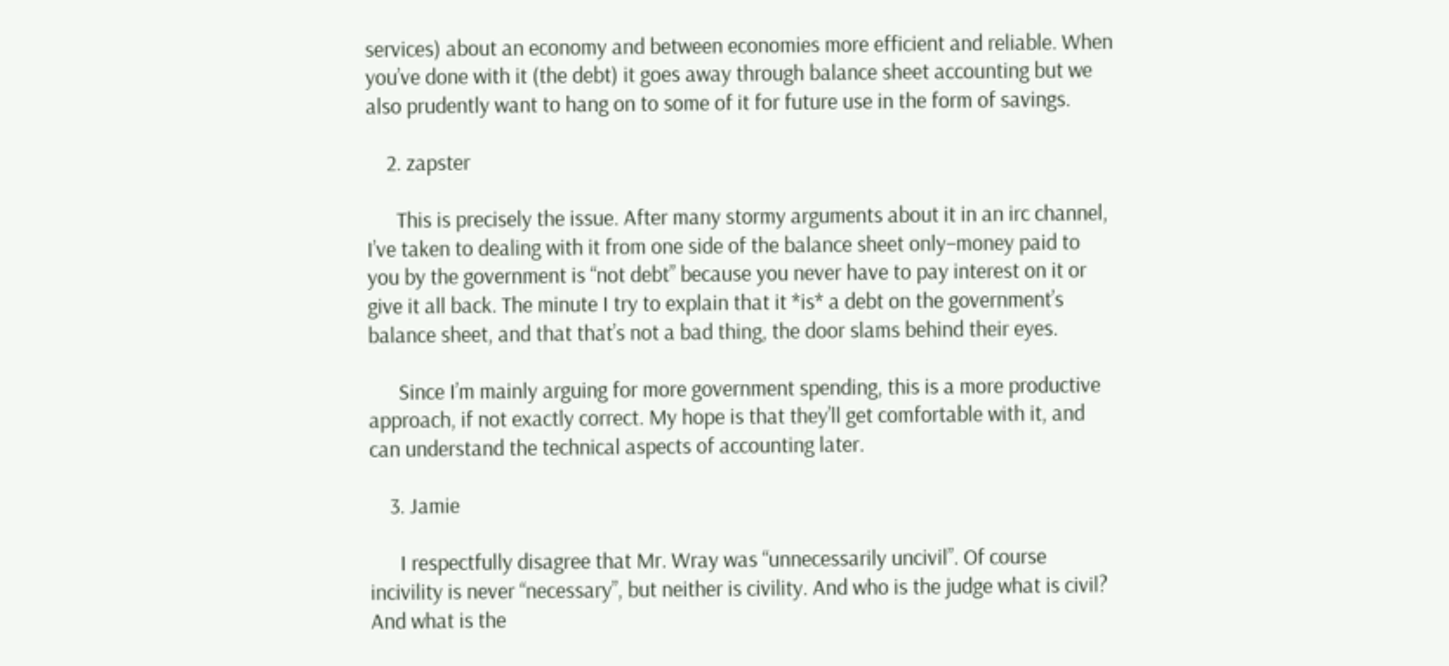services) about an economy and between economies more efficient and reliable. When you’ve done with it (the debt) it goes away through balance sheet accounting but we also prudently want to hang on to some of it for future use in the form of savings.

    2. zapster

      This is precisely the issue. After many stormy arguments about it in an irc channel, I’ve taken to dealing with it from one side of the balance sheet only–money paid to you by the government is “not debt” because you never have to pay interest on it or give it all back. The minute I try to explain that it *is* a debt on the government’s balance sheet, and that that’s not a bad thing, the door slams behind their eyes.

      Since I’m mainly arguing for more government spending, this is a more productive approach, if not exactly correct. My hope is that they’ll get comfortable with it, and can understand the technical aspects of accounting later.

    3. Jamie

      I respectfully disagree that Mr. Wray was “unnecessarily uncivil”. Of course incivility is never “necessary”, but neither is civility. And who is the judge what is civil? And what is the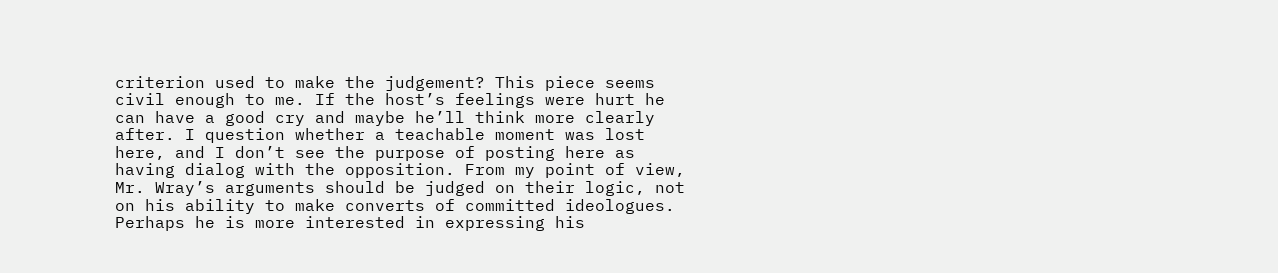criterion used to make the judgement? This piece seems civil enough to me. If the host’s feelings were hurt he can have a good cry and maybe he’ll think more clearly after. I question whether a teachable moment was lost here, and I don’t see the purpose of posting here as having dialog with the opposition. From my point of view, Mr. Wray’s arguments should be judged on their logic, not on his ability to make converts of committed ideologues. Perhaps he is more interested in expressing his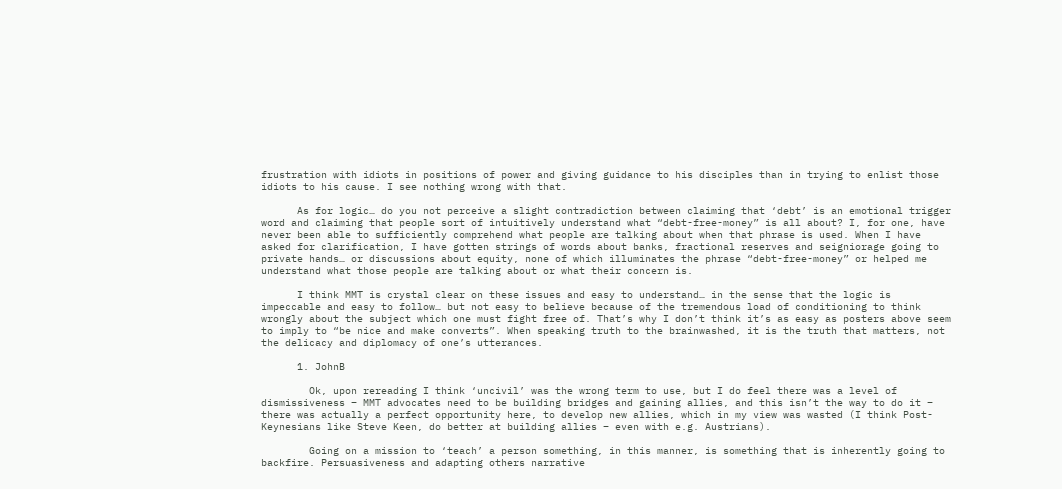frustration with idiots in positions of power and giving guidance to his disciples than in trying to enlist those idiots to his cause. I see nothing wrong with that.

      As for logic… do you not perceive a slight contradiction between claiming that ‘debt’ is an emotional trigger word and claiming that people sort of intuitively understand what “debt-free-money” is all about? I, for one, have never been able to sufficiently comprehend what people are talking about when that phrase is used. When I have asked for clarification, I have gotten strings of words about banks, fractional reserves and seigniorage going to private hands… or discussions about equity, none of which illuminates the phrase “debt-free-money” or helped me understand what those people are talking about or what their concern is.

      I think MMT is crystal clear on these issues and easy to understand… in the sense that the logic is impeccable and easy to follow… but not easy to believe because of the tremendous load of conditioning to think wrongly about the subject which one must fight free of. That’s why I don’t think it’s as easy as posters above seem to imply to “be nice and make converts”. When speaking truth to the brainwashed, it is the truth that matters, not the delicacy and diplomacy of one’s utterances.

      1. JohnB

        Ok, upon rereading I think ‘uncivil’ was the wrong term to use, but I do feel there was a level of dismissiveness – MMT advocates need to be building bridges and gaining allies, and this isn’t the way to do it – there was actually a perfect opportunity here, to develop new allies, which in my view was wasted (I think Post-Keynesians like Steve Keen, do better at building allies – even with e.g. Austrians).

        Going on a mission to ‘teach’ a person something, in this manner, is something that is inherently going to backfire. Persuasiveness and adapting others narrative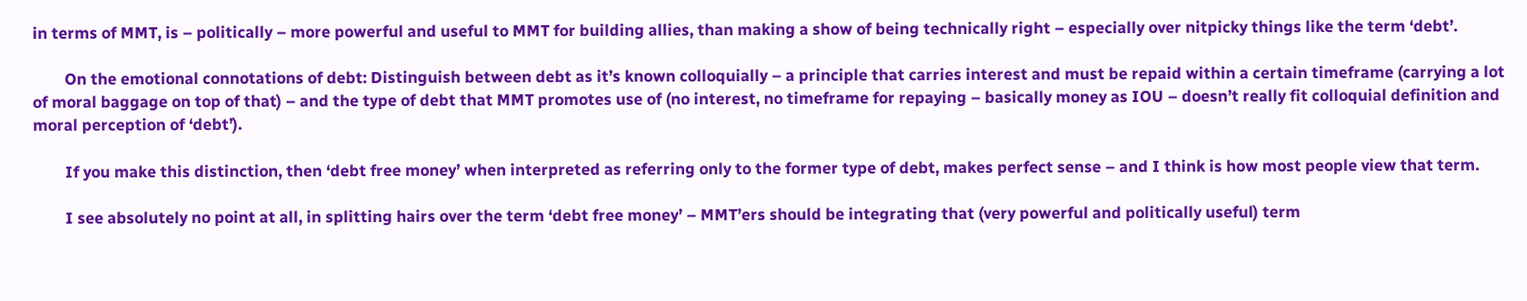in terms of MMT, is – politically – more powerful and useful to MMT for building allies, than making a show of being technically right – especially over nitpicky things like the term ‘debt’.

        On the emotional connotations of debt: Distinguish between debt as it’s known colloquially – a principle that carries interest and must be repaid within a certain timeframe (carrying a lot of moral baggage on top of that) – and the type of debt that MMT promotes use of (no interest, no timeframe for repaying – basically money as IOU – doesn’t really fit colloquial definition and moral perception of ‘debt’).

        If you make this distinction, then ‘debt free money’ when interpreted as referring only to the former type of debt, makes perfect sense – and I think is how most people view that term.

        I see absolutely no point at all, in splitting hairs over the term ‘debt free money’ – MMT’ers should be integrating that (very powerful and politically useful) term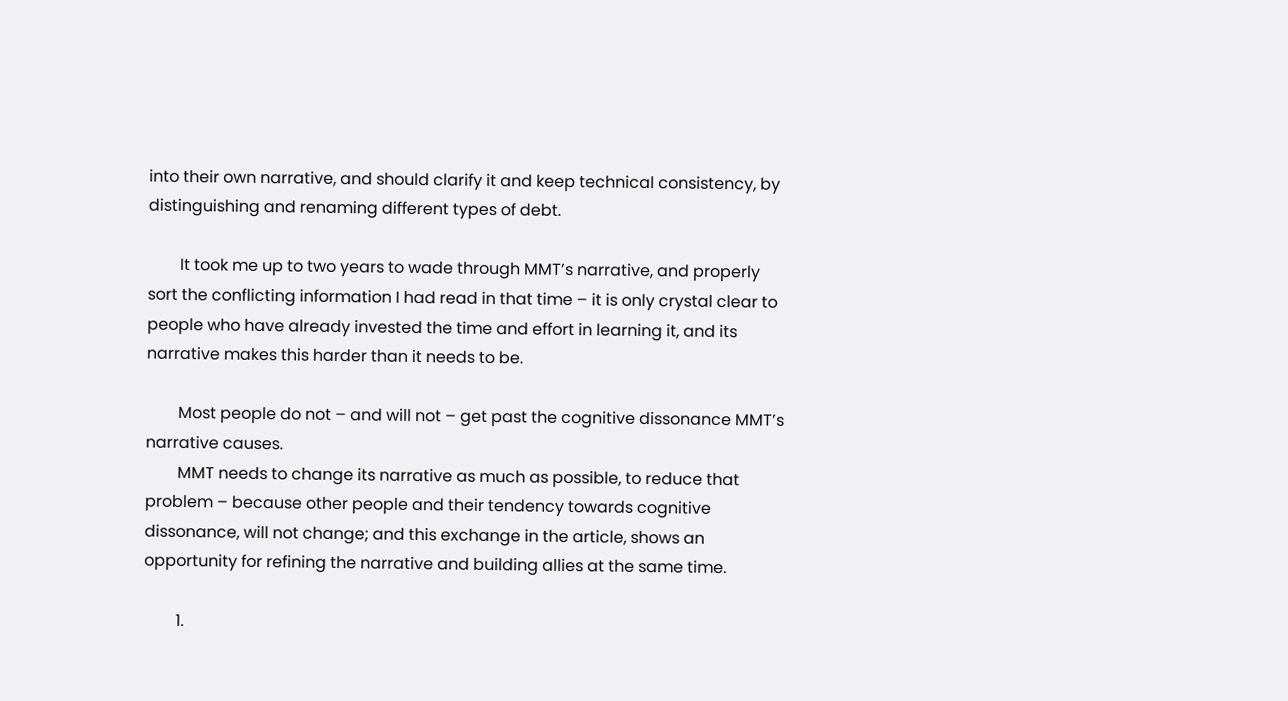into their own narrative, and should clarify it and keep technical consistency, by distinguishing and renaming different types of debt.

        It took me up to two years to wade through MMT’s narrative, and properly sort the conflicting information I had read in that time – it is only crystal clear to people who have already invested the time and effort in learning it, and its narrative makes this harder than it needs to be.

        Most people do not – and will not – get past the cognitive dissonance MMT’s narrative causes.
        MMT needs to change its narrative as much as possible, to reduce that problem – because other people and their tendency towards cognitive dissonance, will not change; and this exchange in the article, shows an opportunity for refining the narrative and building allies at the same time.

        1.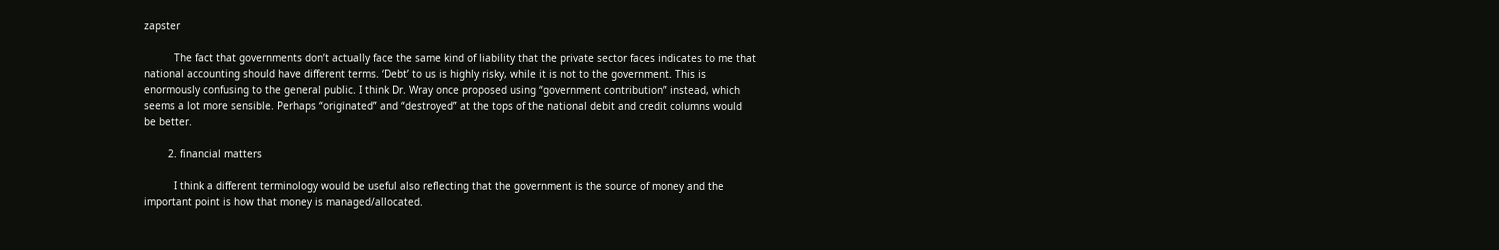zapster

          The fact that governments don’t actually face the same kind of liability that the private sector faces indicates to me that national accounting should have different terms. ‘Debt’ to us is highly risky, while it is not to the government. This is enormously confusing to the general public. I think Dr. Wray once proposed using “government contribution” instead, which seems a lot more sensible. Perhaps “originated” and “destroyed” at the tops of the national debit and credit columns would be better.

        2. financial matters

          I think a different terminology would be useful also reflecting that the government is the source of money and the important point is how that money is managed/allocated.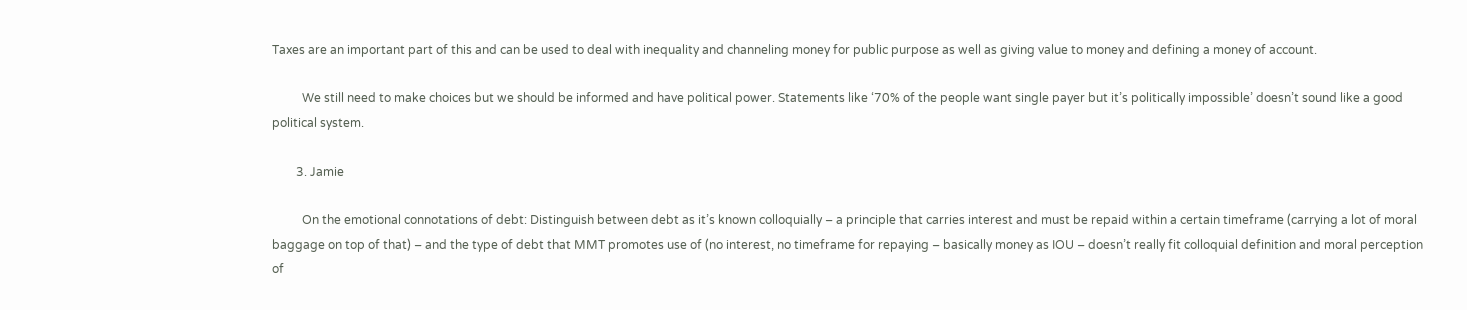Taxes are an important part of this and can be used to deal with inequality and channeling money for public purpose as well as giving value to money and defining a money of account.

          We still need to make choices but we should be informed and have political power. Statements like ‘70% of the people want single payer but it’s politically impossible’ doesn’t sound like a good political system.

        3. Jamie

          On the emotional connotations of debt: Distinguish between debt as it’s known colloquially – a principle that carries interest and must be repaid within a certain timeframe (carrying a lot of moral baggage on top of that) – and the type of debt that MMT promotes use of (no interest, no timeframe for repaying – basically money as IOU – doesn’t really fit colloquial definition and moral perception of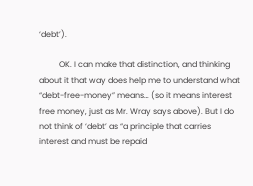‘debt’).

          OK. I can make that distinction, and thinking about it that way does help me to understand what “debt-free-money” means… (so it means interest free money, just as Mr. Wray says above). But I do not think of ‘debt’ as “a principle that carries interest and must be repaid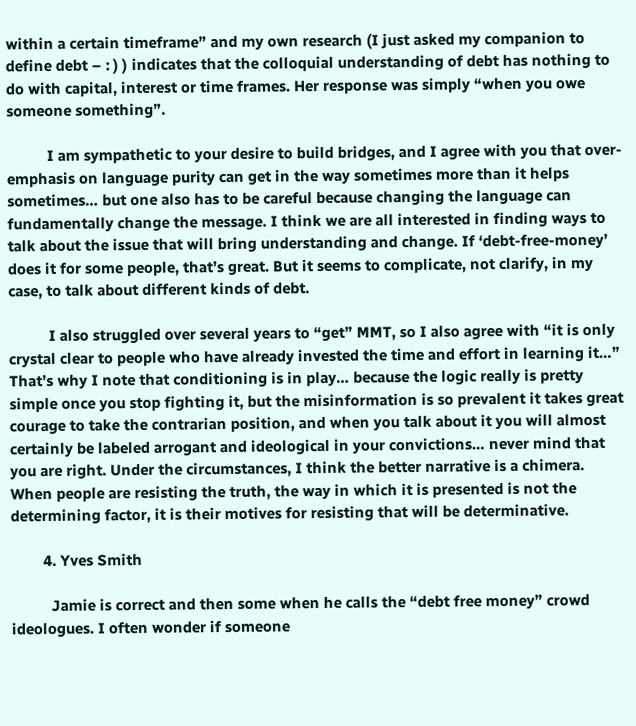within a certain timeframe” and my own research (I just asked my companion to define debt – : ) ) indicates that the colloquial understanding of debt has nothing to do with capital, interest or time frames. Her response was simply “when you owe someone something”.

          I am sympathetic to your desire to build bridges, and I agree with you that over-emphasis on language purity can get in the way sometimes more than it helps sometimes… but one also has to be careful because changing the language can fundamentally change the message. I think we are all interested in finding ways to talk about the issue that will bring understanding and change. If ‘debt-free-money’ does it for some people, that’s great. But it seems to complicate, not clarify, in my case, to talk about different kinds of debt.

          I also struggled over several years to “get” MMT, so I also agree with “it is only crystal clear to people who have already invested the time and effort in learning it…” That’s why I note that conditioning is in play… because the logic really is pretty simple once you stop fighting it, but the misinformation is so prevalent it takes great courage to take the contrarian position, and when you talk about it you will almost certainly be labeled arrogant and ideological in your convictions… never mind that you are right. Under the circumstances, I think the better narrative is a chimera. When people are resisting the truth, the way in which it is presented is not the determining factor, it is their motives for resisting that will be determinative.

        4. Yves Smith

          Jamie is correct and then some when he calls the “debt free money” crowd ideologues. I often wonder if someone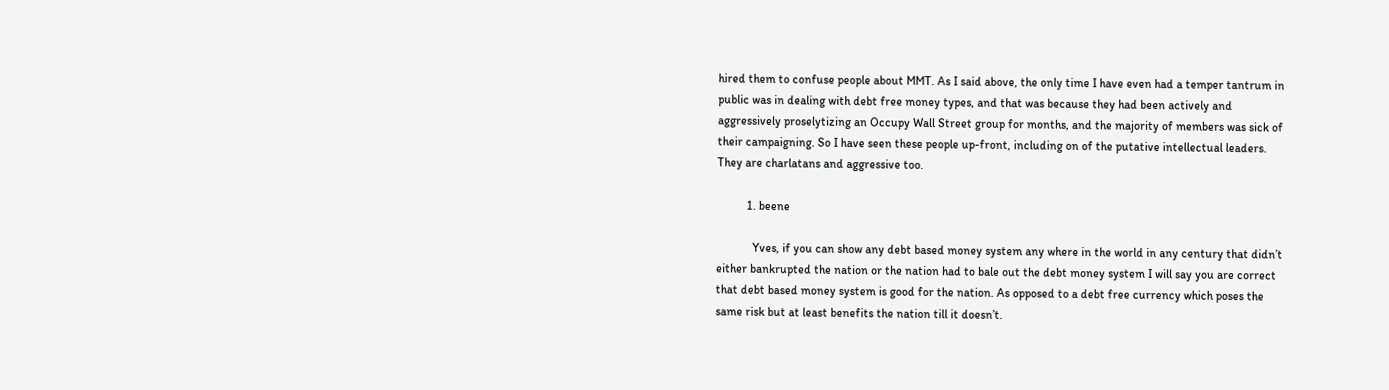hired them to confuse people about MMT. As I said above, the only time I have even had a temper tantrum in public was in dealing with debt free money types, and that was because they had been actively and aggressively proselytizing an Occupy Wall Street group for months, and the majority of members was sick of their campaigning. So I have seen these people up-front, including on of the putative intellectual leaders. They are charlatans and aggressive too.

          1. beene

            Yves, if you can show any debt based money system any where in the world in any century that didn’t either bankrupted the nation or the nation had to bale out the debt money system I will say you are correct that debt based money system is good for the nation. As opposed to a debt free currency which poses the same risk but at least benefits the nation till it doesn’t.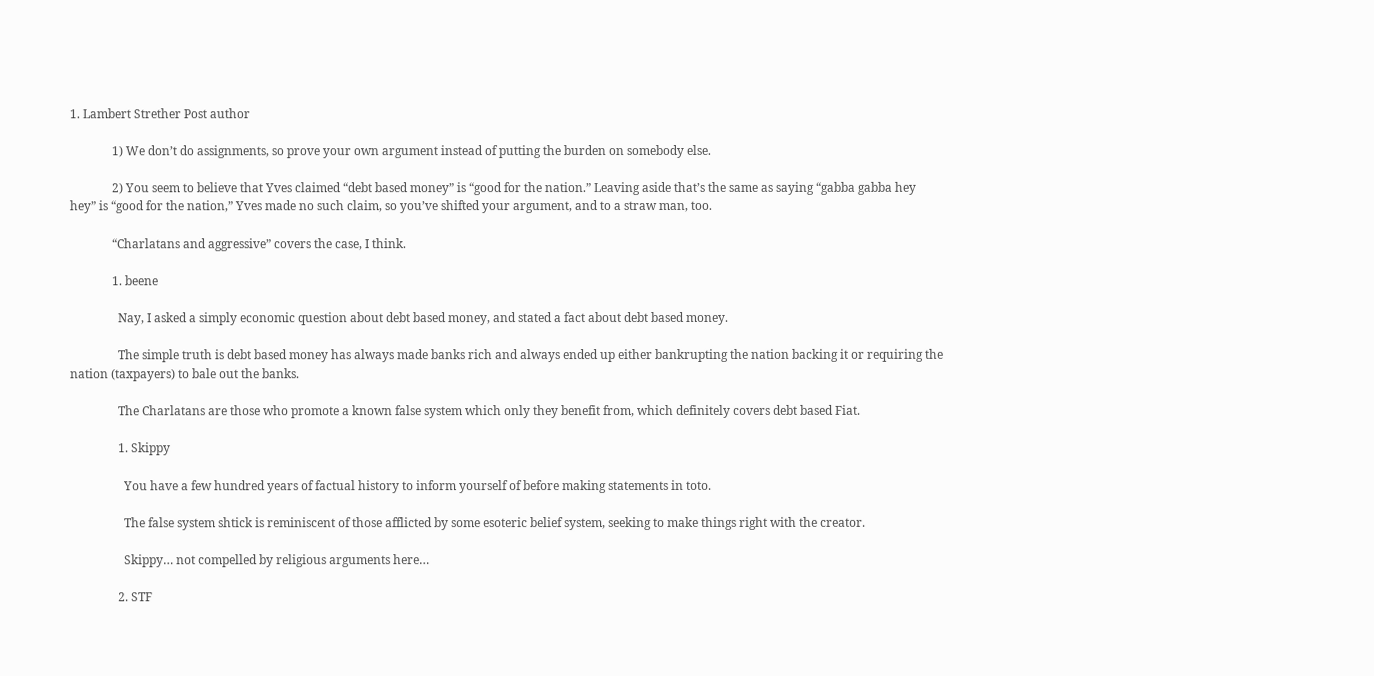1. Lambert Strether Post author

              1) We don’t do assignments, so prove your own argument instead of putting the burden on somebody else.

              2) You seem to believe that Yves claimed “debt based money” is “good for the nation.” Leaving aside that’s the same as saying “gabba gabba hey hey” is “good for the nation,” Yves made no such claim, so you’ve shifted your argument, and to a straw man, too.

              “Charlatans and aggressive” covers the case, I think.

              1. beene

                Nay, I asked a simply economic question about debt based money, and stated a fact about debt based money.

                The simple truth is debt based money has always made banks rich and always ended up either bankrupting the nation backing it or requiring the nation (taxpayers) to bale out the banks.

                The Charlatans are those who promote a known false system which only they benefit from, which definitely covers debt based Fiat.

                1. Skippy

                  You have a few hundred years of factual history to inform yourself of before making statements in toto.

                  The false system shtick is reminiscent of those afflicted by some esoteric belief system, seeking to make things right with the creator.

                  Skippy… not compelled by religious arguments here…

                2. STF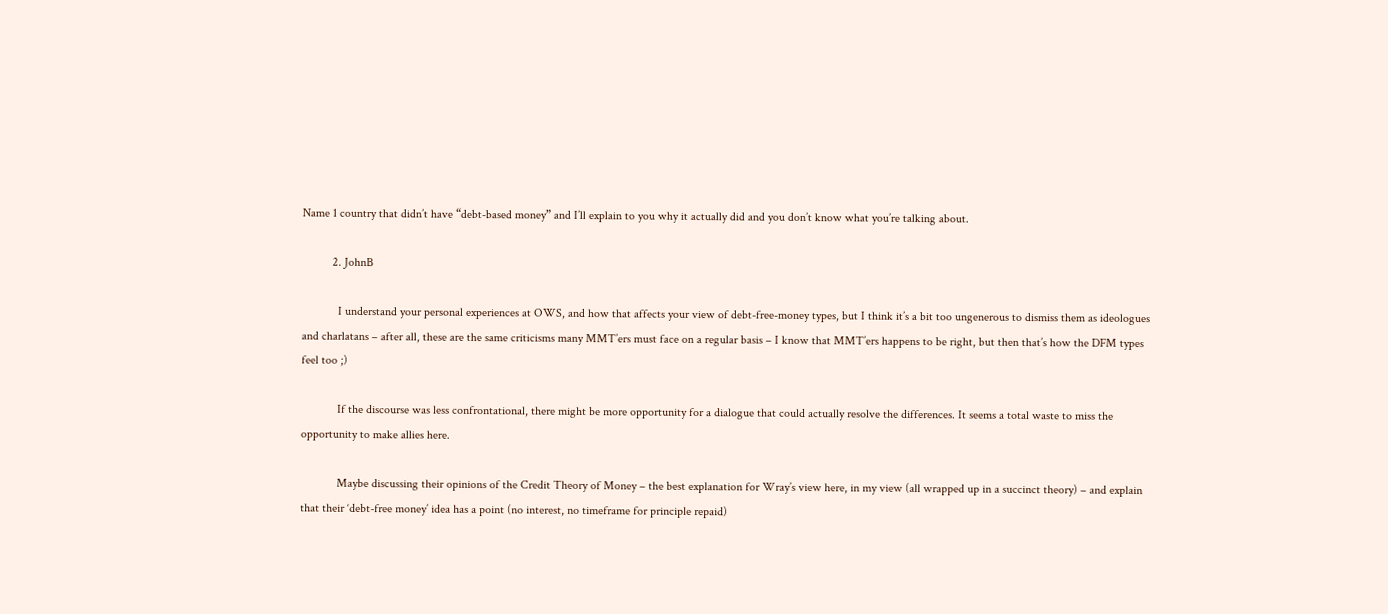Name 1 country that didn’t have “debt-based money” and I’ll explain to you why it actually did and you don’t know what you’re talking about.

          2. JohnB

            I understand your personal experiences at OWS, and how that affects your view of debt-free-money types, but I think it’s a bit too ungenerous to dismiss them as ideologues and charlatans – after all, these are the same criticisms many MMT’ers must face on a regular basis – I know that MMT’ers happens to be right, but then that’s how the DFM types feel too ;)

            If the discourse was less confrontational, there might be more opportunity for a dialogue that could actually resolve the differences. It seems a total waste to miss the opportunity to make allies here.

            Maybe discussing their opinions of the Credit Theory of Money – the best explanation for Wray’s view here, in my view (all wrapped up in a succinct theory) – and explain that their ‘debt-free money’ idea has a point (no interest, no timeframe for principle repaid)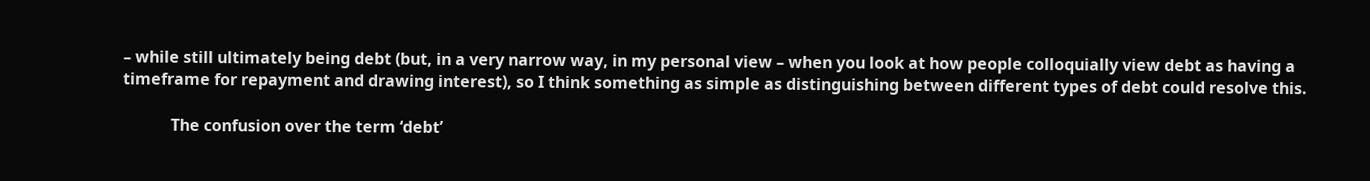– while still ultimately being debt (but, in a very narrow way, in my personal view – when you look at how people colloquially view debt as having a timeframe for repayment and drawing interest), so I think something as simple as distinguishing between different types of debt could resolve this.

            The confusion over the term ‘debt’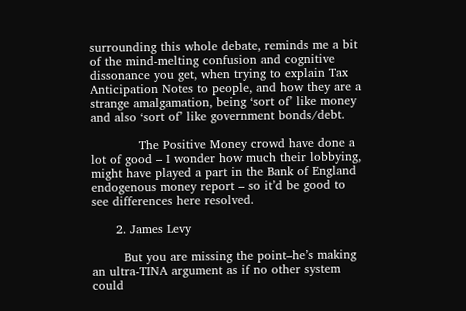surrounding this whole debate, reminds me a bit of the mind-melting confusion and cognitive dissonance you get, when trying to explain Tax Anticipation Notes to people, and how they are a strange amalgamation, being ‘sort of’ like money and also ‘sort of’ like government bonds/debt.

            The Positive Money crowd have done a lot of good – I wonder how much their lobbying, might have played a part in the Bank of England endogenous money report – so it’d be good to see differences here resolved.

      2. James Levy

        But you are missing the point–he’s making an ultra-TINA argument as if no other system could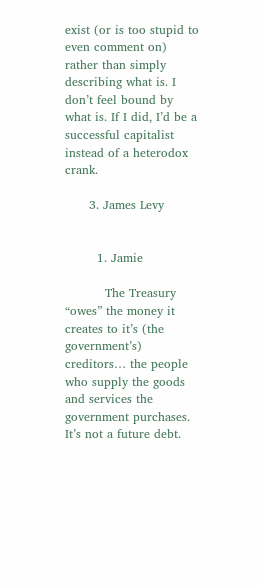exist (or is too stupid to even comment on) rather than simply describing what is. I don’t feel bound by what is. If I did, I’d be a successful capitalist instead of a heterodox crank.

      3. James Levy


        1. Jamie

          The Treasury “owes” the money it creates to it’s (the government’s) creditors… the people who supply the goods and services the government purchases. It’s not a future debt.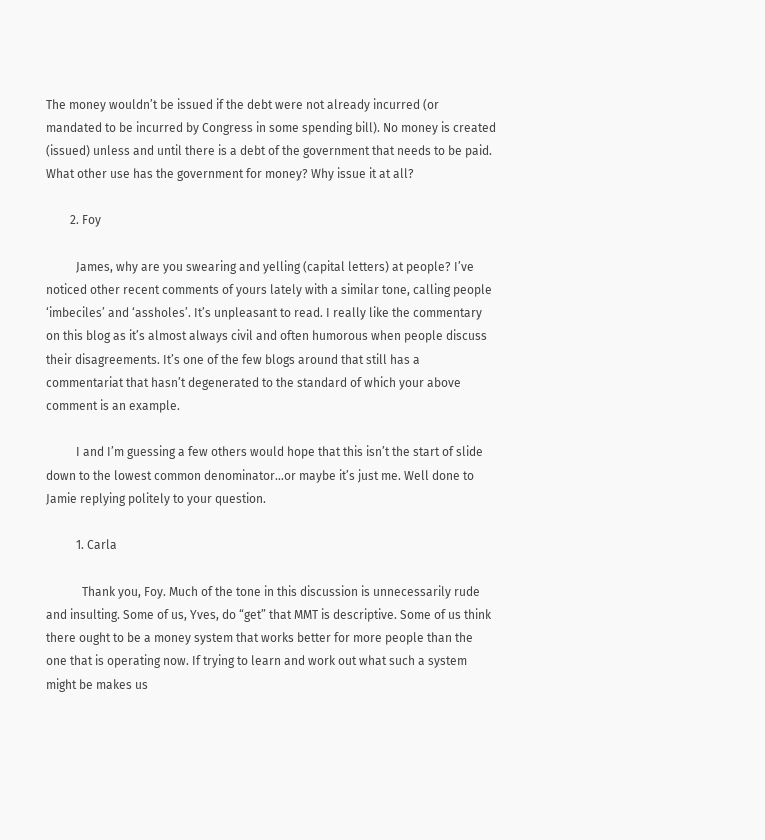The money wouldn’t be issued if the debt were not already incurred (or mandated to be incurred by Congress in some spending bill). No money is created (issued) unless and until there is a debt of the government that needs to be paid. What other use has the government for money? Why issue it at all?

        2. Foy

          James, why are you swearing and yelling (capital letters) at people? I’ve noticed other recent comments of yours lately with a similar tone, calling people ‘imbeciles’ and ‘assholes’. It’s unpleasant to read. I really like the commentary on this blog as it’s almost always civil and often humorous when people discuss their disagreements. It’s one of the few blogs around that still has a commentariat that hasn’t degenerated to the standard of which your above comment is an example.

          I and I’m guessing a few others would hope that this isn’t the start of slide down to the lowest common denominator…or maybe it’s just me. Well done to Jamie replying politely to your question.

          1. Carla

            Thank you, Foy. Much of the tone in this discussion is unnecessarily rude and insulting. Some of us, Yves, do “get” that MMT is descriptive. Some of us think there ought to be a money system that works better for more people than the one that is operating now. If trying to learn and work out what such a system might be makes us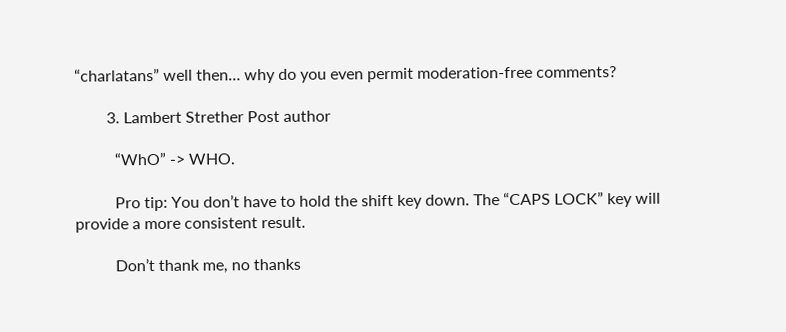“charlatans” well then… why do you even permit moderation-free comments?

        3. Lambert Strether Post author

          “WhO” -> WHO.

          Pro tip: You don’t have to hold the shift key down. The “CAPS LOCK” key will provide a more consistent result.

          Don’t thank me, no thanks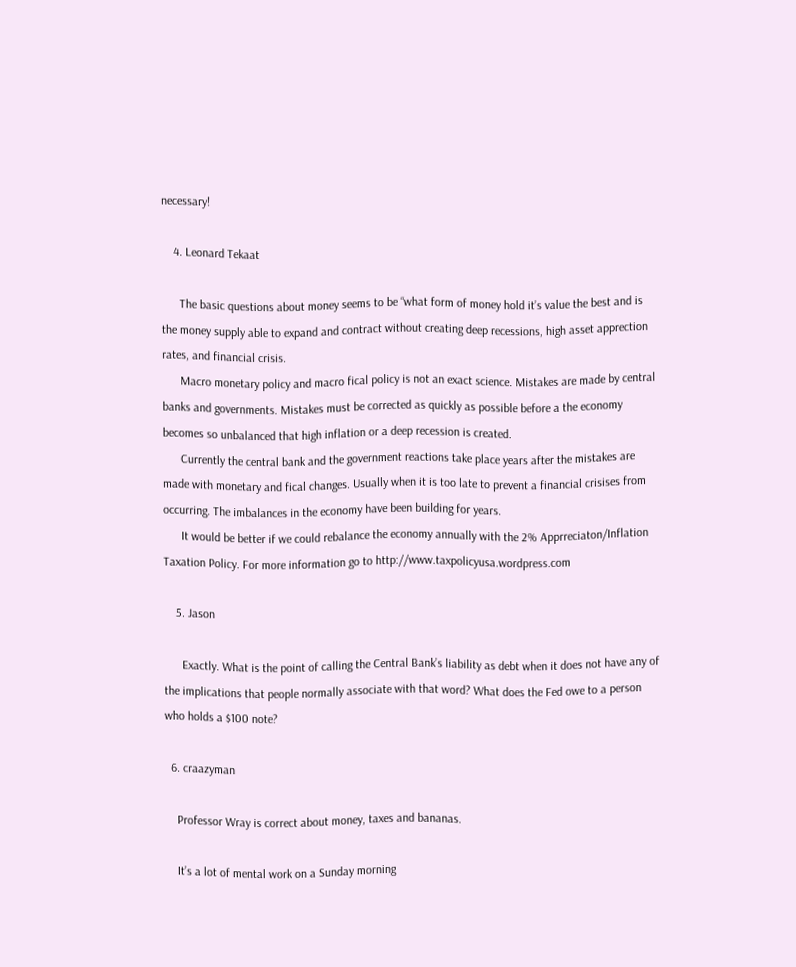necessary!

    4. Leonard Tekaat

      The basic questions about money seems to be “what form of money hold it’s value the best and is the money supply able to expand and contract without creating deep recessions, high asset apprection rates, and financial crisis.
      Macro monetary policy and macro fical policy is not an exact science. Mistakes are made by central banks and governments. Mistakes must be corrected as quickly as possible before a the economy becomes so unbalanced that high inflation or a deep recession is created.
      Currently the central bank and the government reactions take place years after the mistakes are made with monetary and fical changes. Usually when it is too late to prevent a financial crisises from occurring. The imbalances in the economy have been building for years.
      It would be better if we could rebalance the economy annually with the 2% Apprreciaton/Inflation Taxation Policy. For more information go to http://www.taxpolicyusa.wordpress.com

    5. Jason

      Exactly. What is the point of calling the Central Bank’s liability as debt when it does not have any of the implications that people normally associate with that word? What does the Fed owe to a person who holds a $100 note?

  6. craazyman

    Professor Wray is correct about money, taxes and bananas.

    It’s a lot of mental work on a Sunday morning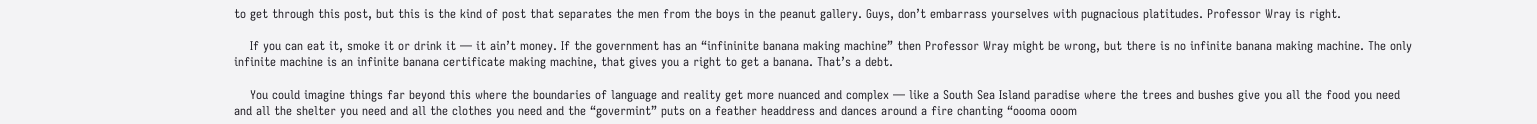to get through this post, but this is the kind of post that separates the men from the boys in the peanut gallery. Guys, don’t embarrass yourselves with pugnacious platitudes. Professor Wray is right.

    If you can eat it, smoke it or drink it — it ain’t money. If the government has an “infininite banana making machine” then Professor Wray might be wrong, but there is no infinite banana making machine. The only infinite machine is an infinite banana certificate making machine, that gives you a right to get a banana. That’s a debt.

    You could imagine things far beyond this where the boundaries of language and reality get more nuanced and complex — like a South Sea Island paradise where the trees and bushes give you all the food you need and all the shelter you need and all the clothes you need and the “govermint” puts on a feather headdress and dances around a fire chanting “oooma ooom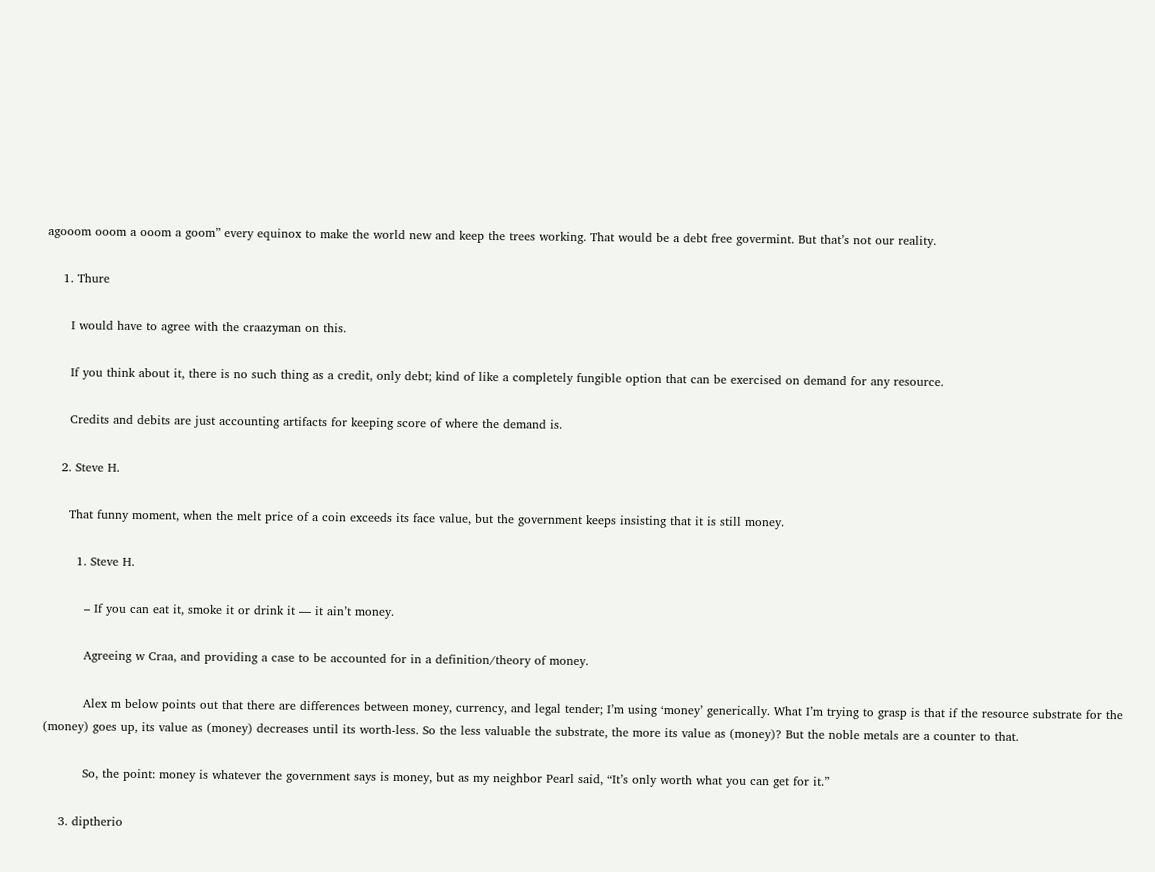agooom ooom a ooom a goom” every equinox to make the world new and keep the trees working. That would be a debt free govermint. But that’s not our reality.

    1. Thure

      I would have to agree with the craazyman on this.

      If you think about it, there is no such thing as a credit, only debt; kind of like a completely fungible option that can be exercised on demand for any resource.

      Credits and debits are just accounting artifacts for keeping score of where the demand is.

    2. Steve H.

      That funny moment, when the melt price of a coin exceeds its face value, but the government keeps insisting that it is still money.

        1. Steve H.

          – If you can eat it, smoke it or drink it — it ain’t money.

          Agreeing w Craa, and providing a case to be accounted for in a definition/theory of money.

          Alex m below points out that there are differences between money, currency, and legal tender; I’m using ‘money’ generically. What I’m trying to grasp is that if the resource substrate for the (money) goes up, its value as (money) decreases until its worth-less. So the less valuable the substrate, the more its value as (money)? But the noble metals are a counter to that.

          So, the point: money is whatever the government says is money, but as my neighbor Pearl said, “It’s only worth what you can get for it.”

    3. diptherio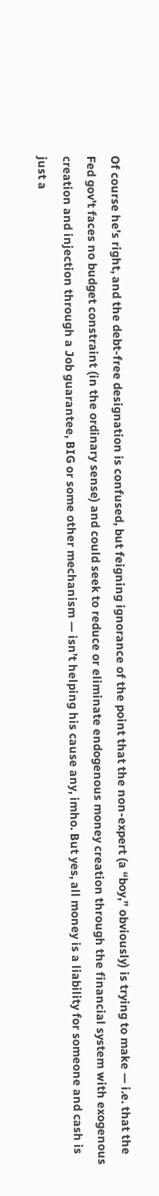Of course he’s right, and the debt-free designation is confused, but feigning ignorance of the point that the non-expert (a “boy,” obviously) is trying to make — i.e. that the Fed gov’t faces no budget constraint (in the ordinary sense) and could seek to reduce or eliminate endogenous money creation through the financial system with exogenous creation and injection through a Job guarantee, BIG or some other mechanism — isn’t helping his cause any, imho. But yes, all money is a liability for someone and cash is just a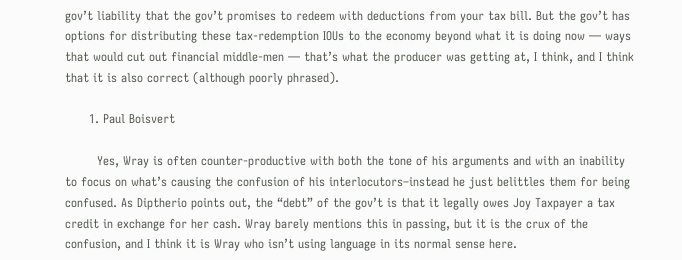gov’t liability that the gov’t promises to redeem with deductions from your tax bill. But the gov’t has options for distributing these tax-redemption IOUs to the economy beyond what it is doing now — ways that would cut out financial middle-men — that’s what the producer was getting at, I think, and I think that it is also correct (although poorly phrased).

      1. Paul Boisvert

        Yes, Wray is often counter-productive with both the tone of his arguments and with an inability to focus on what’s causing the confusion of his interlocutors–instead he just belittles them for being confused. As Diptherio points out, the “debt” of the gov’t is that it legally owes Joy Taxpayer a tax credit in exchange for her cash. Wray barely mentions this in passing, but it is the crux of the confusion, and I think it is Wray who isn’t using language in its normal sense here.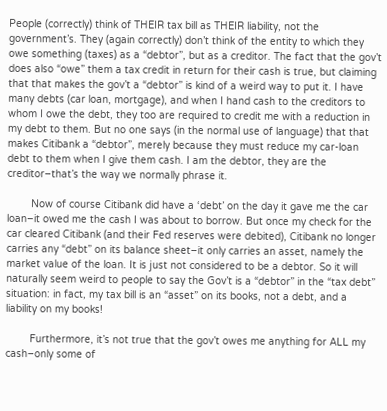People (correctly) think of THEIR tax bill as THEIR liability, not the government’s. They (again correctly) don’t think of the entity to which they owe something (taxes) as a “debtor”, but as a creditor. The fact that the gov’t does also “owe” them a tax credit in return for their cash is true, but claiming that that makes the gov’t a “debtor” is kind of a weird way to put it. I have many debts (car loan, mortgage), and when I hand cash to the creditors to whom I owe the debt, they too are required to credit me with a reduction in my debt to them. But no one says (in the normal use of language) that that makes Citibank a “debtor”, merely because they must reduce my car-loan debt to them when I give them cash. I am the debtor, they are the creditor–that’s the way we normally phrase it.

        Now of course Citibank did have a ‘debt’ on the day it gave me the car loan–it owed me the cash I was about to borrow. But once my check for the car cleared Citibank (and their Fed reserves were debited), Citibank no longer carries any “debt” on its balance sheet–it only carries an asset, namely the market value of the loan. It is just not considered to be a debtor. So it will naturally seem weird to people to say the Gov’t is a “debtor” in the “tax debt” situation: in fact, my tax bill is an “asset” on its books, not a debt, and a liability on my books!

        Furthermore, it’s not true that the gov’t owes me anything for ALL my cash–only some of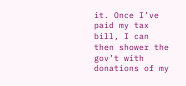it. Once I’ve paid my tax bill, I can then shower the gov’t with donations of my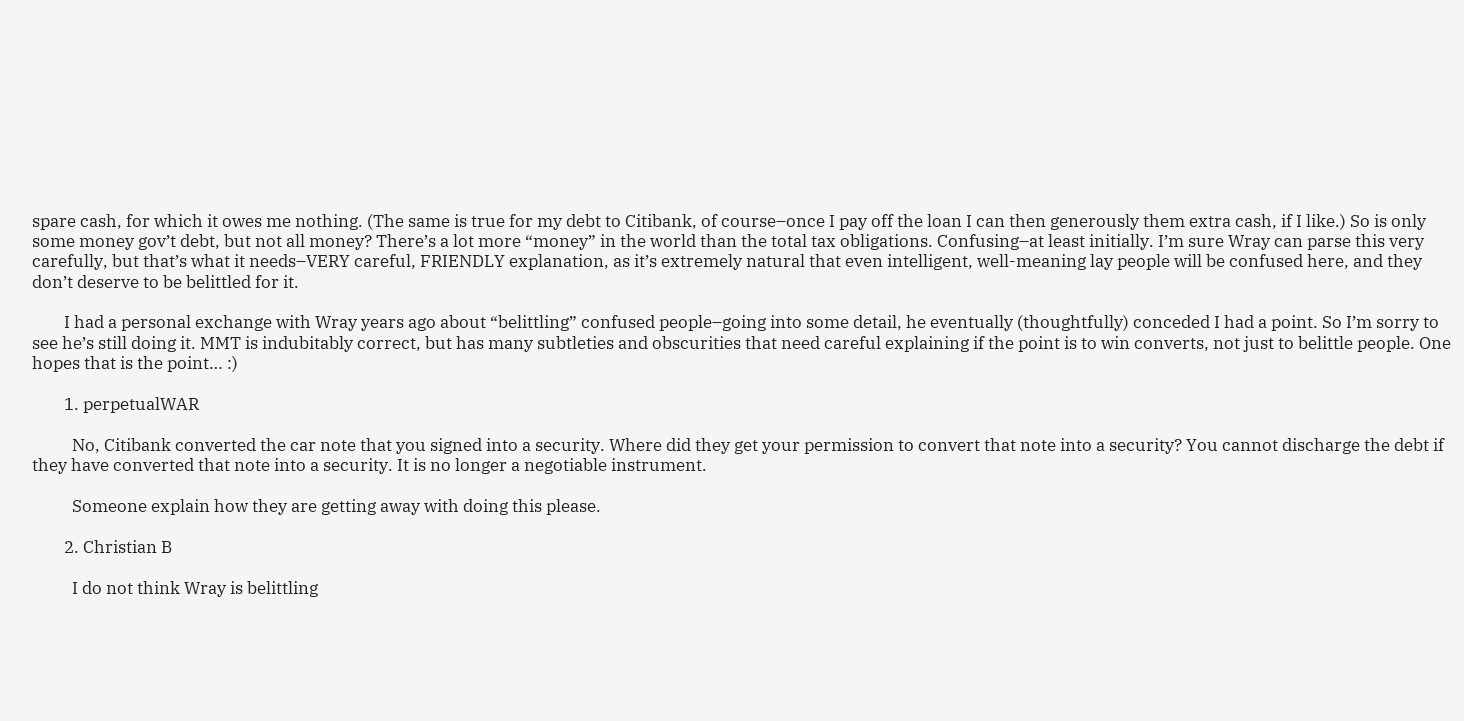spare cash, for which it owes me nothing. (The same is true for my debt to Citibank, of course–once I pay off the loan I can then generously them extra cash, if I like.) So is only some money gov’t debt, but not all money? There’s a lot more “money” in the world than the total tax obligations. Confusing–at least initially. I’m sure Wray can parse this very carefully, but that’s what it needs–VERY careful, FRIENDLY explanation, as it’s extremely natural that even intelligent, well-meaning lay people will be confused here, and they don’t deserve to be belittled for it.

        I had a personal exchange with Wray years ago about “belittling” confused people–going into some detail, he eventually (thoughtfully) conceded I had a point. So I’m sorry to see he’s still doing it. MMT is indubitably correct, but has many subtleties and obscurities that need careful explaining if the point is to win converts, not just to belittle people. One hopes that is the point… :)

        1. perpetualWAR

          No, Citibank converted the car note that you signed into a security. Where did they get your permission to convert that note into a security? You cannot discharge the debt if they have converted that note into a security. It is no longer a negotiable instrument.

          Someone explain how they are getting away with doing this please.

        2. Christian B

          I do not think Wray is belittling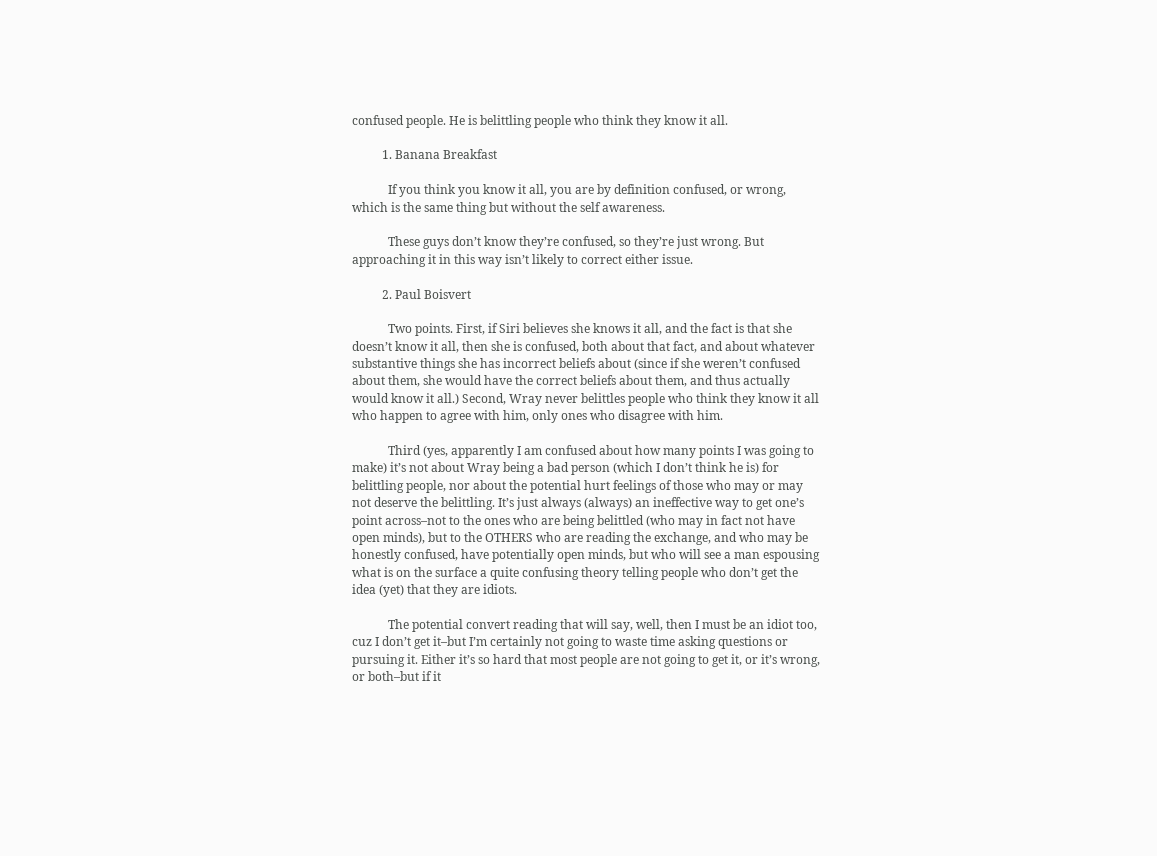confused people. He is belittling people who think they know it all.

          1. Banana Breakfast

            If you think you know it all, you are by definition confused, or wrong, which is the same thing but without the self awareness.

            These guys don’t know they’re confused, so they’re just wrong. But approaching it in this way isn’t likely to correct either issue.

          2. Paul Boisvert

            Two points. First, if Siri believes she knows it all, and the fact is that she doesn’t know it all, then she is confused, both about that fact, and about whatever substantive things she has incorrect beliefs about (since if she weren’t confused about them, she would have the correct beliefs about them, and thus actually would know it all.) Second, Wray never belittles people who think they know it all who happen to agree with him, only ones who disagree with him.

            Third (yes, apparently I am confused about how many points I was going to make) it’s not about Wray being a bad person (which I don’t think he is) for belittling people, nor about the potential hurt feelings of those who may or may not deserve the belittling. It’s just always (always) an ineffective way to get one’s point across–not to the ones who are being belittled (who may in fact not have open minds), but to the OTHERS who are reading the exchange, and who may be honestly confused, have potentially open minds, but who will see a man espousing what is on the surface a quite confusing theory telling people who don’t get the idea (yet) that they are idiots.

            The potential convert reading that will say, well, then I must be an idiot too, cuz I don’t get it–but I’m certainly not going to waste time asking questions or pursuing it. Either it’s so hard that most people are not going to get it, or it’s wrong, or both–but if it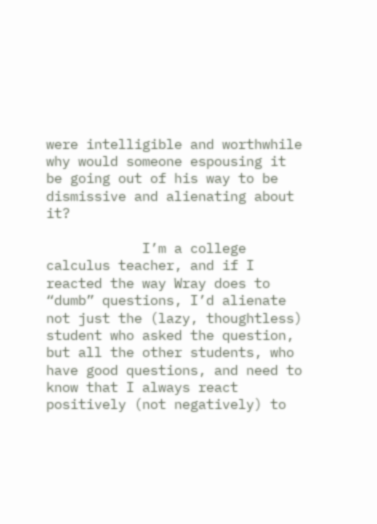were intelligible and worthwhile why would someone espousing it be going out of his way to be dismissive and alienating about it?

            I’m a college calculus teacher, and if I reacted the way Wray does to “dumb” questions, I’d alienate not just the (lazy, thoughtless) student who asked the question, but all the other students, who have good questions, and need to know that I always react positively (not negatively) to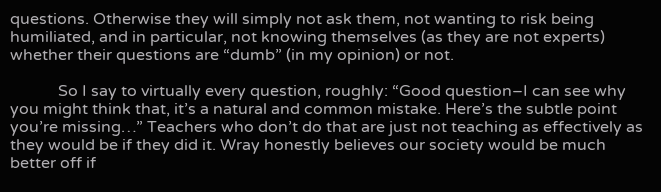questions. Otherwise they will simply not ask them, not wanting to risk being humiliated, and in particular, not knowing themselves (as they are not experts) whether their questions are “dumb” (in my opinion) or not.

            So I say to virtually every question, roughly: “Good question–I can see why you might think that, it’s a natural and common mistake. Here’s the subtle point you’re missing…” Teachers who don’t do that are just not teaching as effectively as they would be if they did it. Wray honestly believes our society would be much better off if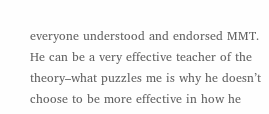everyone understood and endorsed MMT. He can be a very effective teacher of the theory–what puzzles me is why he doesn’t choose to be more effective in how he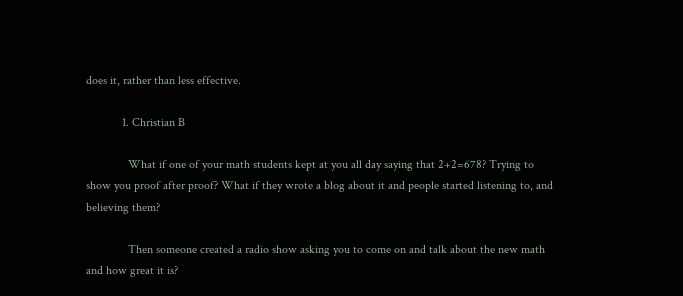does it, rather than less effective.

            1. Christian B

              What if one of your math students kept at you all day saying that 2+2=678? Trying to show you proof after proof? What if they wrote a blog about it and people started listening to, and believing them?

              Then someone created a radio show asking you to come on and talk about the new math and how great it is?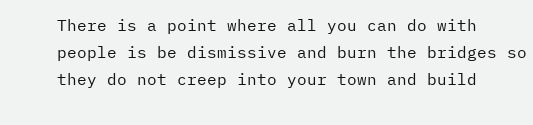There is a point where all you can do with people is be dismissive and burn the bridges so they do not creep into your town and build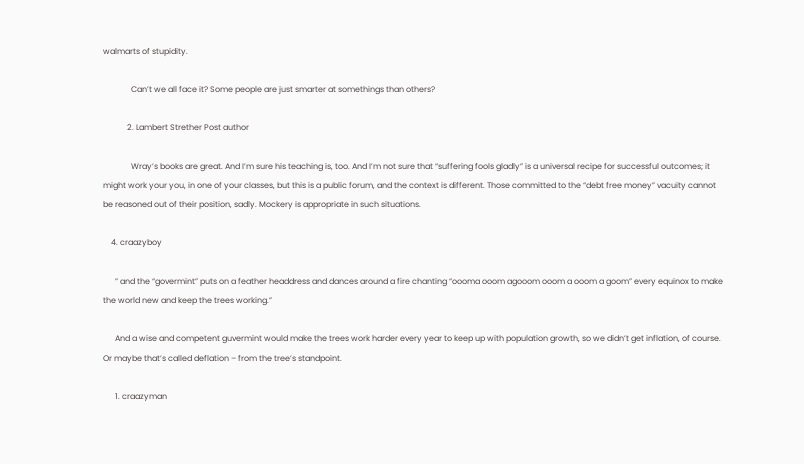walmarts of stupidity.

              Can’t we all face it? Some people are just smarter at somethings than others?

            2. Lambert Strether Post author

              Wray’s books are great. And I’m sure his teaching is, too. And I’m not sure that “suffering fools gladly” is a universal recipe for successful outcomes; it might work your you, in one of your classes, but this is a public forum, and the context is different. Those committed to the “debt free money” vacuity cannot be reasoned out of their position, sadly. Mockery is appropriate in such situations.

    4. craazyboy

      ” and the “govermint” puts on a feather headdress and dances around a fire chanting “oooma ooom agooom ooom a ooom a goom” every equinox to make the world new and keep the trees working.”

      And a wise and competent guvermint would make the trees work harder every year to keep up with population growth, so we didn’t get inflation, of course. Or maybe that’s called deflation – from the tree’s standpoint.

      1. craazyman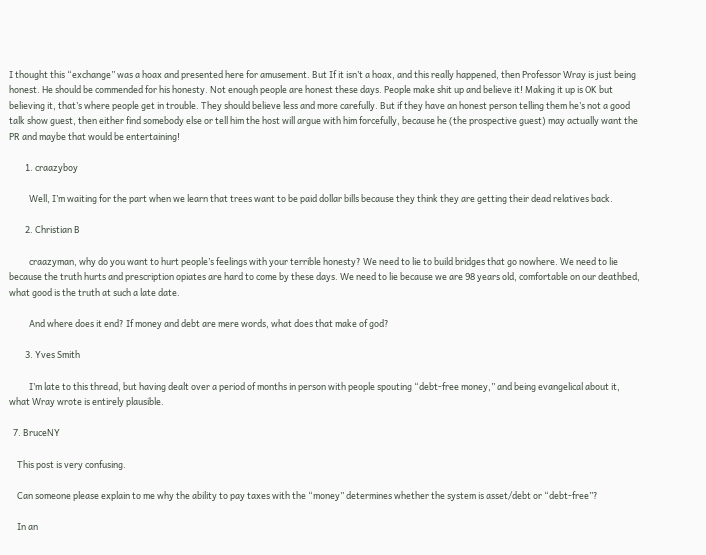I thought this “exchange” was a hoax and presented here for amusement. But If it isn’t a hoax, and this really happened, then Professor Wray is just being honest. He should be commended for his honesty. Not enough people are honest these days. People make shit up and believe it! Making it up is OK but believing it, that’s where people get in trouble. They should believe less and more carefully. But if they have an honest person telling them he’s not a good talk show guest, then either find somebody else or tell him the host will argue with him forcefully, because he (the prospective guest) may actually want the PR and maybe that would be entertaining!

        1. craazyboy

          Well, I’m waiting for the part when we learn that trees want to be paid dollar bills because they think they are getting their dead relatives back.

        2. Christian B

          craazyman, why do you want to hurt people’s feelings with your terrible honesty? We need to lie to build bridges that go nowhere. We need to lie because the truth hurts and prescription opiates are hard to come by these days. We need to lie because we are 98 years old, comfortable on our deathbed, what good is the truth at such a late date.

          And where does it end? If money and debt are mere words, what does that make of god?

        3. Yves Smith

          I’m late to this thread, but having dealt over a period of months in person with people spouting “debt-free money,” and being evangelical about it, what Wray wrote is entirely plausible.

  7. BruceNY

    This post is very confusing.

    Can someone please explain to me why the ability to pay taxes with the “money” determines whether the system is asset/debt or “debt-free”?

    In an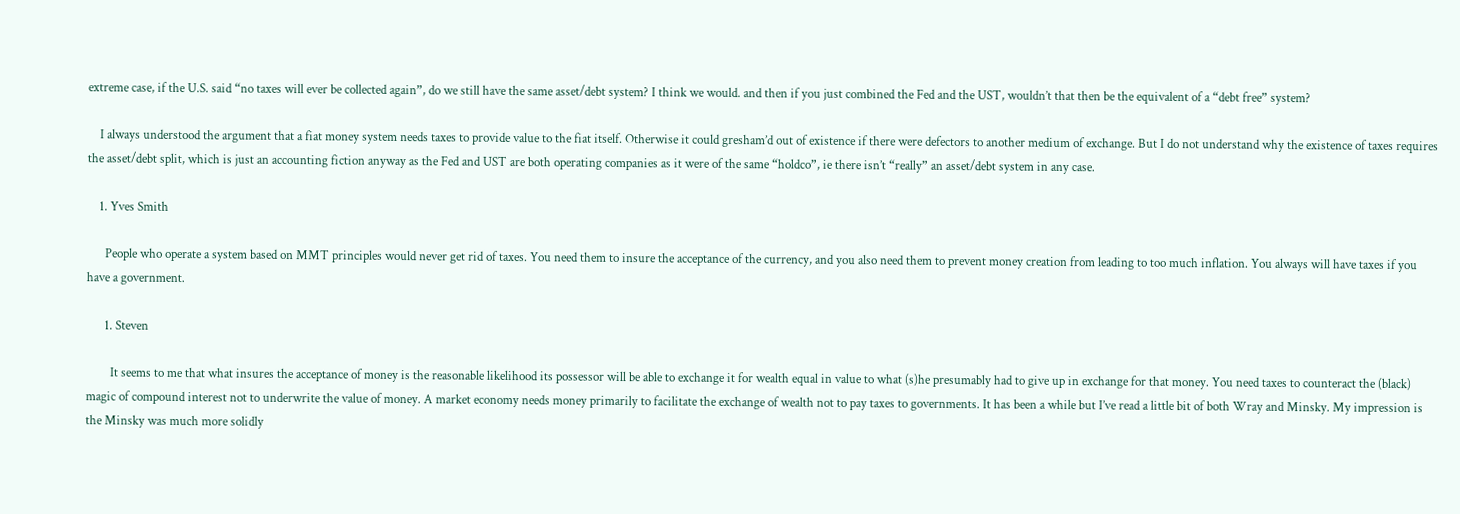extreme case, if the U.S. said “no taxes will ever be collected again”, do we still have the same asset/debt system? I think we would. and then if you just combined the Fed and the UST, wouldn’t that then be the equivalent of a “debt free” system?

    I always understood the argument that a fiat money system needs taxes to provide value to the fiat itself. Otherwise it could gresham’d out of existence if there were defectors to another medium of exchange. But I do not understand why the existence of taxes requires the asset/debt split, which is just an accounting fiction anyway as the Fed and UST are both operating companies as it were of the same “holdco”, ie there isn’t “really” an asset/debt system in any case.

    1. Yves Smith

      People who operate a system based on MMT principles would never get rid of taxes. You need them to insure the acceptance of the currency, and you also need them to prevent money creation from leading to too much inflation. You always will have taxes if you have a government.

      1. Steven

        It seems to me that what insures the acceptance of money is the reasonable likelihood its possessor will be able to exchange it for wealth equal in value to what (s)he presumably had to give up in exchange for that money. You need taxes to counteract the (black) magic of compound interest not to underwrite the value of money. A market economy needs money primarily to facilitate the exchange of wealth not to pay taxes to governments. It has been a while but I’ve read a little bit of both Wray and Minsky. My impression is the Minsky was much more solidly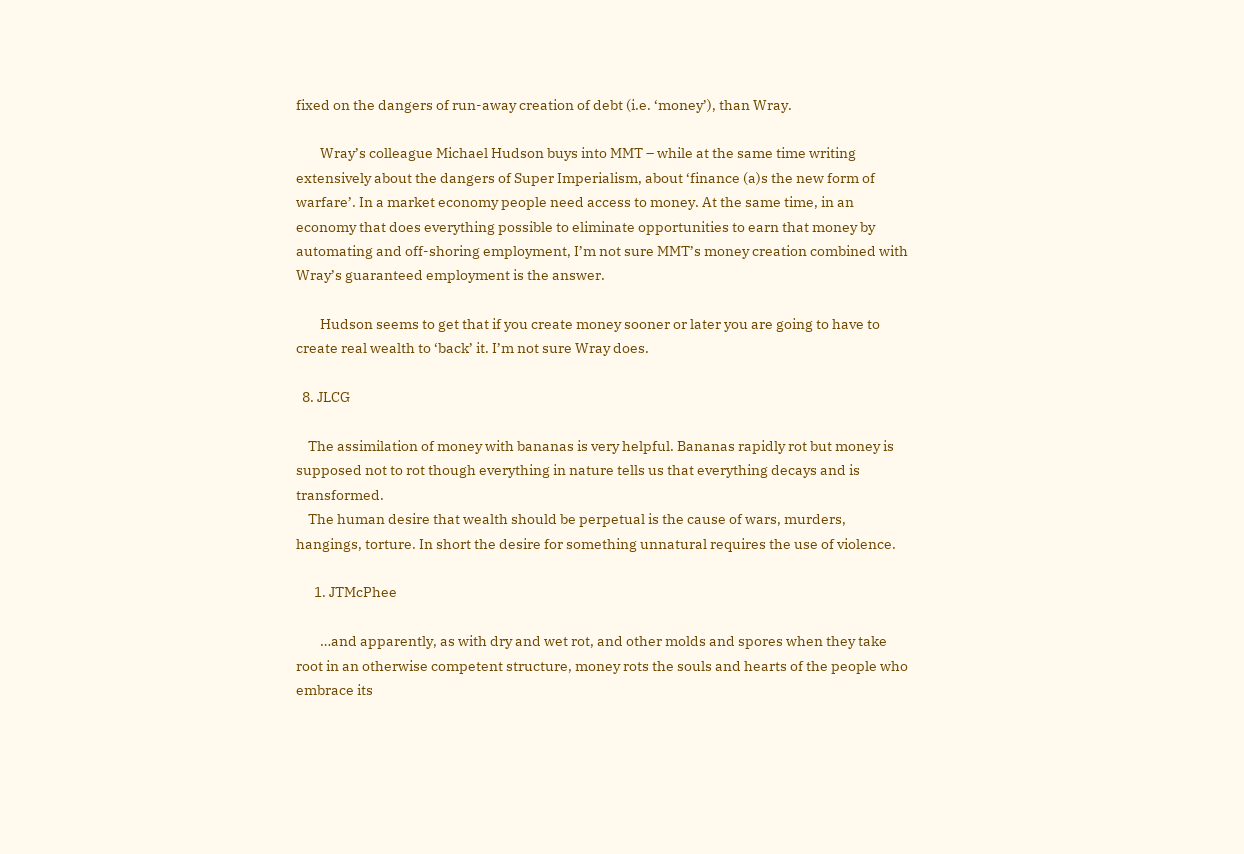fixed on the dangers of run-away creation of debt (i.e. ‘money’), than Wray.

        Wray’s colleague Michael Hudson buys into MMT – while at the same time writing extensively about the dangers of Super Imperialism, about ‘finance (a)s the new form of warfare’. In a market economy people need access to money. At the same time, in an economy that does everything possible to eliminate opportunities to earn that money by automating and off-shoring employment, I’m not sure MMT’s money creation combined with Wray’s guaranteed employment is the answer.

        Hudson seems to get that if you create money sooner or later you are going to have to create real wealth to ‘back’ it. I’m not sure Wray does.

  8. JLCG

    The assimilation of money with bananas is very helpful. Bananas rapidly rot but money is supposed not to rot though everything in nature tells us that everything decays and is transformed.
    The human desire that wealth should be perpetual is the cause of wars, murders, hangings, torture. In short the desire for something unnatural requires the use of violence.

      1. JTMcPhee

        …and apparently, as with dry and wet rot, and other molds and spores when they take root in an otherwise competent structure, money rots the souls and hearts of the people who embrace its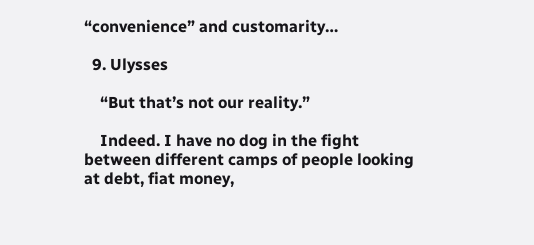“convenience” and customarity…

  9. Ulysses

    “But that’s not our reality.”

    Indeed. I have no dog in the fight between different camps of people looking at debt, fiat money,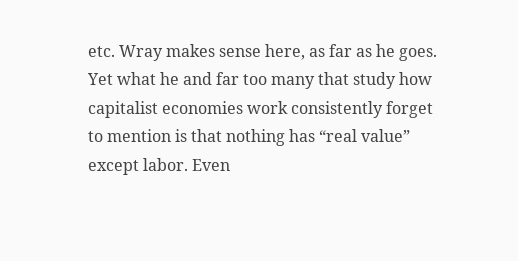etc. Wray makes sense here, as far as he goes. Yet what he and far too many that study how capitalist economies work consistently forget to mention is that nothing has “real value” except labor. Even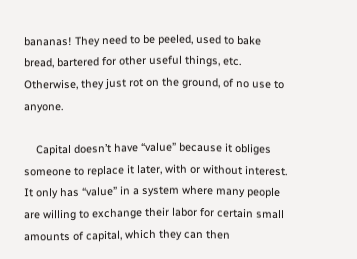bananas! They need to be peeled, used to bake bread, bartered for other useful things, etc. Otherwise, they just rot on the ground, of no use to anyone.

    Capital doesn’t have “value” because it obliges someone to replace it later, with or without interest. It only has “value” in a system where many people are willing to exchange their labor for certain small amounts of capital, which they can then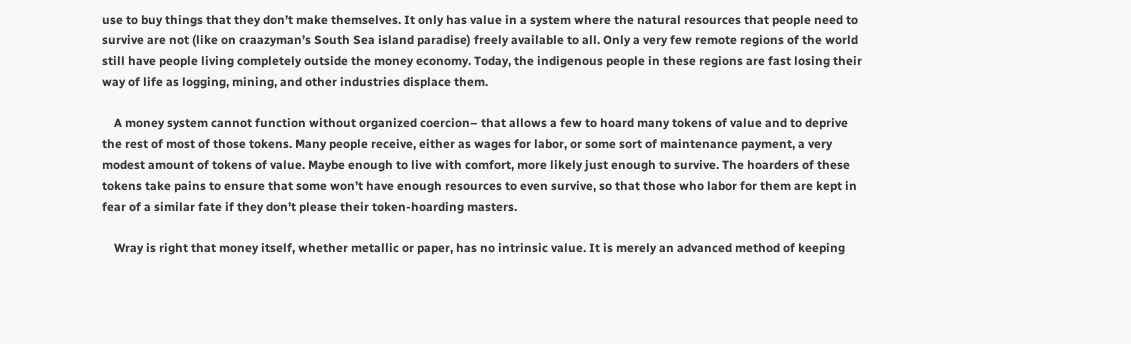use to buy things that they don’t make themselves. It only has value in a system where the natural resources that people need to survive are not (like on craazyman’s South Sea island paradise) freely available to all. Only a very few remote regions of the world still have people living completely outside the money economy. Today, the indigenous people in these regions are fast losing their way of life as logging, mining, and other industries displace them.

    A money system cannot function without organized coercion– that allows a few to hoard many tokens of value and to deprive the rest of most of those tokens. Many people receive, either as wages for labor, or some sort of maintenance payment, a very modest amount of tokens of value. Maybe enough to live with comfort, more likely just enough to survive. The hoarders of these tokens take pains to ensure that some won’t have enough resources to even survive, so that those who labor for them are kept in fear of a similar fate if they don’t please their token-hoarding masters.

    Wray is right that money itself, whether metallic or paper, has no intrinsic value. It is merely an advanced method of keeping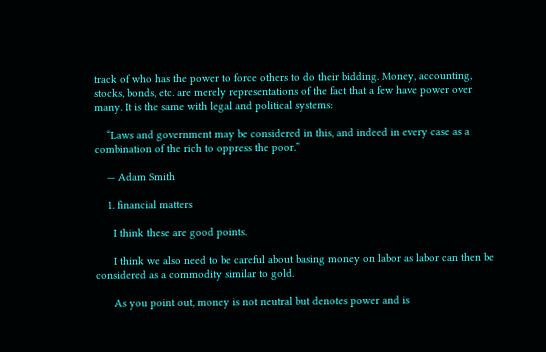track of who has the power to force others to do their bidding. Money, accounting, stocks, bonds, etc. are merely representations of the fact that a few have power over many. It is the same with legal and political systems:

    “Laws and government may be considered in this, and indeed in every case as a combination of the rich to oppress the poor.”

    — Adam Smith

    1. financial matters

      I think these are good points.

      I think we also need to be careful about basing money on labor as labor can then be considered as a commodity similar to gold.

      As you point out, money is not neutral but denotes power and is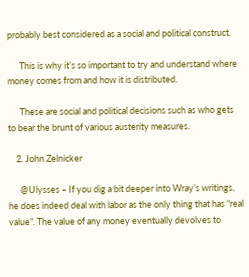probably best considered as a social and political construct.

      This is why it’s so important to try and understand where money comes from and how it is distributed.

      These are social and political decisions such as who gets to bear the brunt of various austerity measures.

    2. John Zelnicker

      @Ulysses – If you dig a bit deeper into Wray’s writings, he does indeed deal with labor as the only thing that has “real value”. The value of any money eventually devolves to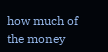how much of the money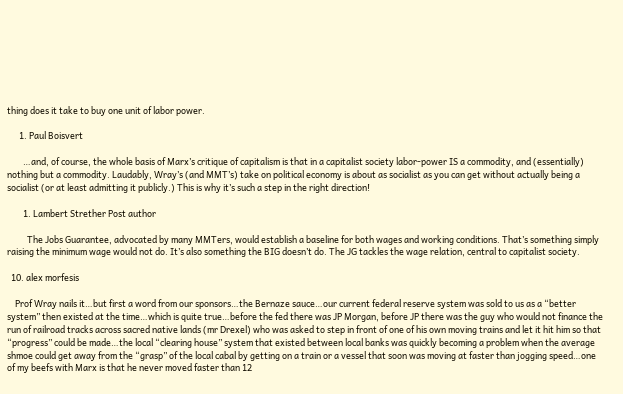thing does it take to buy one unit of labor power.

      1. Paul Boisvert

        …and, of course, the whole basis of Marx’s critique of capitalism is that in a capitalist society labor-power IS a commodity, and (essentially) nothing but a commodity. Laudably, Wray’s (and MMT’s) take on political economy is about as socialist as you can get without actually being a socialist (or at least admitting it publicly.) This is why it’s such a step in the right direction!

        1. Lambert Strether Post author

          The Jobs Guarantee, advocated by many MMTers, would establish a baseline for both wages and working conditions. That’s something simply raising the minimum wage would not do. It’s also something the BIG doesn’t do. The JG tackles the wage relation, central to capitalist society.

  10. alex morfesis

    Prof Wray nails it…but first a word from our sponsors…the Bernaze sauce…our current federal reserve system was sold to us as a “better system” then existed at the time…which is quite true…before the fed there was JP Morgan, before JP there was the guy who would not finance the run of railroad tracks across sacred native lands (mr Drexel) who was asked to step in front of one of his own moving trains and let it hit him so that “progress” could be made…the local “clearing house” system that existed between local banks was quickly becoming a problem when the average shmoe could get away from the “grasp” of the local cabal by getting on a train or a vessel that soon was moving at faster than jogging speed…one of my beefs with Marx is that he never moved faster than 12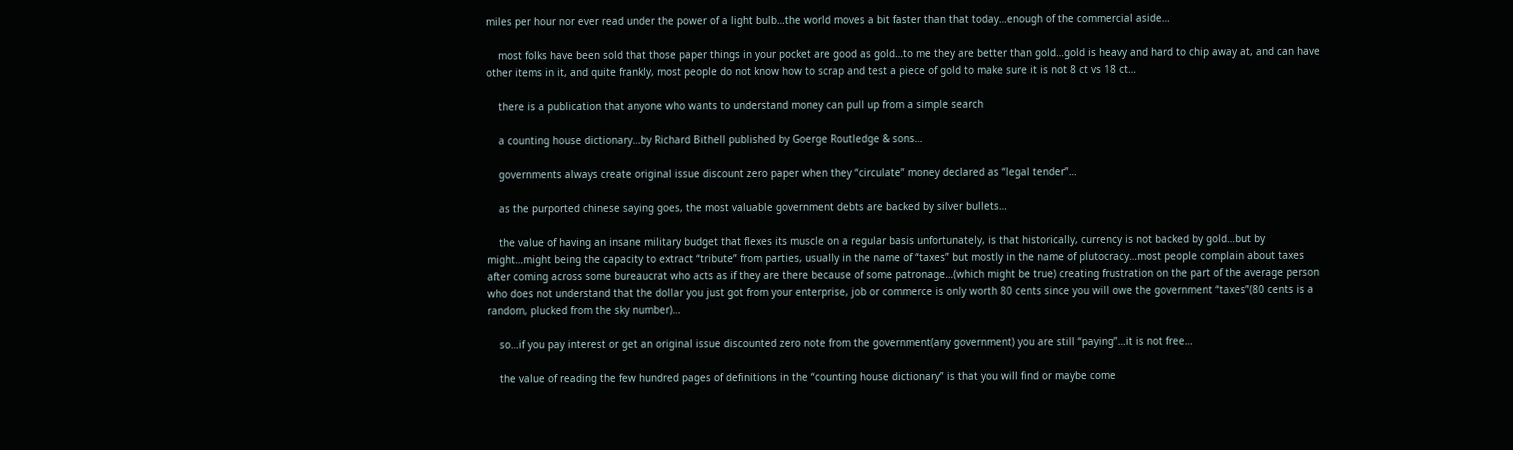miles per hour nor ever read under the power of a light bulb…the world moves a bit faster than that today…enough of the commercial aside…

    most folks have been sold that those paper things in your pocket are good as gold…to me they are better than gold…gold is heavy and hard to chip away at, and can have other items in it, and quite frankly, most people do not know how to scrap and test a piece of gold to make sure it is not 8 ct vs 18 ct…

    there is a publication that anyone who wants to understand money can pull up from a simple search

    a counting house dictionary…by Richard Bithell published by Goerge Routledge & sons…

    governments always create original issue discount zero paper when they “circulate” money declared as “legal tender”…

    as the purported chinese saying goes, the most valuable government debts are backed by silver bullets…

    the value of having an insane military budget that flexes its muscle on a regular basis unfortunately, is that historically, currency is not backed by gold…but by might…might being the capacity to extract “tribute” from parties, usually in the name of “taxes” but mostly in the name of plutocracy…most people complain about taxes after coming across some bureaucrat who acts as if they are there because of some patronage…(which might be true) creating frustration on the part of the average person who does not understand that the dollar you just got from your enterprise, job or commerce is only worth 80 cents since you will owe the government “taxes”(80 cents is a random, plucked from the sky number)…

    so…if you pay interest or get an original issue discounted zero note from the government(any government) you are still “paying”…it is not free…

    the value of reading the few hundred pages of definitions in the “counting house dictionary” is that you will find or maybe come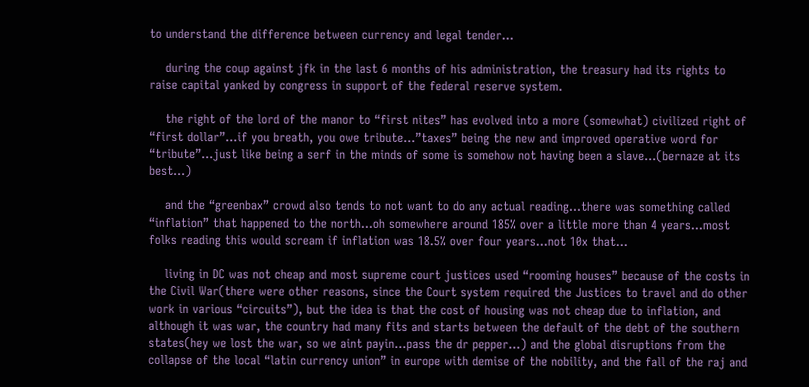to understand the difference between currency and legal tender…

    during the coup against jfk in the last 6 months of his administration, the treasury had its rights to raise capital yanked by congress in support of the federal reserve system.

    the right of the lord of the manor to “first nites” has evolved into a more (somewhat) civilized right of “first dollar”…if you breath, you owe tribute…”taxes” being the new and improved operative word for “tribute”…just like being a serf in the minds of some is somehow not having been a slave…(bernaze at its best…)

    and the “greenbax” crowd also tends to not want to do any actual reading…there was something called “inflation” that happened to the north…oh somewhere around 185% over a little more than 4 years…most folks reading this would scream if inflation was 18.5% over four years…not 10x that…

    living in DC was not cheap and most supreme court justices used “rooming houses” because of the costs in the Civil War(there were other reasons, since the Court system required the Justices to travel and do other work in various “circuits”), but the idea is that the cost of housing was not cheap due to inflation, and although it was war, the country had many fits and starts between the default of the debt of the southern states(hey we lost the war, so we aint payin…pass the dr pepper…) and the global disruptions from the collapse of the local “latin currency union” in europe with demise of the nobility, and the fall of the raj and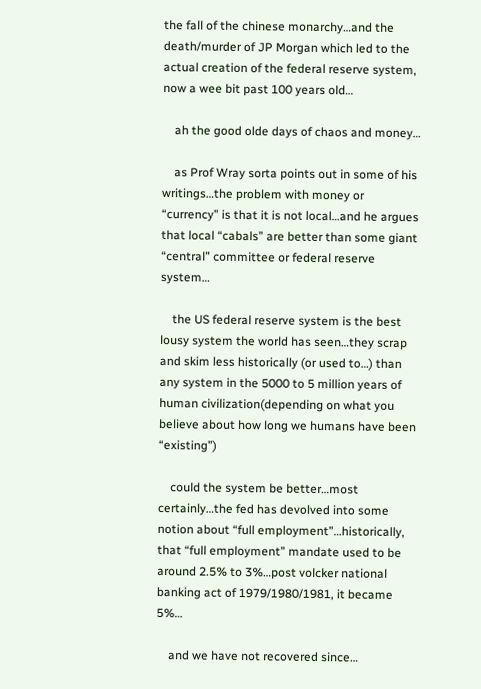the fall of the chinese monarchy…and the death/murder of JP Morgan which led to the actual creation of the federal reserve system, now a wee bit past 100 years old…

    ah the good olde days of chaos and money…

    as Prof Wray sorta points out in some of his writings…the problem with money or “currency” is that it is not local…and he argues that local “cabals” are better than some giant “central” committee or federal reserve system…

    the US federal reserve system is the best lousy system the world has seen…they scrap and skim less historically (or used to…) than any system in the 5000 to 5 million years of human civilization(depending on what you believe about how long we humans have been “existing”)

    could the system be better…most certainly…the fed has devolved into some notion about “full employment”…historically, that “full employment” mandate used to be around 2.5% to 3%…post volcker national banking act of 1979/1980/1981, it became 5%…

    and we have not recovered since…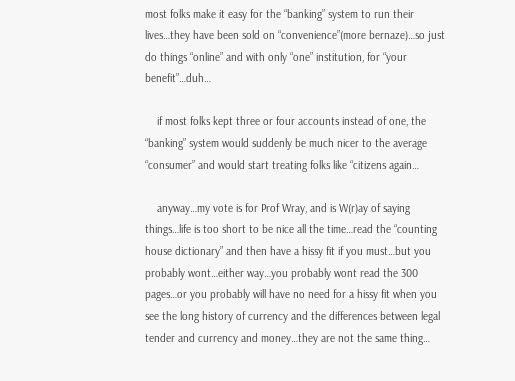most folks make it easy for the “banking” system to run their lives…they have been sold on “convenience”(more bernaze)…so just do things “online” and with only “one” institution, for “your benefit”…duh…

    if most folks kept three or four accounts instead of one, the “banking” system would suddenly be much nicer to the average “consumer” and would start treating folks like “citizens again…

    anyway…my vote is for Prof Wray, and is W(r)ay of saying things…life is too short to be nice all the time…read the “counting house dictionary” and then have a hissy fit if you must…but you probably wont…either way…you probably wont read the 300 pages…or you probably will have no need for a hissy fit when you see the long history of currency and the differences between legal tender and currency and money…they are not the same thing…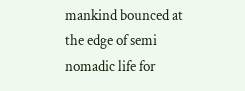mankind bounced at the edge of semi nomadic life for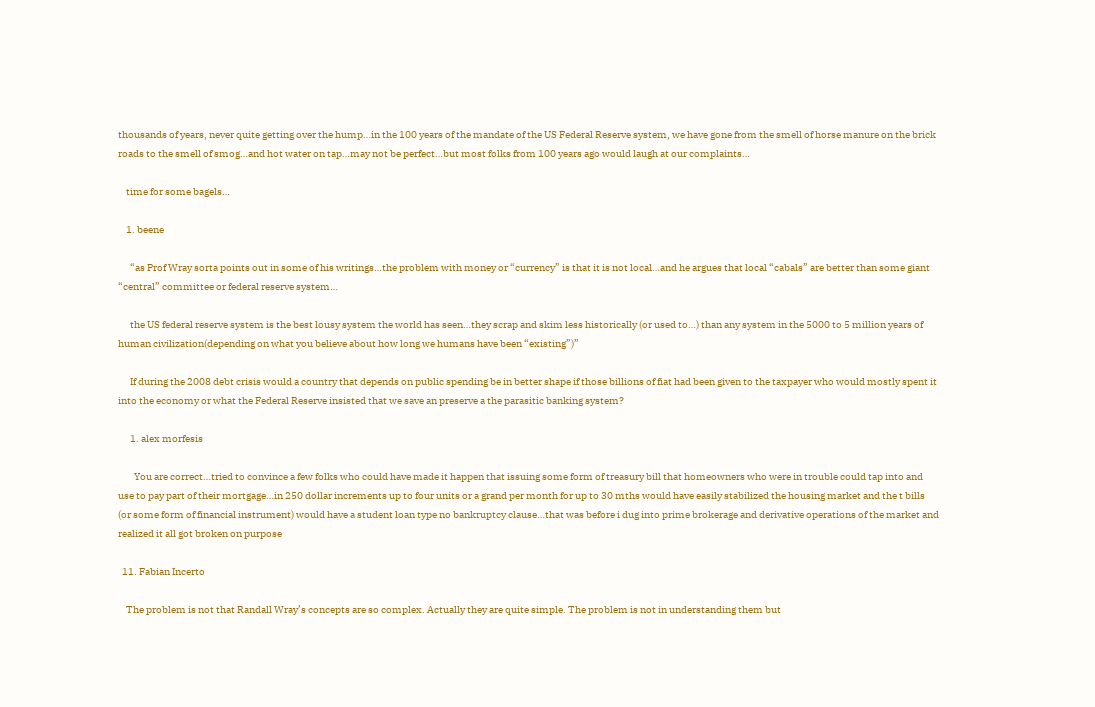thousands of years, never quite getting over the hump…in the 100 years of the mandate of the US Federal Reserve system, we have gone from the smell of horse manure on the brick roads to the smell of smog…and hot water on tap…may not be perfect…but most folks from 100 years ago would laugh at our complaints…

    time for some bagels…

    1. beene

      “as Prof Wray sorta points out in some of his writings…the problem with money or “currency” is that it is not local…and he argues that local “cabals” are better than some giant “central” committee or federal reserve system…

      the US federal reserve system is the best lousy system the world has seen…they scrap and skim less historically (or used to…) than any system in the 5000 to 5 million years of human civilization(depending on what you believe about how long we humans have been “existing”)”

      If during the 2008 debt crisis would a country that depends on public spending be in better shape if those billions of fiat had been given to the taxpayer who would mostly spent it into the economy or what the Federal Reserve insisted that we save an preserve a the parasitic banking system?

      1. alex morfesis

        You are correct…tried to convince a few folks who could have made it happen that issuing some form of treasury bill that homeowners who were in trouble could tap into and use to pay part of their mortgage…in 250 dollar increments up to four units or a grand per month for up to 30 mths would have easily stabilized the housing market and the t bills (or some form of financial instrument) would have a student loan type no bankruptcy clause…that was before i dug into prime brokerage and derivative operations of the market and realized it all got broken on purpose

  11. Fabian Incerto

    The problem is not that Randall Wray’s concepts are so complex. Actually they are quite simple. The problem is not in understanding them but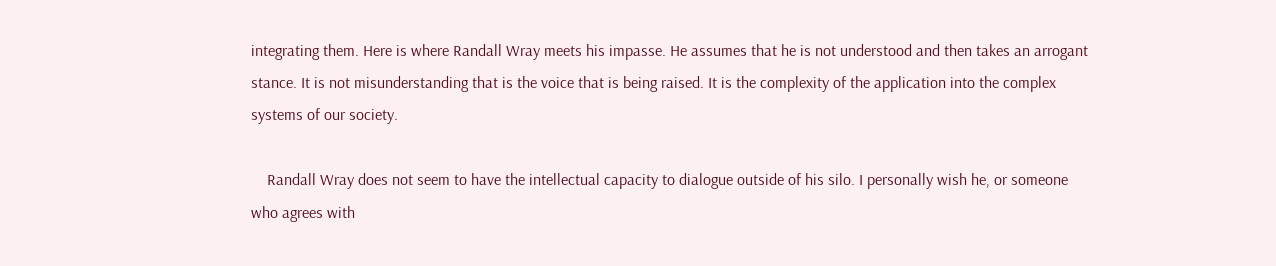integrating them. Here is where Randall Wray meets his impasse. He assumes that he is not understood and then takes an arrogant stance. It is not misunderstanding that is the voice that is being raised. It is the complexity of the application into the complex systems of our society.

    Randall Wray does not seem to have the intellectual capacity to dialogue outside of his silo. I personally wish he, or someone who agrees with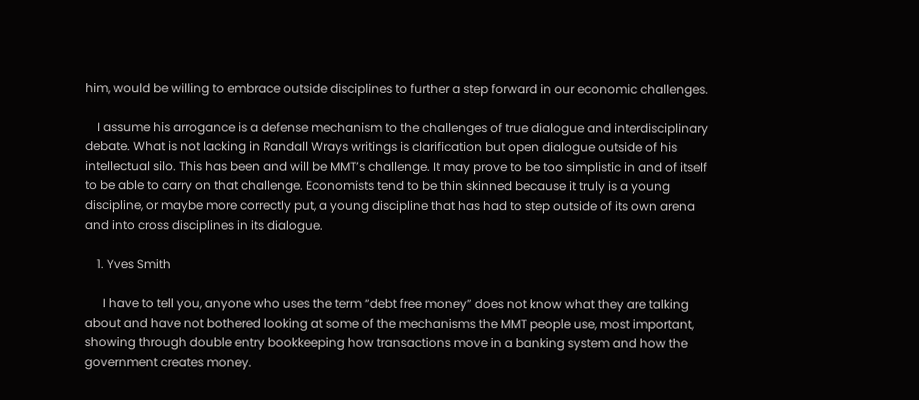him, would be willing to embrace outside disciplines to further a step forward in our economic challenges.

    I assume his arrogance is a defense mechanism to the challenges of true dialogue and interdisciplinary debate. What is not lacking in Randall Wrays writings is clarification but open dialogue outside of his intellectual silo. This has been and will be MMT’s challenge. It may prove to be too simplistic in and of itself to be able to carry on that challenge. Economists tend to be thin skinned because it truly is a young discipline, or maybe more correctly put, a young discipline that has had to step outside of its own arena and into cross disciplines in its dialogue.

    1. Yves Smith

      I have to tell you, anyone who uses the term “debt free money” does not know what they are talking about and have not bothered looking at some of the mechanisms the MMT people use, most important, showing through double entry bookkeeping how transactions move in a banking system and how the government creates money.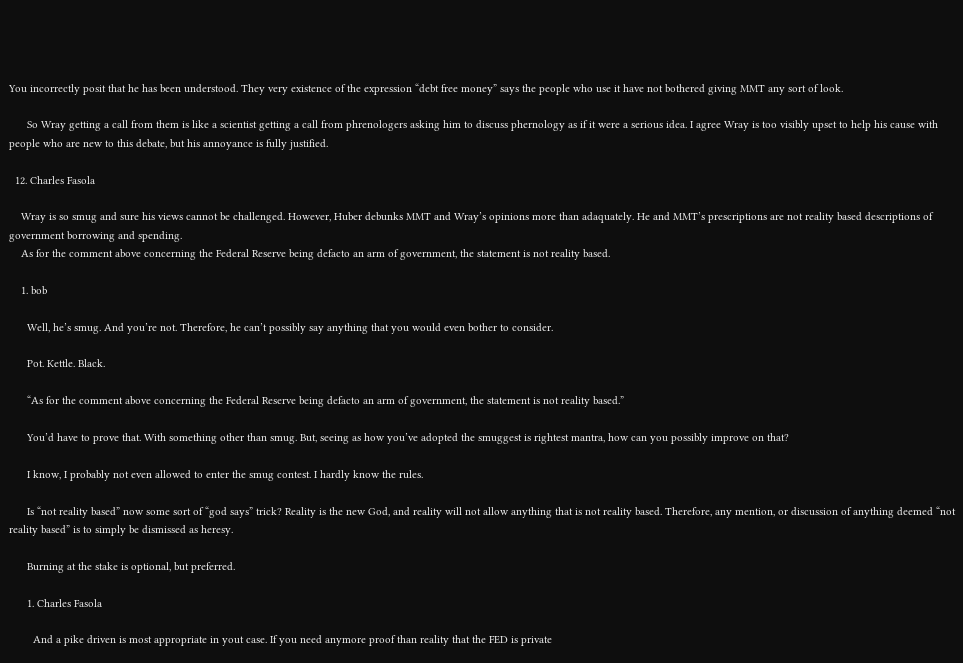You incorrectly posit that he has been understood. They very existence of the expression “debt free money” says the people who use it have not bothered giving MMT any sort of look.

      So Wray getting a call from them is like a scientist getting a call from phrenologers asking him to discuss phernology as if it were a serious idea. I agree Wray is too visibly upset to help his cause with people who are new to this debate, but his annoyance is fully justified.

  12. Charles Fasola

    Wray is so smug and sure his views cannot be challenged. However, Huber debunks MMT and Wray’s opinions more than adaquately. He and MMT’s prescriptions are not reality based descriptions of government borrowing and spending.
    As for the comment above concerning the Federal Reserve being defacto an arm of government, the statement is not reality based.

    1. bob

      Well, he’s smug. And you’re not. Therefore, he can’t possibly say anything that you would even bother to consider.

      Pot. Kettle. Black.

      “As for the comment above concerning the Federal Reserve being defacto an arm of government, the statement is not reality based.”

      You’d have to prove that. With something other than smug. But, seeing as how you’ve adopted the smuggest is rightest mantra, how can you possibly improve on that?

      I know, I probably not even allowed to enter the smug contest. I hardly know the rules.

      Is “not reality based” now some sort of “god says” trick? Reality is the new God, and reality will not allow anything that is not reality based. Therefore, any mention, or discussion of anything deemed “not reality based” is to simply be dismissed as heresy.

      Burning at the stake is optional, but preferred.

      1. Charles Fasola

        And a pike driven is most appropriate in yout case. If you need anymore proof than reality that the FED is private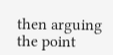then arguing the point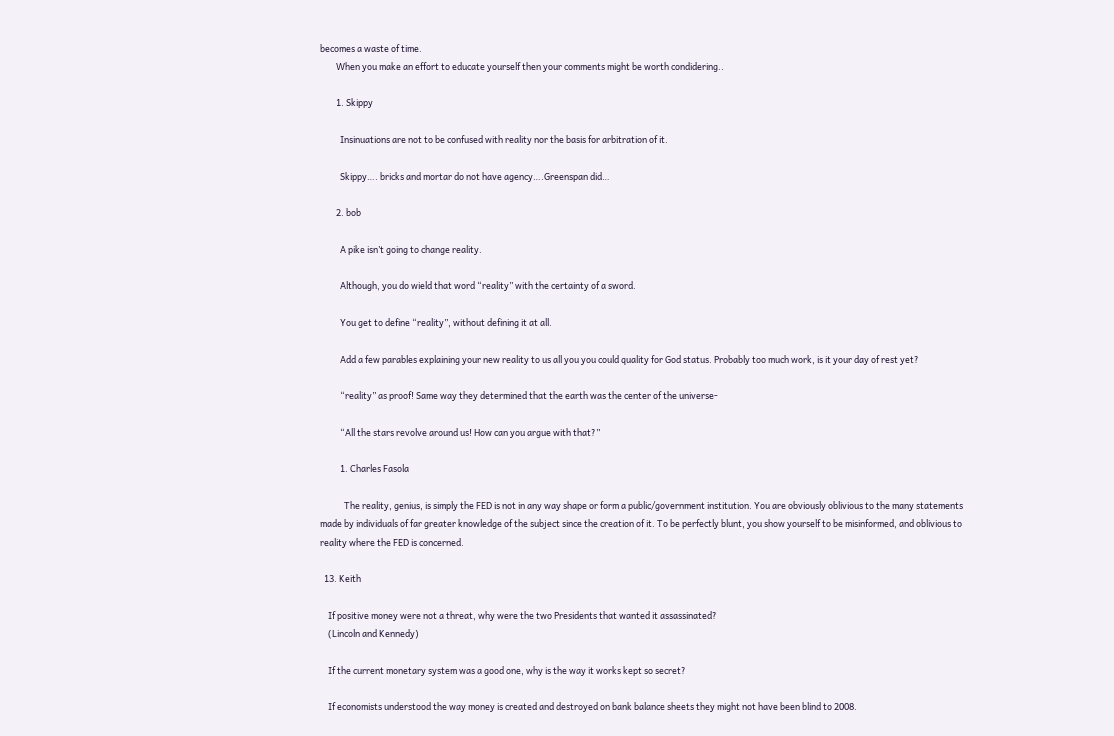becomes a waste of time.
        When you make an effort to educate yourself then your comments might be worth condidering..

        1. Skippy

          Insinuations are not to be confused with reality nor the basis for arbitration of it.

          Skippy…. bricks and mortar do not have agency….Greenspan did…

        2. bob

          A pike isn’t going to change reality.

          Although, you do wield that word “reality” with the certainty of a sword.

          You get to define “reality”, without defining it at all.

          Add a few parables explaining your new reality to us all you you could quality for God status. Probably too much work, is it your day of rest yet?

          “reality” as proof! Same way they determined that the earth was the center of the universe-

          “All the stars revolve around us! How can you argue with that?”

          1. Charles Fasola

            The reality, genius, is simply the FED is not in any way shape or form a public/government institution. You are obviously oblivious to the many statements made by individuals of far greater knowledge of the subject since the creation of it. To be perfectly blunt, you show yourself to be misinformed, and oblivious to reality where the FED is concerned.

  13. Keith

    If positive money were not a threat, why were the two Presidents that wanted it assassinated?
    (Lincoln and Kennedy)

    If the current monetary system was a good one, why is the way it works kept so secret?

    If economists understood the way money is created and destroyed on bank balance sheets they might not have been blind to 2008.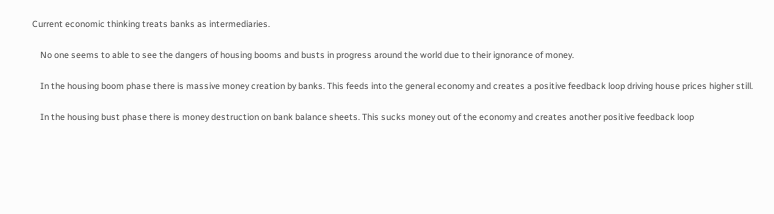Current economic thinking treats banks as intermediaries.

    No one seems to able to see the dangers of housing booms and busts in progress around the world due to their ignorance of money.

    In the housing boom phase there is massive money creation by banks. This feeds into the general economy and creates a positive feedback loop driving house prices higher still.

    In the housing bust phase there is money destruction on bank balance sheets. This sucks money out of the economy and creates another positive feedback loop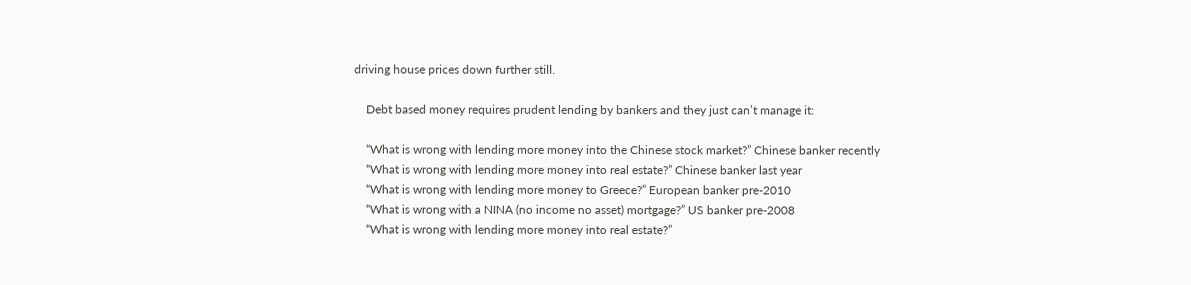driving house prices down further still.

    Debt based money requires prudent lending by bankers and they just can’t manage it:

    “What is wrong with lending more money into the Chinese stock market?” Chinese banker recently
    “What is wrong with lending more money into real estate?” Chinese banker last year
    “What is wrong with lending more money to Greece?” European banker pre-2010
    “What is wrong with a NINA (no income no asset) mortgage?” US banker pre-2008
    “What is wrong with lending more money into real estate?”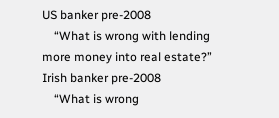US banker pre-2008
    “What is wrong with lending more money into real estate?” Irish banker pre-2008
    “What is wrong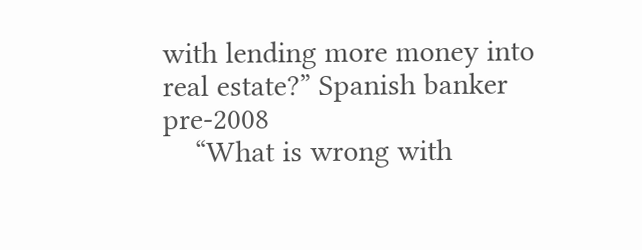with lending more money into real estate?” Spanish banker pre-2008
    “What is wrong with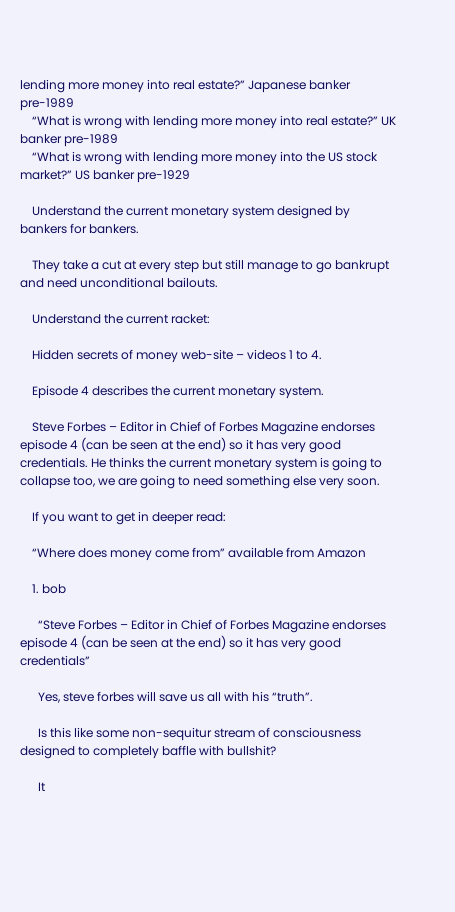lending more money into real estate?” Japanese banker pre-1989
    “What is wrong with lending more money into real estate?” UK banker pre-1989
    “What is wrong with lending more money into the US stock market?” US banker pre-1929

    Understand the current monetary system designed by bankers for bankers.

    They take a cut at every step but still manage to go bankrupt and need unconditional bailouts.

    Understand the current racket:

    Hidden secrets of money web-site – videos 1 to 4.

    Episode 4 describes the current monetary system.

    Steve Forbes – Editor in Chief of Forbes Magazine endorses episode 4 (can be seen at the end) so it has very good credentials. He thinks the current monetary system is going to collapse too, we are going to need something else very soon.

    If you want to get in deeper read:

    “Where does money come from” available from Amazon

    1. bob

      “Steve Forbes – Editor in Chief of Forbes Magazine endorses episode 4 (can be seen at the end) so it has very good credentials”

      Yes, steve forbes will save us all with his “truth”.

      Is this like some non-sequitur stream of consciousness designed to completely baffle with bullshit?

      It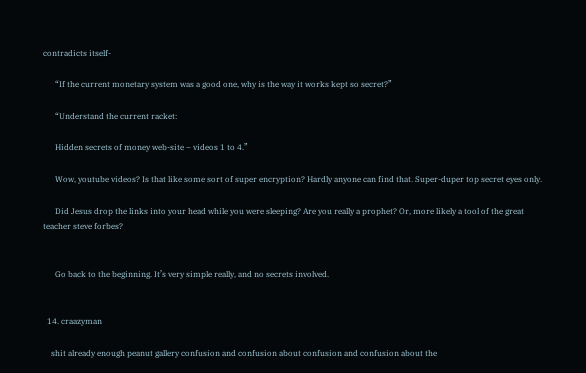contradicts itself-

      “If the current monetary system was a good one, why is the way it works kept so secret?”

      “Understand the current racket:

      Hidden secrets of money web-site – videos 1 to 4.”

      Wow, youtube videos? Is that like some sort of super encryption? Hardly anyone can find that. Super-duper top secret eyes only.

      Did Jesus drop the links into your head while you were sleeping? Are you really a prophet? Or, more likely a tool of the great teacher steve forbes?


      Go back to the beginning. It’s very simple really, and no secrets involved.


  14. craazyman

    shit already enough peanut gallery confusion and confusion about confusion and confusion about the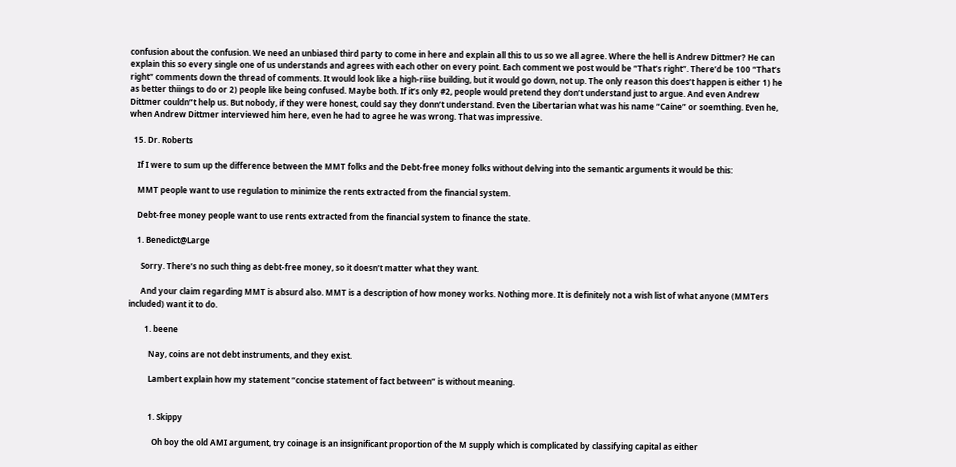confusion about the confusion. We need an unbiased third party to come in here and explain all this to us so we all agree. Where the hell is Andrew Dittmer? He can explain this so every single one of us understands and agrees with each other on every point. Each comment we post would be “That’s right”. There’d be 100 “That’s right” comments down the thread of comments. It would look like a high-riise building, but it would go down, not up. The only reason this does’t happen is either 1) he as better thiings to do or 2) people like being confused. Maybe both. If it’s only #2, people would pretend they don’t understand just to argue. And even Andrew Dittmer couldn”t help us. But nobody, if they were honest, could say they donn’t understand. Even the Libertarian what was his name “Caine” or soemthing. Even he, when Andrew Dittmer interviewed him here, even he had to agree he was wrong. That was impressive.

  15. Dr. Roberts

    If I were to sum up the difference between the MMT folks and the Debt-free money folks without delving into the semantic arguments it would be this:

    MMT people want to use regulation to minimize the rents extracted from the financial system.

    Debt-free money people want to use rents extracted from the financial system to finance the state.

    1. Benedict@Large

      Sorry. There’s no such thing as debt-free money, so it doesn’t matter what they want.

      And your claim regarding MMT is absurd also. MMT is a description of how money works. Nothing more. It is definitely not a wish list of what anyone (MMTers included) want it to do.

        1. beene

          Nay, coins are not debt instruments, and they exist.

          Lambert explain how my statement “concise statement of fact between” is without meaning.


          1. Skippy

            Oh boy the old AMI argument, try coinage is an insignificant proportion of the M supply which is complicated by classifying capital as either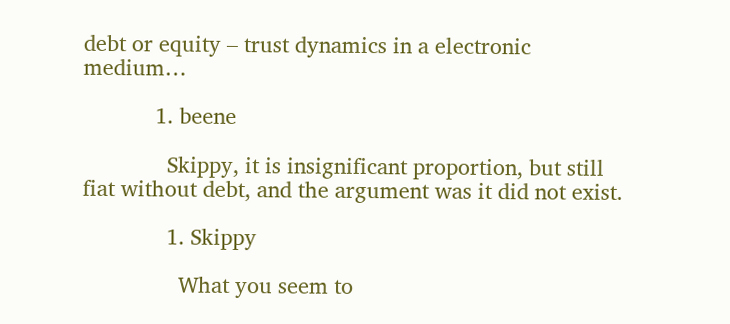debt or equity – trust dynamics in a electronic medium…

            1. beene

              Skippy, it is insignificant proportion, but still fiat without debt, and the argument was it did not exist.

              1. Skippy

                What you seem to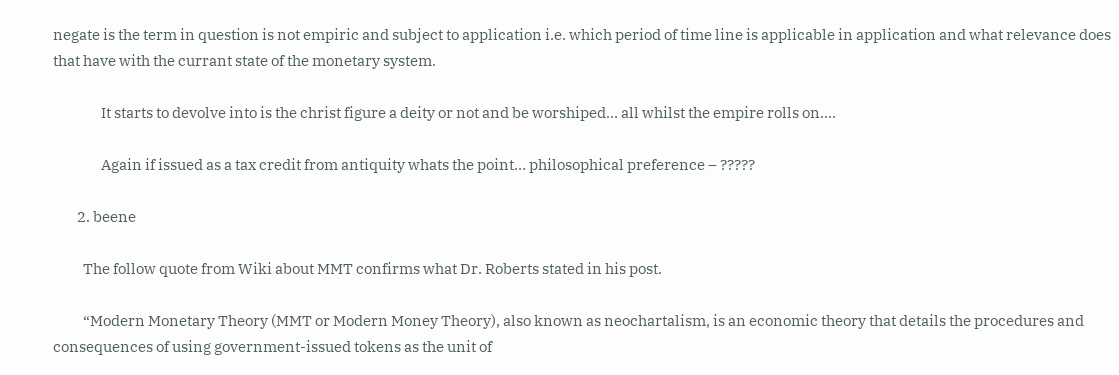negate is the term in question is not empiric and subject to application i.e. which period of time line is applicable in application and what relevance does that have with the currant state of the monetary system.

                It starts to devolve into is the christ figure a deity or not and be worshiped… all whilst the empire rolls on….

                Again if issued as a tax credit from antiquity whats the point… philosophical preference – ?????

        2. beene

          The follow quote from Wiki about MMT confirms what Dr. Roberts stated in his post.

          “Modern Monetary Theory (MMT or Modern Money Theory), also known as neochartalism, is an economic theory that details the procedures and consequences of using government-issued tokens as the unit of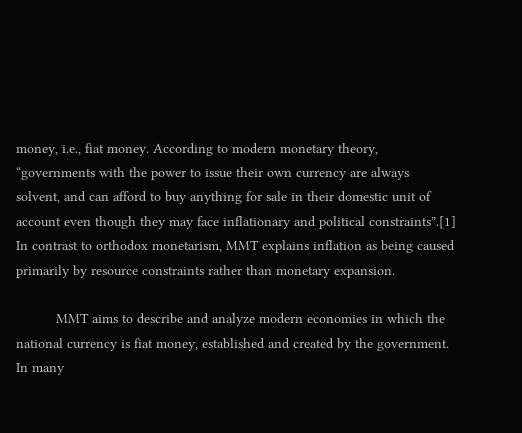money, i.e., fiat money. According to modern monetary theory, “governments with the power to issue their own currency are always solvent, and can afford to buy anything for sale in their domestic unit of account even though they may face inflationary and political constraints”.[1] In contrast to orthodox monetarism, MMT explains inflation as being caused primarily by resource constraints rather than monetary expansion.

          MMT aims to describe and analyze modern economies in which the national currency is fiat money, established and created by the government. In many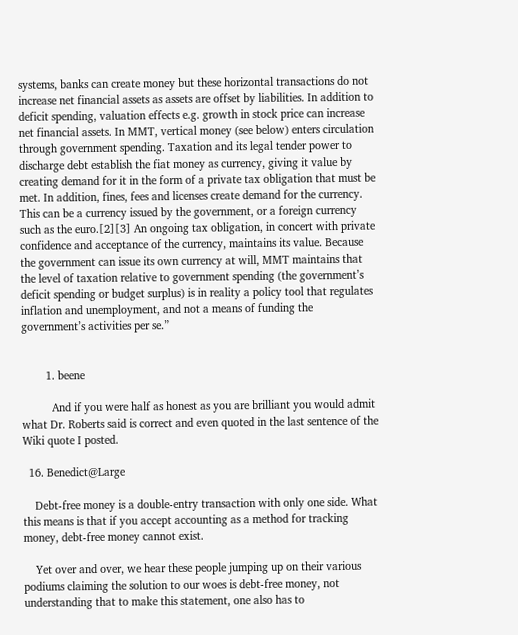systems, banks can create money but these horizontal transactions do not increase net financial assets as assets are offset by liabilities. In addition to deficit spending, valuation effects e.g. growth in stock price can increase net financial assets. In MMT, vertical money (see below) enters circulation through government spending. Taxation and its legal tender power to discharge debt establish the fiat money as currency, giving it value by creating demand for it in the form of a private tax obligation that must be met. In addition, fines, fees and licenses create demand for the currency. This can be a currency issued by the government, or a foreign currency such as the euro.[2][3] An ongoing tax obligation, in concert with private confidence and acceptance of the currency, maintains its value. Because the government can issue its own currency at will, MMT maintains that the level of taxation relative to government spending (the government’s deficit spending or budget surplus) is in reality a policy tool that regulates inflation and unemployment, and not a means of funding the government’s activities per se.”


        1. beene

          And if you were half as honest as you are brilliant you would admit what Dr. Roberts said is correct and even quoted in the last sentence of the Wiki quote I posted.

  16. Benedict@Large

    Debt-free money is a double-entry transaction with only one side. What this means is that if you accept accounting as a method for tracking money, debt-free money cannot exist.

    Yet over and over, we hear these people jumping up on their various podiums claiming the solution to our woes is debt-free money, not understanding that to make this statement, one also has to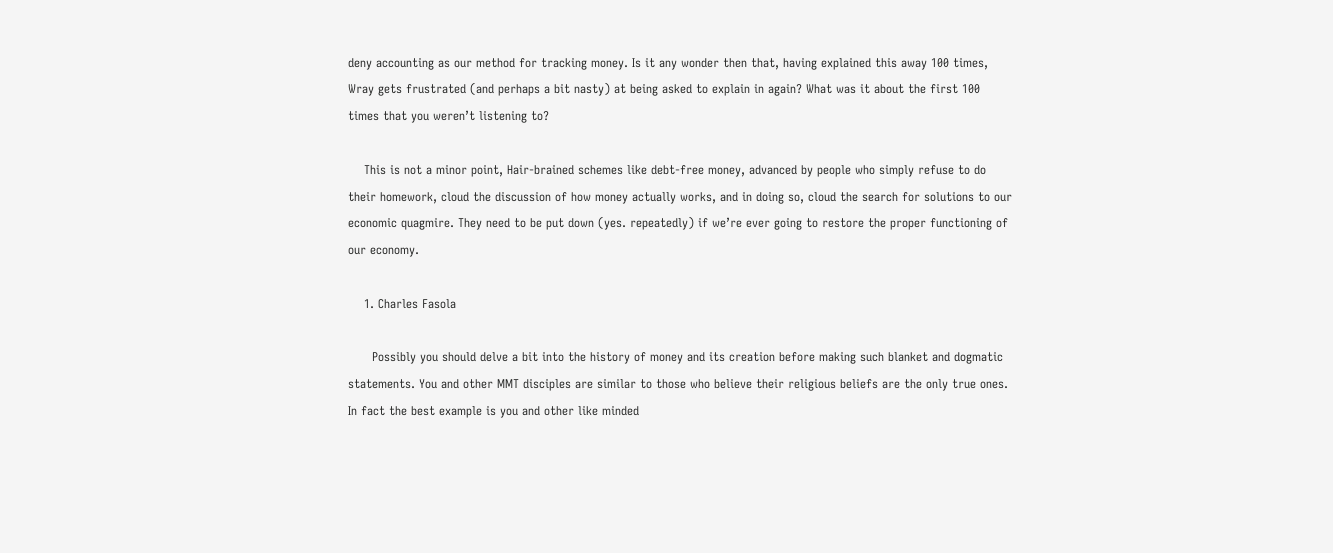deny accounting as our method for tracking money. Is it any wonder then that, having explained this away 100 times, Wray gets frustrated (and perhaps a bit nasty) at being asked to explain in again? What was it about the first 100 times that you weren’t listening to?

    This is not a minor point, Hair-brained schemes like debt-free money, advanced by people who simply refuse to do their homework, cloud the discussion of how money actually works, and in doing so, cloud the search for solutions to our economic quagmire. They need to be put down (yes. repeatedly) if we’re ever going to restore the proper functioning of our economy.

    1. Charles Fasola

      Possibly you should delve a bit into the history of money and its creation before making such blanket and dogmatic statements. You and other MMT disciples are similar to those who believe their religious beliefs are the only true ones. In fact the best example is you and other like minded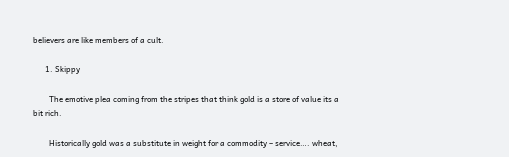believers are like members of a cult.

      1. Skippy

        The emotive plea coming from the stripes that think gold is a store of value its a bit rich.

        Historically gold was a substitute in weight for a commodity – service…. wheat,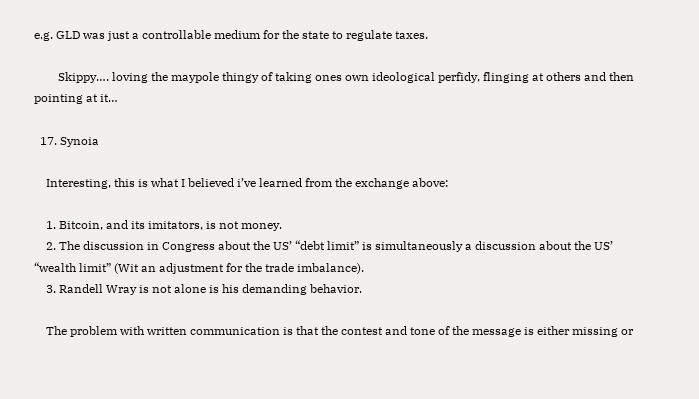e.g. GLD was just a controllable medium for the state to regulate taxes.

        Skippy…. loving the maypole thingy of taking ones own ideological perfidy, flinging at others and then pointing at it…

  17. Synoia

    Interesting, this is what I believed i’ve learned from the exchange above:

    1. Bitcoin, and its imitators, is not money.
    2. The discussion in Congress about the US’ “debt limit” is simultaneously a discussion about the US’ “wealth limit” (Wit an adjustment for the trade imbalance).
    3. Randell Wray is not alone is his demanding behavior.

    The problem with written communication is that the contest and tone of the message is either missing or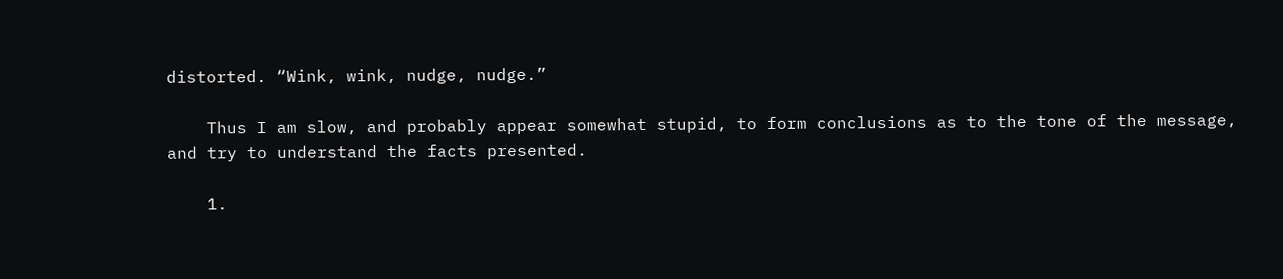distorted. “Wink, wink, nudge, nudge.”

    Thus I am slow, and probably appear somewhat stupid, to form conclusions as to the tone of the message, and try to understand the facts presented.

    1.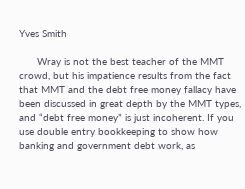Yves Smith

      Wray is not the best teacher of the MMT crowd, but his impatience results from the fact that MMT and the debt free money fallacy have been discussed in great depth by the MMT types, and “debt free money” is just incoherent. If you use double entry bookkeeping to show how banking and government debt work, as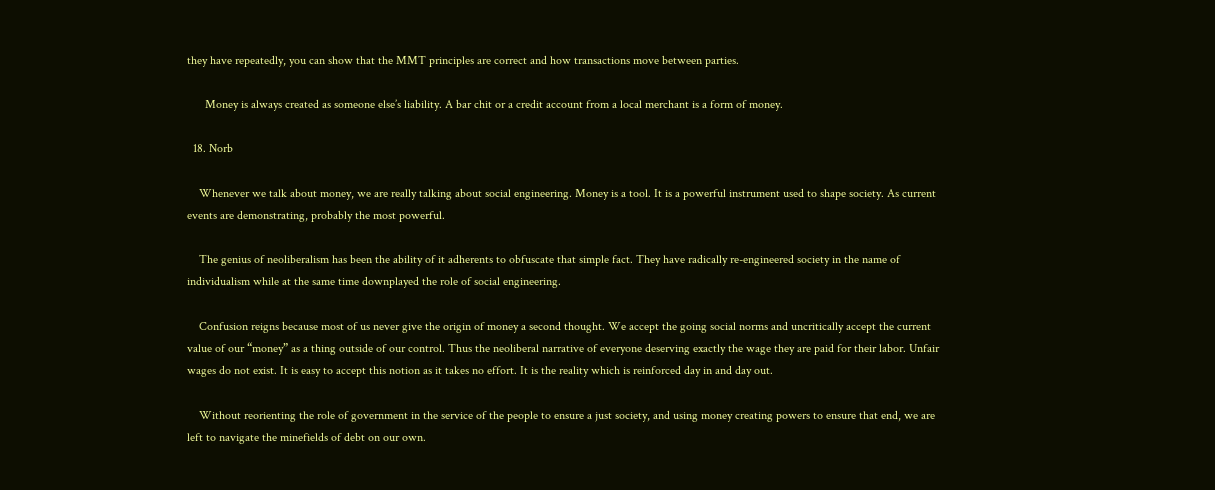they have repeatedly, you can show that the MMT principles are correct and how transactions move between parties.

      Money is always created as someone else’s liability. A bar chit or a credit account from a local merchant is a form of money.

  18. Norb

    Whenever we talk about money, we are really talking about social engineering. Money is a tool. It is a powerful instrument used to shape society. As current events are demonstrating, probably the most powerful.

    The genius of neoliberalism has been the ability of it adherents to obfuscate that simple fact. They have radically re-engineered society in the name of individualism while at the same time downplayed the role of social engineering.

    Confusion reigns because most of us never give the origin of money a second thought. We accept the going social norms and uncritically accept the current value of our “money” as a thing outside of our control. Thus the neoliberal narrative of everyone deserving exactly the wage they are paid for their labor. Unfair wages do not exist. It is easy to accept this notion as it takes no effort. It is the reality which is reinforced day in and day out.

    Without reorienting the role of government in the service of the people to ensure a just society, and using money creating powers to ensure that end, we are left to navigate the minefields of debt on our own.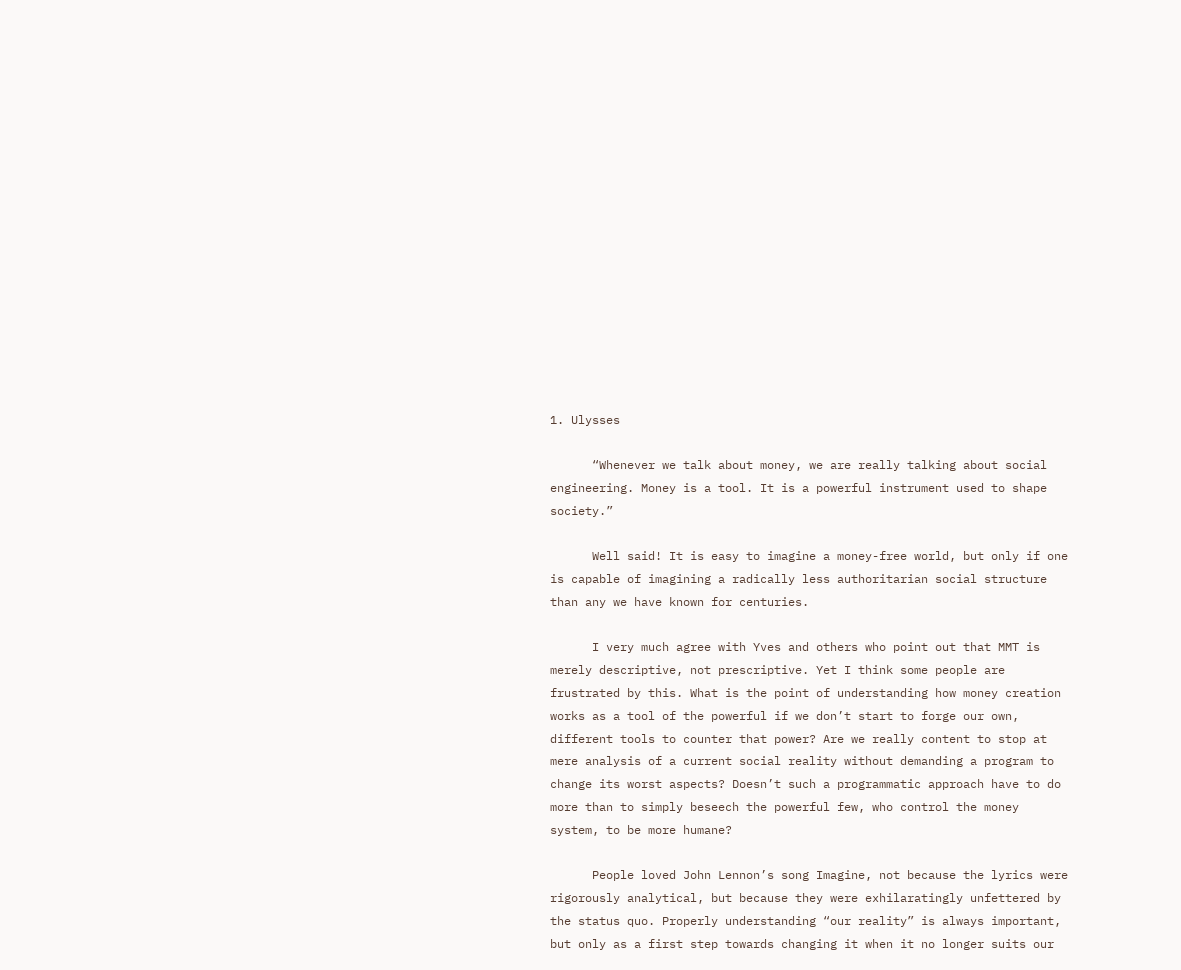1. Ulysses

      “Whenever we talk about money, we are really talking about social engineering. Money is a tool. It is a powerful instrument used to shape society.”

      Well said! It is easy to imagine a money-free world, but only if one is capable of imagining a radically less authoritarian social structure than any we have known for centuries.

      I very much agree with Yves and others who point out that MMT is merely descriptive, not prescriptive. Yet I think some people are frustrated by this. What is the point of understanding how money creation works as a tool of the powerful if we don’t start to forge our own, different tools to counter that power? Are we really content to stop at mere analysis of a current social reality without demanding a program to change its worst aspects? Doesn’t such a programmatic approach have to do more than to simply beseech the powerful few, who control the money system, to be more humane?

      People loved John Lennon’s song Imagine, not because the lyrics were rigorously analytical, but because they were exhilaratingly unfettered by the status quo. Properly understanding “our reality” is always important, but only as a first step towards changing it when it no longer suits our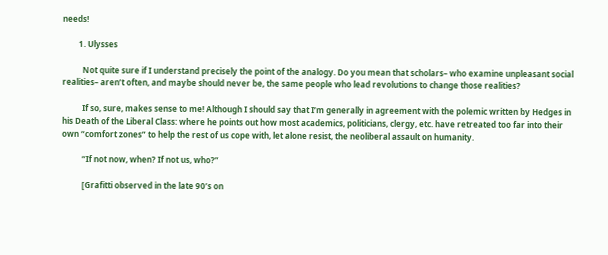needs!

        1. Ulysses

          Not quite sure if I understand precisely the point of the analogy. Do you mean that scholars– who examine unpleasant social realities– aren’t often, and maybe should never be, the same people who lead revolutions to change those realities?

          If so, sure, makes sense to me! Although I should say that I’m generally in agreement with the polemic written by Hedges in his Death of the Liberal Class: where he points out how most academics, politicians, clergy, etc. have retreated too far into their own “comfort zones” to help the rest of us cope with, let alone resist, the neoliberal assault on humanity.

          “If not now, when? If not us, who?”

          [Grafitti observed in the late 90’s on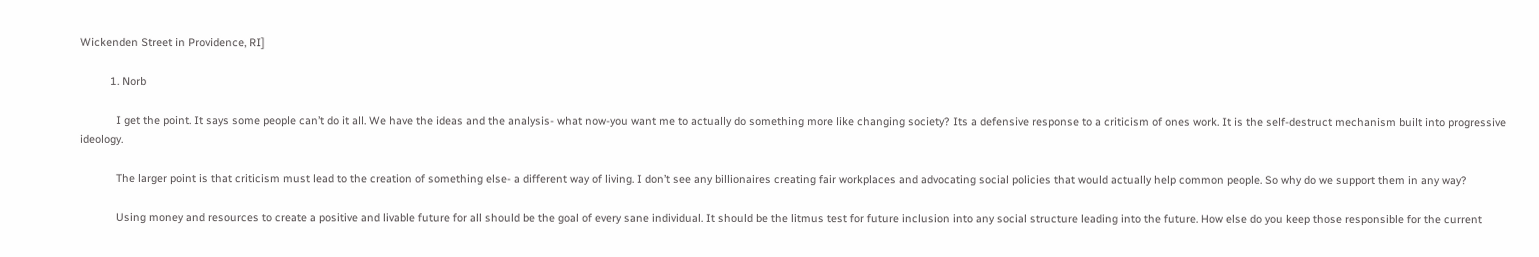Wickenden Street in Providence, RI]

          1. Norb

            I get the point. It says some people can’t do it all. We have the ideas and the analysis- what now-you want me to actually do something more like changing society? Its a defensive response to a criticism of ones work. It is the self-destruct mechanism built into progressive ideology.

            The larger point is that criticism must lead to the creation of something else- a different way of living. I don’t see any billionaires creating fair workplaces and advocating social policies that would actually help common people. So why do we support them in any way?

            Using money and resources to create a positive and livable future for all should be the goal of every sane individual. It should be the litmus test for future inclusion into any social structure leading into the future. How else do you keep those responsible for the current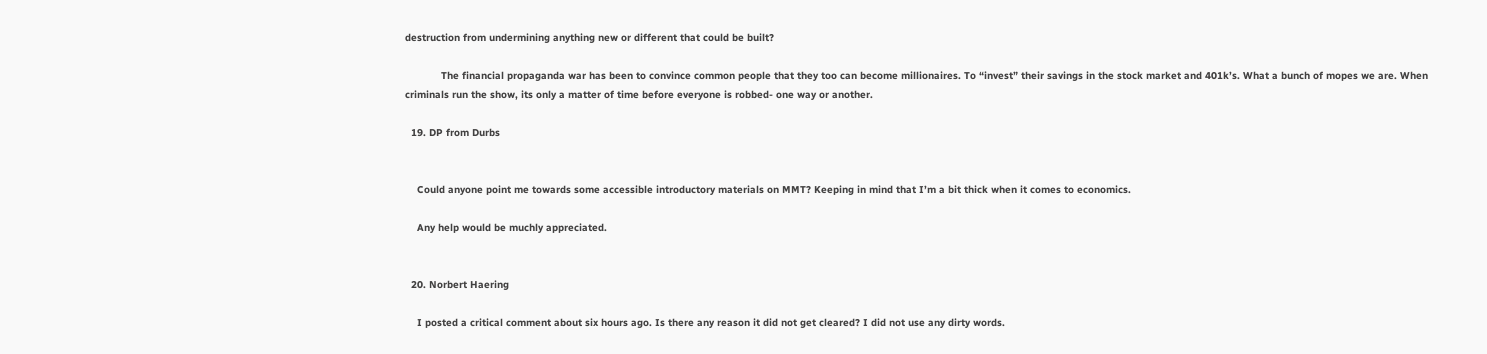destruction from undermining anything new or different that could be built?

            The financial propaganda war has been to convince common people that they too can become millionaires. To “invest” their savings in the stock market and 401k’s. What a bunch of mopes we are. When criminals run the show, its only a matter of time before everyone is robbed- one way or another.

  19. DP from Durbs


    Could anyone point me towards some accessible introductory materials on MMT? Keeping in mind that I’m a bit thick when it comes to economics.

    Any help would be muchly appreciated.


  20. Norbert Haering

    I posted a critical comment about six hours ago. Is there any reason it did not get cleared? I did not use any dirty words.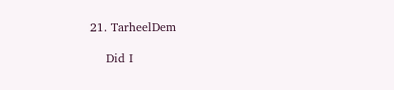21. TarheelDem

    Did I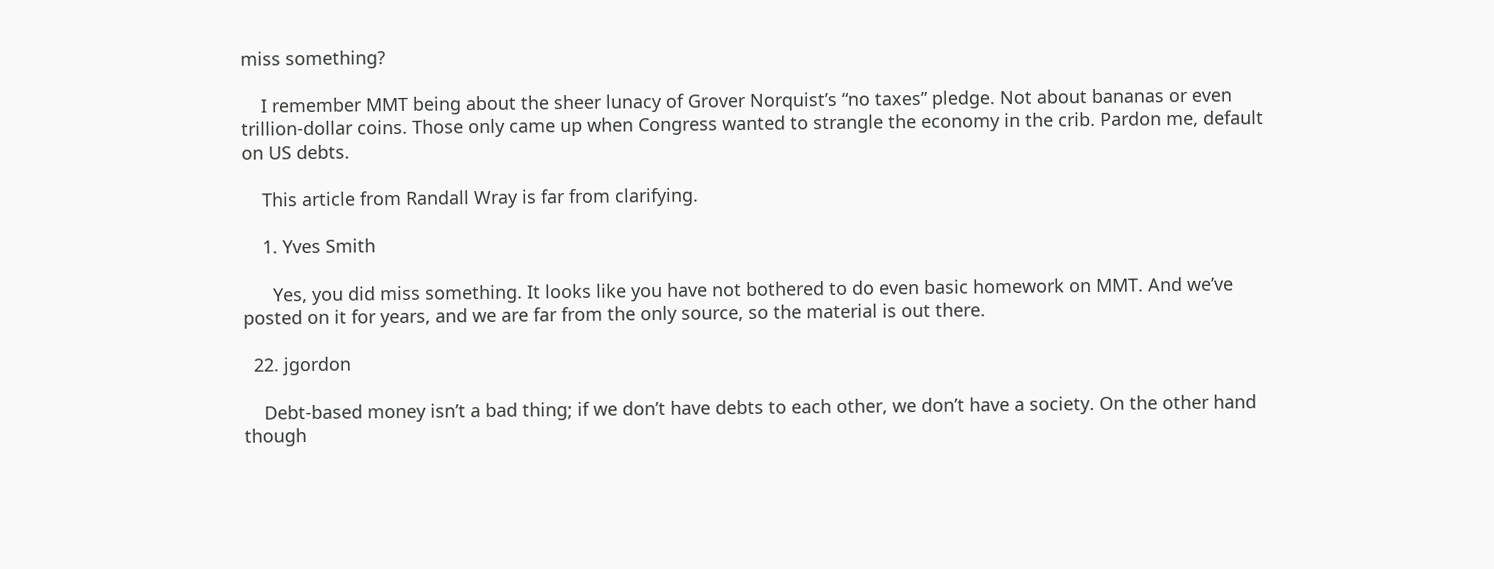miss something?

    I remember MMT being about the sheer lunacy of Grover Norquist’s “no taxes” pledge. Not about bananas or even trillion-dollar coins. Those only came up when Congress wanted to strangle the economy in the crib. Pardon me, default on US debts.

    This article from Randall Wray is far from clarifying.

    1. Yves Smith

      Yes, you did miss something. It looks like you have not bothered to do even basic homework on MMT. And we’ve posted on it for years, and we are far from the only source, so the material is out there.

  22. jgordon

    Debt-based money isn’t a bad thing; if we don’t have debts to each other, we don’t have a society. On the other hand though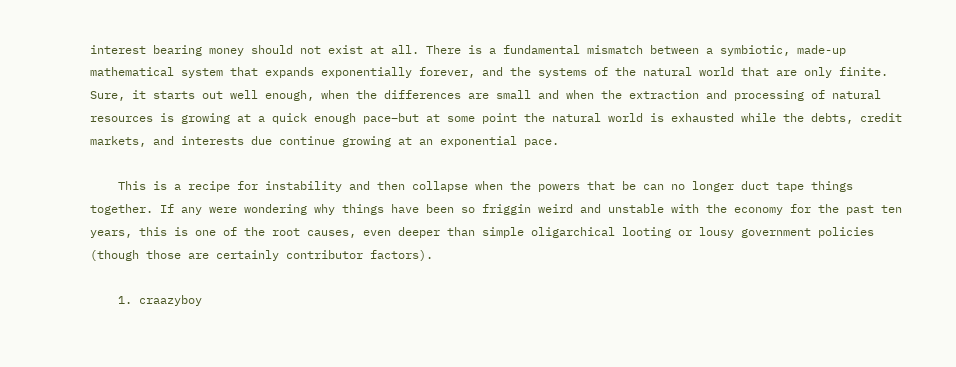interest bearing money should not exist at all. There is a fundamental mismatch between a symbiotic, made-up mathematical system that expands exponentially forever, and the systems of the natural world that are only finite. Sure, it starts out well enough, when the differences are small and when the extraction and processing of natural resources is growing at a quick enough pace–but at some point the natural world is exhausted while the debts, credit markets, and interests due continue growing at an exponential pace.

    This is a recipe for instability and then collapse when the powers that be can no longer duct tape things together. If any were wondering why things have been so friggin weird and unstable with the economy for the past ten years, this is one of the root causes, even deeper than simple oligarchical looting or lousy government policies (though those are certainly contributor factors).

    1. craazyboy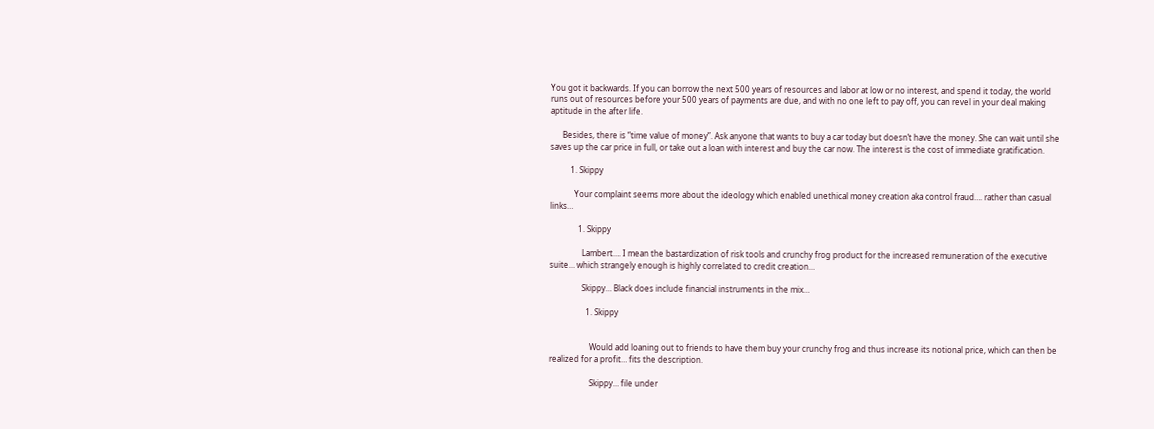You got it backwards. If you can borrow the next 500 years of resources and labor at low or no interest, and spend it today, the world runs out of resources before your 500 years of payments are due, and with no one left to pay off, you can revel in your deal making aptitude in the after life.

      Besides, there is “time value of money”. Ask anyone that wants to buy a car today but doesn’t have the money. She can wait until she saves up the car price in full, or take out a loan with interest and buy the car now. The interest is the cost of immediate gratification.

          1. Skippy

            Your complaint seems more about the ideology which enabled unethical money creation aka control fraud…. rather than casual links…

              1. Skippy

                Lambert…. I mean the bastardization of risk tools and crunchy frog product for the increased remuneration of the executive suite… which strangely enough is highly correlated to credit creation…

                Skippy… Black does include financial instruments in the mix…

                  1. Skippy


                    Would add loaning out to friends to have them buy your crunchy frog and thus increase its notional price, which can then be realized for a profit… fits the description.

                    Skippy… file under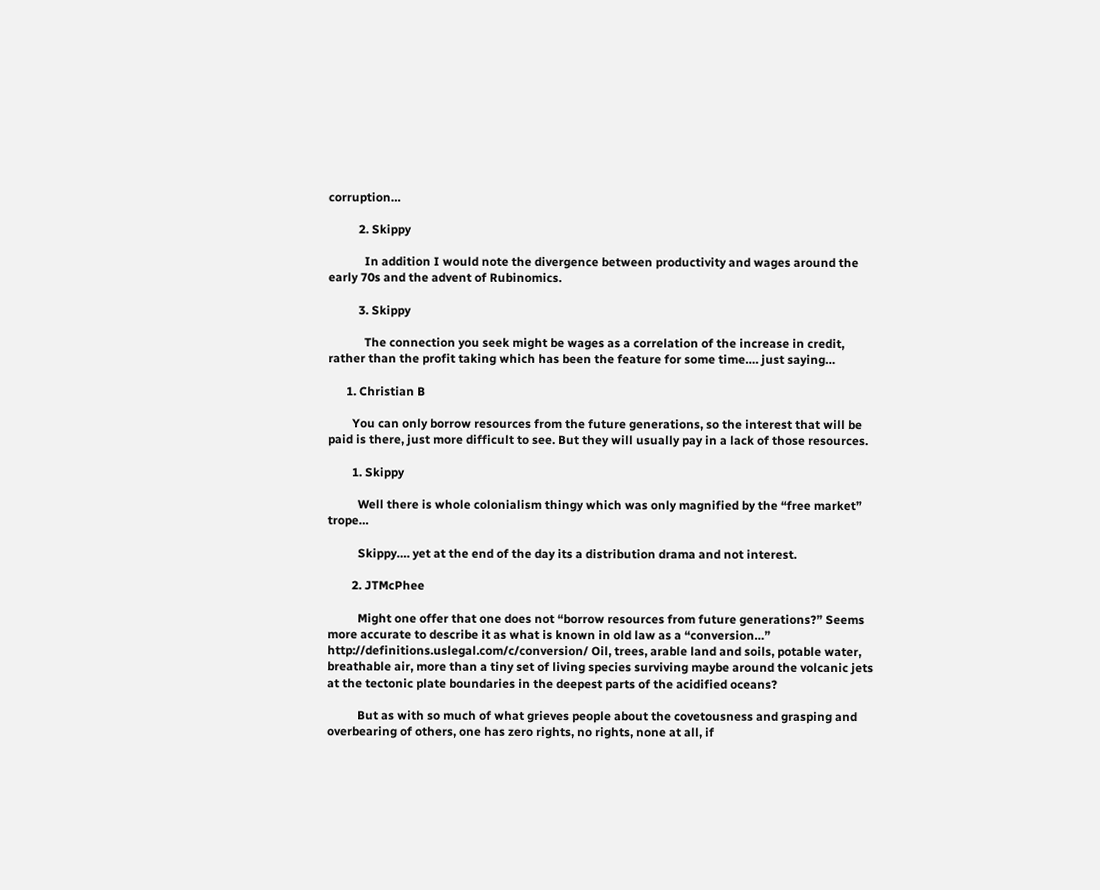corruption…

          2. Skippy

            In addition I would note the divergence between productivity and wages around the early 70s and the advent of Rubinomics.

          3. Skippy

            The connection you seek might be wages as a correlation of the increase in credit, rather than the profit taking which has been the feature for some time…. just saying…

      1. Christian B

        You can only borrow resources from the future generations, so the interest that will be paid is there, just more difficult to see. But they will usually pay in a lack of those resources.

        1. Skippy

          Well there is whole colonialism thingy which was only magnified by the “free market” trope…

          Skippy…. yet at the end of the day its a distribution drama and not interest.

        2. JTMcPhee

          Might one offer that one does not “borrow resources from future generations?” Seems more accurate to describe it as what is known in old law as a “conversion…” http://definitions.uslegal.com/c/conversion/ Oil, trees, arable land and soils, potable water, breathable air, more than a tiny set of living species surviving maybe around the volcanic jets at the tectonic plate boundaries in the deepest parts of the acidified oceans?

          But as with so much of what grieves people about the covetousness and grasping and overbearing of others, one has zero rights, no rights, none at all, if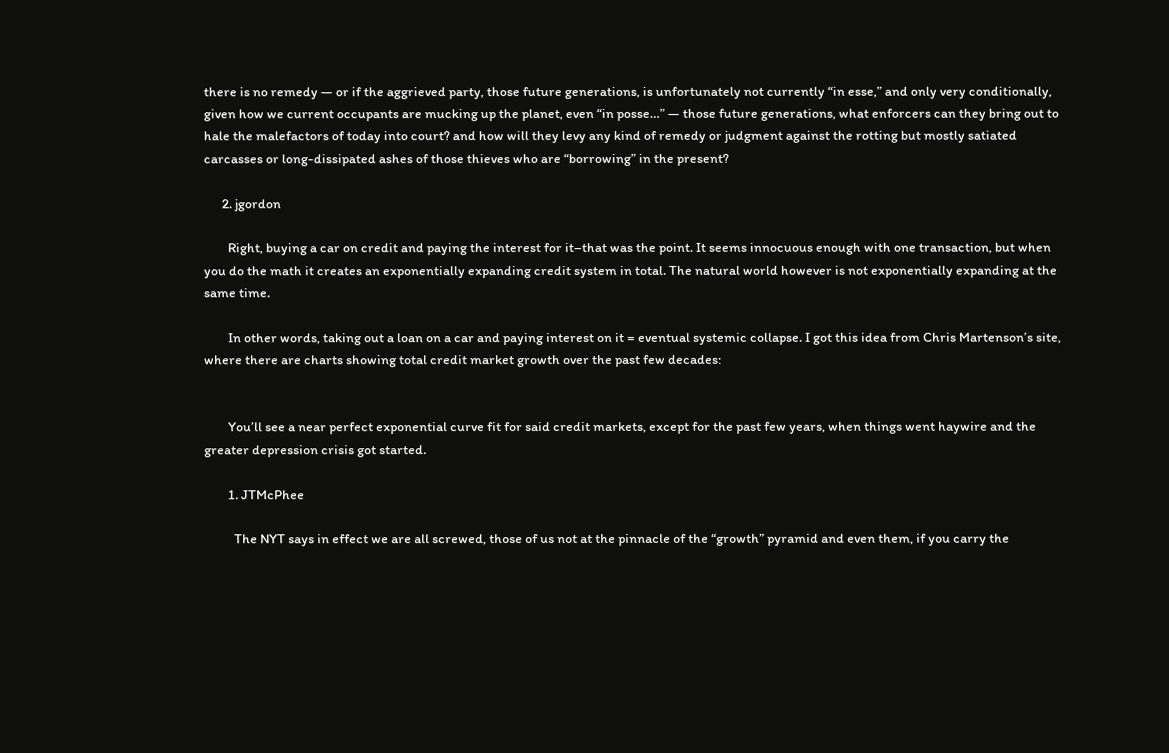there is no remedy — or if the aggrieved party, those future generations, is unfortunately not currently “in esse,” and only very conditionally, given how we current occupants are mucking up the planet, even “in posse…” — those future generations, what enforcers can they bring out to hale the malefactors of today into court? and how will they levy any kind of remedy or judgment against the rotting but mostly satiated carcasses or long-dissipated ashes of those thieves who are “borrowing” in the present?

      2. jgordon

        Right, buying a car on credit and paying the interest for it–that was the point. It seems innocuous enough with one transaction, but when you do the math it creates an exponentially expanding credit system in total. The natural world however is not exponentially expanding at the same time.

        In other words, taking out a loan on a car and paying interest on it = eventual systemic collapse. I got this idea from Chris Martenson’s site, where there are charts showing total credit market growth over the past few decades:


        You’ll see a near perfect exponential curve fit for said credit markets, except for the past few years, when things went haywire and the greater depression crisis got started.

        1. JTMcPhee

          The NYT says in effect we are all screwed, those of us not at the pinnacle of the “growth” pyramid and even them, if you carry the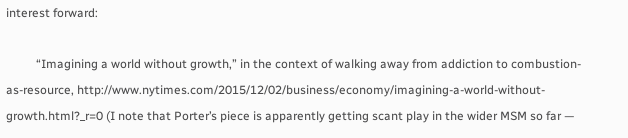interest forward:

          “Imagining a world without growth,” in the context of walking away from addiction to combustion-as-resource, http://www.nytimes.com/2015/12/02/business/economy/imagining-a-world-without-growth.html?_r=0 (I note that Porter’s piece is apparently getting scant play in the wider MSM so far —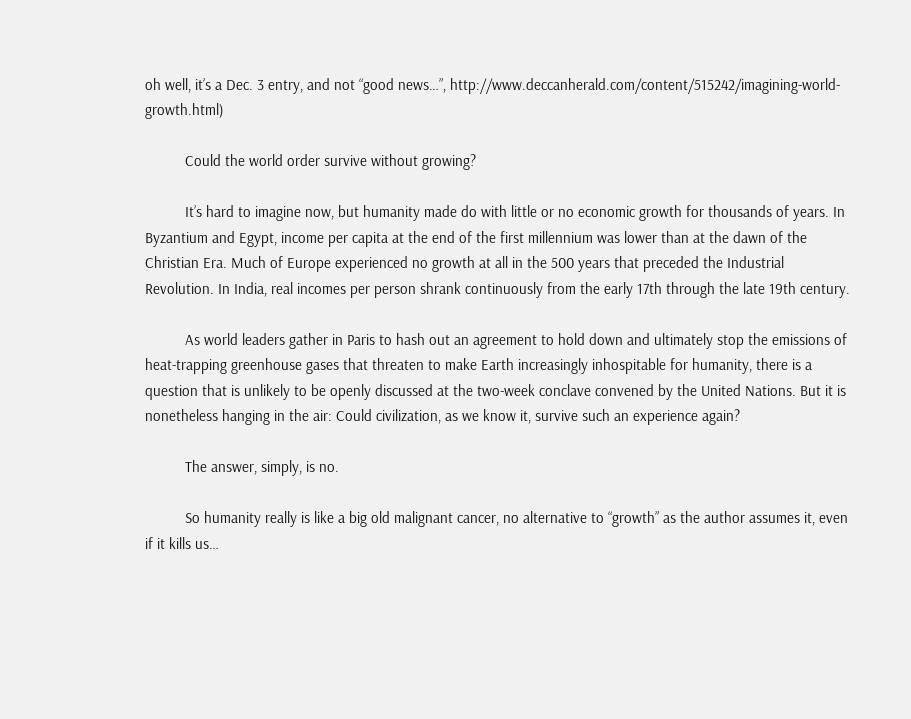oh well, it’s a Dec. 3 entry, and not “good news…”, http://www.deccanherald.com/content/515242/imagining-world-growth.html)

          Could the world order survive without growing?

          It’s hard to imagine now, but humanity made do with little or no economic growth for thousands of years. In Byzantium and Egypt, income per capita at the end of the first millennium was lower than at the dawn of the Christian Era. Much of Europe experienced no growth at all in the 500 years that preceded the Industrial Revolution. In India, real incomes per person shrank continuously from the early 17th through the late 19th century.

          As world leaders gather in Paris to hash out an agreement to hold down and ultimately stop the emissions of heat-trapping greenhouse gases that threaten to make Earth increasingly inhospitable for humanity, there is a question that is unlikely to be openly discussed at the two-week conclave convened by the United Nations. But it is nonetheless hanging in the air: Could civilization, as we know it, survive such an experience again?

          The answer, simply, is no.

          So humanity really is like a big old malignant cancer, no alternative to “growth” as the author assumes it, even if it kills us…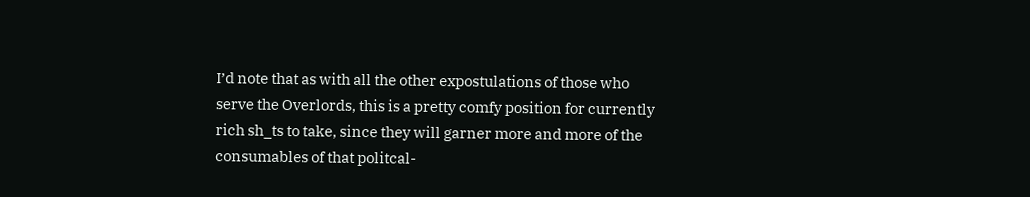I’d note that as with all the other expostulations of those who serve the Overlords, this is a pretty comfy position for currently rich sh_ts to take, since they will garner more and more of the consumables of that politcal-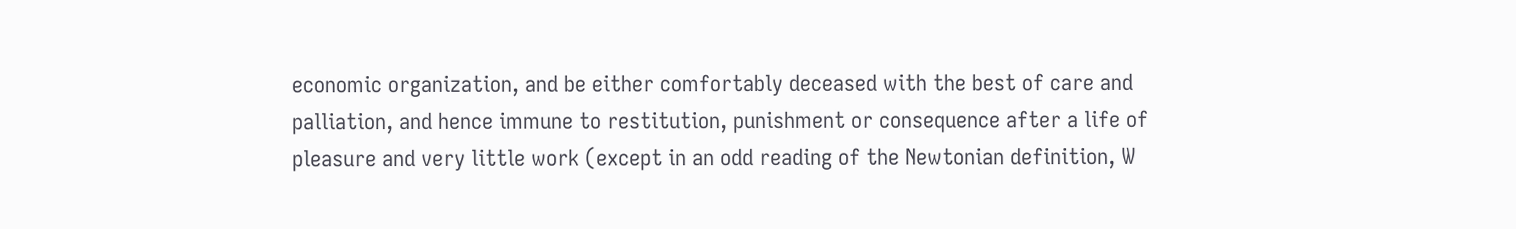economic organization, and be either comfortably deceased with the best of care and palliation, and hence immune to restitution, punishment or consequence after a life of pleasure and very little work (except in an odd reading of the Newtonian definition, W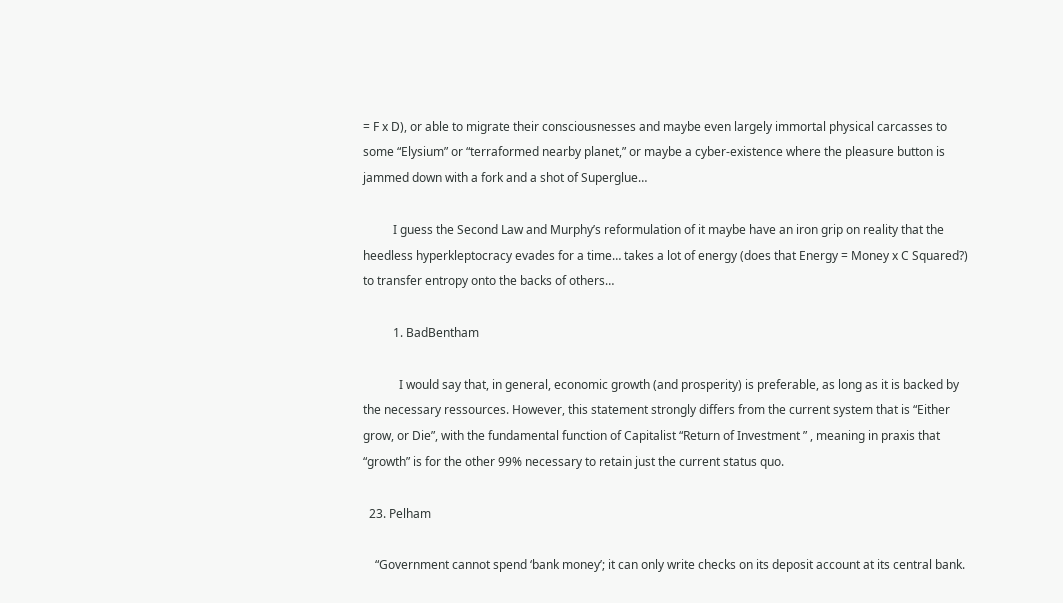= F x D), or able to migrate their consciousnesses and maybe even largely immortal physical carcasses to some “Elysium” or “terraformed nearby planet,” or maybe a cyber-existence where the pleasure button is jammed down with a fork and a shot of Superglue…

          I guess the Second Law and Murphy’s reformulation of it maybe have an iron grip on reality that the heedless hyperkleptocracy evades for a time… takes a lot of energy (does that Energy = Money x C Squared?) to transfer entropy onto the backs of others…

          1. BadBentham

            I would say that, in general, economic growth (and prosperity) is preferable, as long as it is backed by the necessary ressources. However, this statement strongly differs from the current system that is “Either grow, or Die”, with the fundamental function of Capitalist “Return of Investment ” , meaning in praxis that “growth” is for the other 99% necessary to retain just the current status quo.

  23. Pelham

    “Government cannot spend ‘bank money’; it can only write checks on its deposit account at its central bank.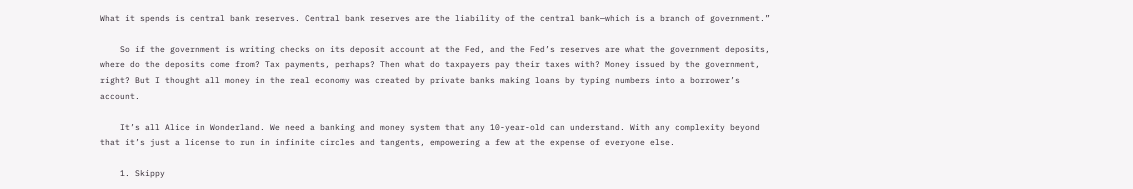What it spends is central bank reserves. Central bank reserves are the liability of the central bank—which is a branch of government.”

    So if the government is writing checks on its deposit account at the Fed, and the Fed’s reserves are what the government deposits, where do the deposits come from? Tax payments, perhaps? Then what do taxpayers pay their taxes with? Money issued by the government, right? But I thought all money in the real economy was created by private banks making loans by typing numbers into a borrower’s account.

    It’s all Alice in Wonderland. We need a banking and money system that any 10-year-old can understand. With any complexity beyond that it’s just a license to run in infinite circles and tangents, empowering a few at the expense of everyone else.

    1. Skippy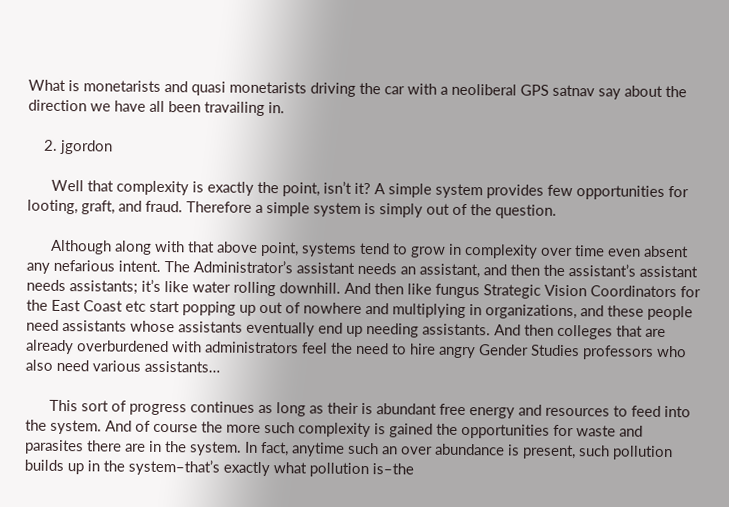What is monetarists and quasi monetarists driving the car with a neoliberal GPS satnav say about the direction we have all been travailing in.

    2. jgordon

      Well that complexity is exactly the point, isn’t it? A simple system provides few opportunities for looting, graft, and fraud. Therefore a simple system is simply out of the question.

      Although along with that above point, systems tend to grow in complexity over time even absent any nefarious intent. The Administrator’s assistant needs an assistant, and then the assistant’s assistant needs assistants; it’s like water rolling downhill. And then like fungus Strategic Vision Coordinators for the East Coast etc start popping up out of nowhere and multiplying in organizations, and these people need assistants whose assistants eventually end up needing assistants. And then colleges that are already overburdened with administrators feel the need to hire angry Gender Studies professors who also need various assistants…

      This sort of progress continues as long as their is abundant free energy and resources to feed into the system. And of course the more such complexity is gained the opportunities for waste and parasites there are in the system. In fact, anytime such an over abundance is present, such pollution builds up in the system–that’s exactly what pollution is–the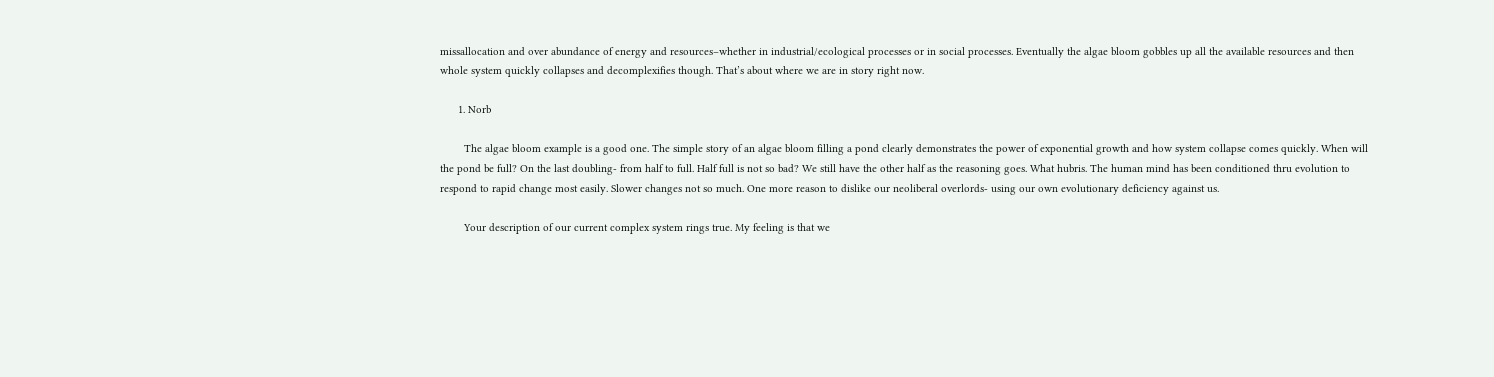missallocation and over abundance of energy and resources–whether in industrial/ecological processes or in social processes. Eventually the algae bloom gobbles up all the available resources and then whole system quickly collapses and decomplexifies though. That’s about where we are in story right now.

      1. Norb

        The algae bloom example is a good one. The simple story of an algae bloom filling a pond clearly demonstrates the power of exponential growth and how system collapse comes quickly. When will the pond be full? On the last doubling- from half to full. Half full is not so bad? We still have the other half as the reasoning goes. What hubris. The human mind has been conditioned thru evolution to respond to rapid change most easily. Slower changes not so much. One more reason to dislike our neoliberal overlords- using our own evolutionary deficiency against us.

        Your description of our current complex system rings true. My feeling is that we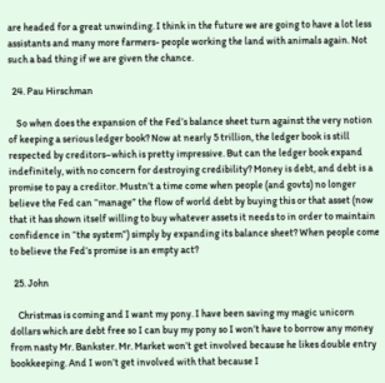are headed for a great unwinding. I think in the future we are going to have a lot less assistants and many more farmers- people working the land with animals again. Not such a bad thing if we are given the chance.

  24. Pau Hirschman

    So when does the expansion of the Fed’s balance sheet turn against the very notion of keeping a serious ledger book? Now at nearly 5 trillion, the ledger book is still respected by creditors–which is pretty impressive. But can the ledger book expand indefinitely, with no concern for destroying credibility? Money is debt, and debt is a promise to pay a creditor. Mustn’t a time come when people (and govts) no longer believe the Fed can “manage” the flow of world debt by buying this or that asset (now that it has shown itself willing to buy whatever assets it needs to in order to maintain confidence in “the system”) simply by expanding its balance sheet? When people come to believe the Fed’s promise is an empty act?

  25. John

    Christmas is coming and I want my pony. I have been saving my magic unicorn dollars which are debt free so I can buy my pony so I won’t have to borrow any money from nasty Mr. Bankster. Mr. Market won’t get involved because he likes double entry bookkeeping. And I won’t get involved with that because I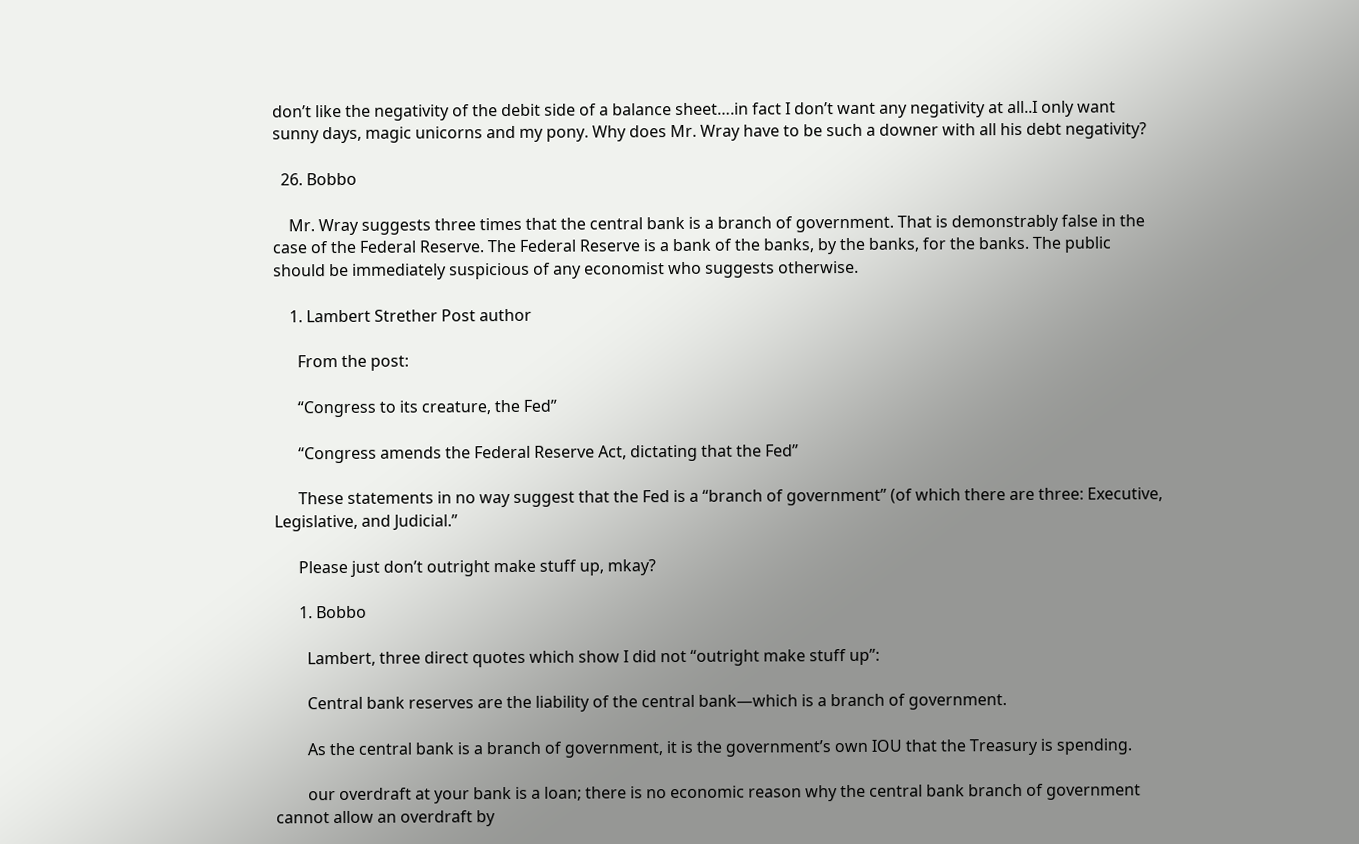don’t like the negativity of the debit side of a balance sheet….in fact I don’t want any negativity at all..I only want sunny days, magic unicorns and my pony. Why does Mr. Wray have to be such a downer with all his debt negativity?

  26. Bobbo

    Mr. Wray suggests three times that the central bank is a branch of government. That is demonstrably false in the case of the Federal Reserve. The Federal Reserve is a bank of the banks, by the banks, for the banks. The public should be immediately suspicious of any economist who suggests otherwise.

    1. Lambert Strether Post author

      From the post:

      “Congress to its creature, the Fed”

      “Congress amends the Federal Reserve Act, dictating that the Fed”

      These statements in no way suggest that the Fed is a “branch of government” (of which there are three: Executive, Legislative, and Judicial.”

      Please just don’t outright make stuff up, mkay?

      1. Bobbo

        Lambert, three direct quotes which show I did not “outright make stuff up”:

        Central bank reserves are the liability of the central bank—which is a branch of government.

        As the central bank is a branch of government, it is the government’s own IOU that the Treasury is spending.

        our overdraft at your bank is a loan; there is no economic reason why the central bank branch of government cannot allow an overdraft by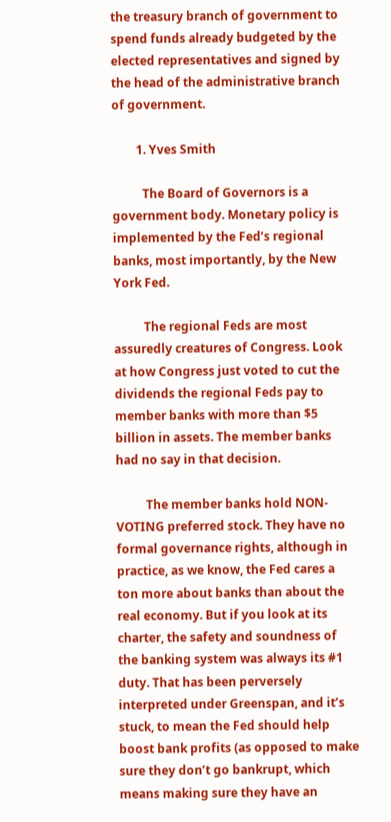the treasury branch of government to spend funds already budgeted by the elected representatives and signed by the head of the administrative branch of government.

        1. Yves Smith

          The Board of Governors is a government body. Monetary policy is implemented by the Fed’s regional banks, most importantly, by the New York Fed.

          The regional Feds are most assuredly creatures of Congress. Look at how Congress just voted to cut the dividends the regional Feds pay to member banks with more than $5 billion in assets. The member banks had no say in that decision.

          The member banks hold NON-VOTING preferred stock. They have no formal governance rights, although in practice, as we know, the Fed cares a ton more about banks than about the real economy. But if you look at its charter, the safety and soundness of the banking system was always its #1 duty. That has been perversely interpreted under Greenspan, and it’s stuck, to mean the Fed should help boost bank profits (as opposed to make sure they don’t go bankrupt, which means making sure they have an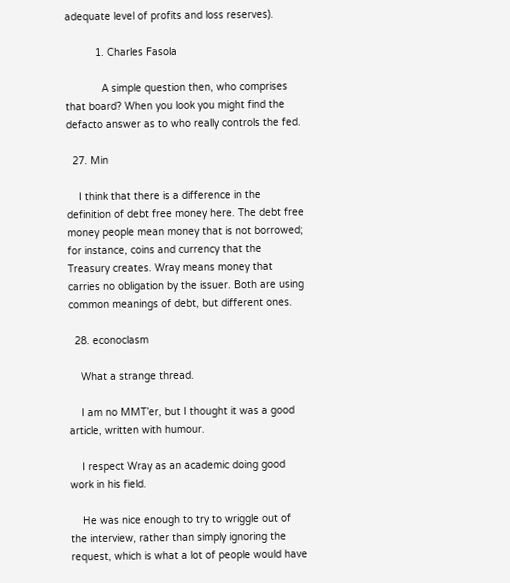adequate level of profits and loss reserves).

          1. Charles Fasola

            A simple question then, who comprises that board? When you look you might find the defacto answer as to who really controls the fed.

  27. Min

    I think that there is a difference in the definition of debt free money here. The debt free money people mean money that is not borrowed; for instance, coins and currency that the Treasury creates. Wray means money that carries no obligation by the issuer. Both are using common meanings of debt, but different ones.

  28. econoclasm

    What a strange thread.

    I am no MMT’er, but I thought it was a good article, written with humour.

    I respect Wray as an academic doing good work in his field.

    He was nice enough to try to wriggle out of the interview, rather than simply ignoring the request, which is what a lot of people would have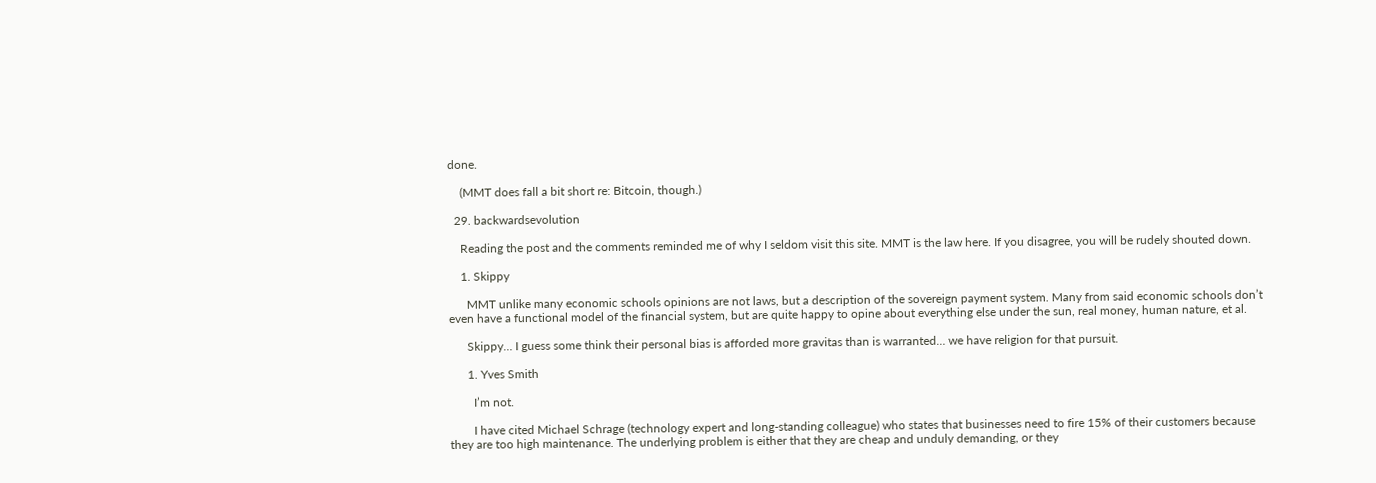done.

    (MMT does fall a bit short re: Bitcoin, though.)

  29. backwardsevolution

    Reading the post and the comments reminded me of why I seldom visit this site. MMT is the law here. If you disagree, you will be rudely shouted down.

    1. Skippy

      MMT unlike many economic schools opinions are not laws, but a description of the sovereign payment system. Many from said economic schools don’t even have a functional model of the financial system, but are quite happy to opine about everything else under the sun, real money, human nature, et al.

      Skippy… I guess some think their personal bias is afforded more gravitas than is warranted… we have religion for that pursuit.

      1. Yves Smith

        I’m not.

        I have cited Michael Schrage (technology expert and long-standing colleague) who states that businesses need to fire 15% of their customers because they are too high maintenance. The underlying problem is either that they are cheap and unduly demanding, or they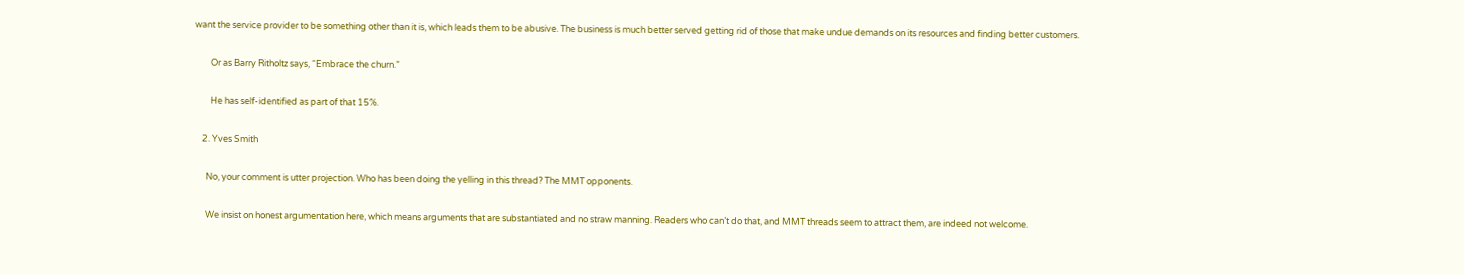want the service provider to be something other than it is, which leads them to be abusive. The business is much better served getting rid of those that make undue demands on its resources and finding better customers.

        Or as Barry Ritholtz says, “Embrace the churn.”

        He has self-identified as part of that 15%.

    2. Yves Smith

      No, your comment is utter projection. Who has been doing the yelling in this thread? The MMT opponents.

      We insist on honest argumentation here, which means arguments that are substantiated and no straw manning. Readers who can’t do that, and MMT threads seem to attract them, are indeed not welcome.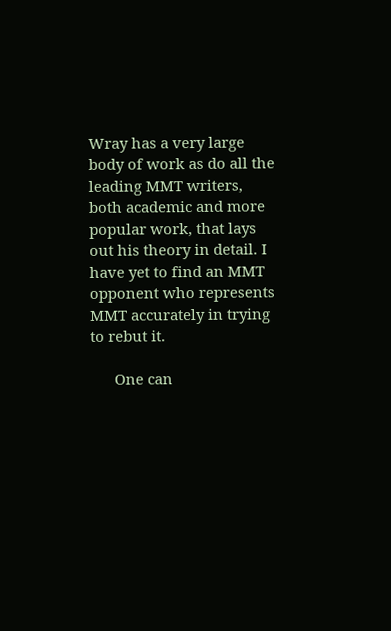Wray has a very large body of work as do all the leading MMT writers, both academic and more popular work, that lays out his theory in detail. I have yet to find an MMT opponent who represents MMT accurately in trying to rebut it.

      One can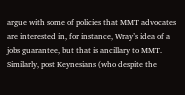argue with some of policies that MMT advocates are interested in, for instance, Wray’s idea of a jobs guarantee, but that is ancillary to MMT. Similarly, post Keynesians (who despite the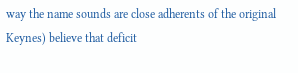way the name sounds are close adherents of the original Keynes) believe that deficit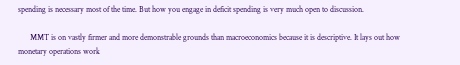spending is necessary most of the time. But how you engage in deficit spending is very much open to discussion.

      MMT is on vastly firmer and more demonstrable grounds than macroeconomics because it is descriptive. It lays out how monetary operations work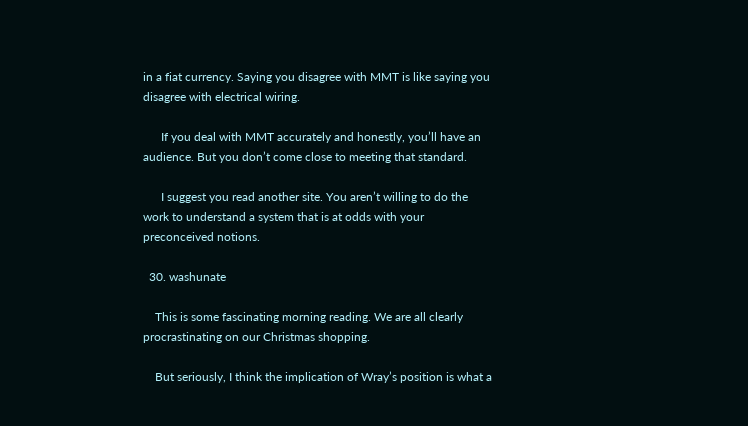in a fiat currency. Saying you disagree with MMT is like saying you disagree with electrical wiring.

      If you deal with MMT accurately and honestly, you’ll have an audience. But you don’t come close to meeting that standard.

      I suggest you read another site. You aren’t willing to do the work to understand a system that is at odds with your preconceived notions.

  30. washunate

    This is some fascinating morning reading. We are all clearly procrastinating on our Christmas shopping.

    But seriously, I think the implication of Wray’s position is what a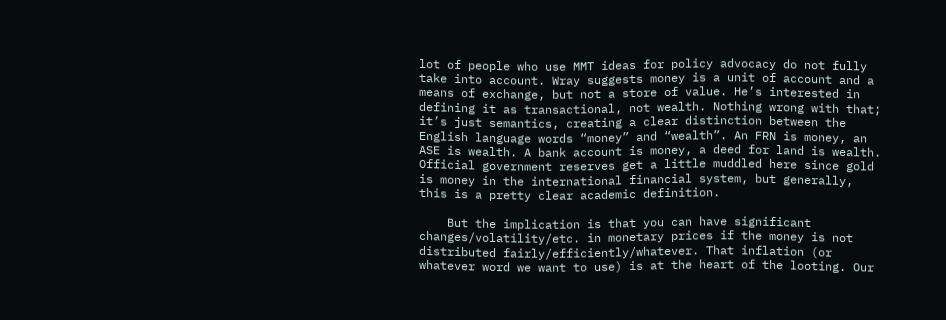lot of people who use MMT ideas for policy advocacy do not fully take into account. Wray suggests money is a unit of account and a means of exchange, but not a store of value. He’s interested in defining it as transactional, not wealth. Nothing wrong with that; it’s just semantics, creating a clear distinction between the English language words “money” and “wealth”. An FRN is money, an ASE is wealth. A bank account is money, a deed for land is wealth. Official government reserves get a little muddled here since gold is money in the international financial system, but generally, this is a pretty clear academic definition.

    But the implication is that you can have significant changes/volatility/etc. in monetary prices if the money is not distributed fairly/efficiently/whatever. That inflation (or whatever word we want to use) is at the heart of the looting. Our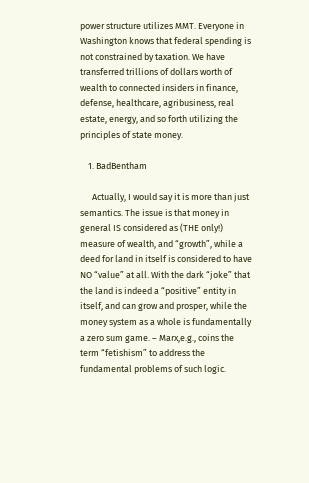power structure utilizes MMT. Everyone in Washington knows that federal spending is not constrained by taxation. We have transferred trillions of dollars worth of wealth to connected insiders in finance, defense, healthcare, agribusiness, real estate, energy, and so forth utilizing the principles of state money.

    1. BadBentham

      Actually, I would say it is more than just semantics. The issue is that money in general IS considered as (THE only!) measure of wealth, and “growth”, while a deed for land in itself is considered to have NO “value” at all. With the dark “joke” that the land is indeed a “positive” entity in itself, and can grow and prosper, while the money system as a whole is fundamentally a zero sum game. – Marx,e.g., coins the term “fetishism” to address the fundamental problems of such logic.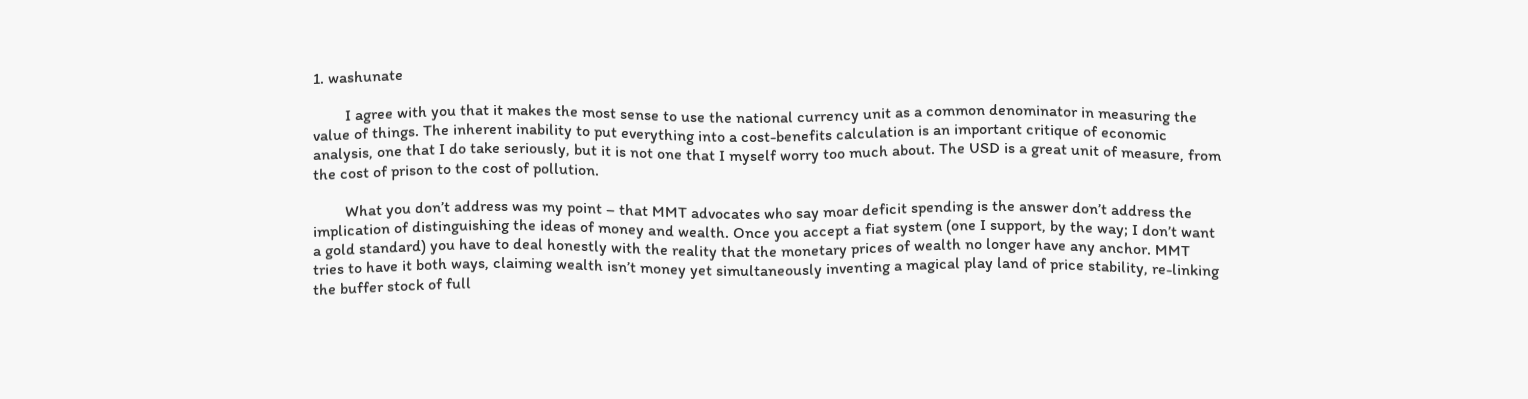1. washunate

        I agree with you that it makes the most sense to use the national currency unit as a common denominator in measuring the value of things. The inherent inability to put everything into a cost-benefits calculation is an important critique of economic analysis, one that I do take seriously, but it is not one that I myself worry too much about. The USD is a great unit of measure, from the cost of prison to the cost of pollution.

        What you don’t address was my point – that MMT advocates who say moar deficit spending is the answer don’t address the implication of distinguishing the ideas of money and wealth. Once you accept a fiat system (one I support, by the way; I don’t want a gold standard) you have to deal honestly with the reality that the monetary prices of wealth no longer have any anchor. MMT tries to have it both ways, claiming wealth isn’t money yet simultaneously inventing a magical play land of price stability, re-linking the buffer stock of full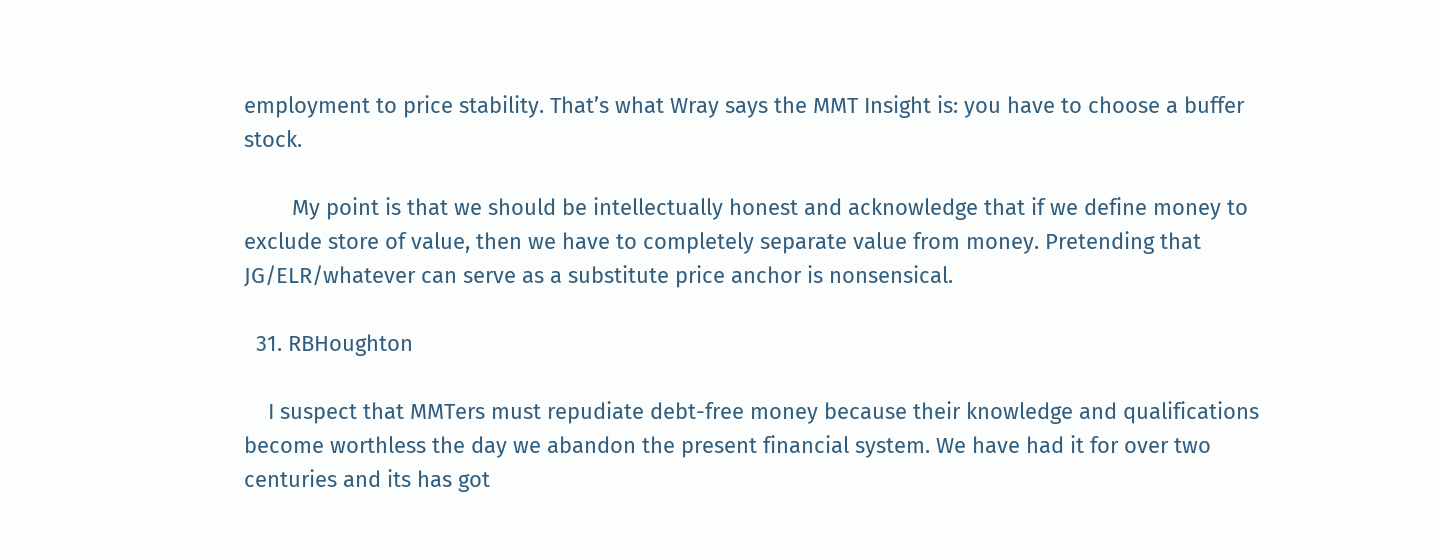employment to price stability. That’s what Wray says the MMT Insight is: you have to choose a buffer stock.

        My point is that we should be intellectually honest and acknowledge that if we define money to exclude store of value, then we have to completely separate value from money. Pretending that JG/ELR/whatever can serve as a substitute price anchor is nonsensical.

  31. RBHoughton

    I suspect that MMTers must repudiate debt-free money because their knowledge and qualifications become worthless the day we abandon the present financial system. We have had it for over two centuries and its has got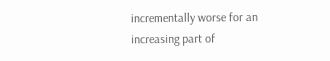incrementally worse for an increasing part of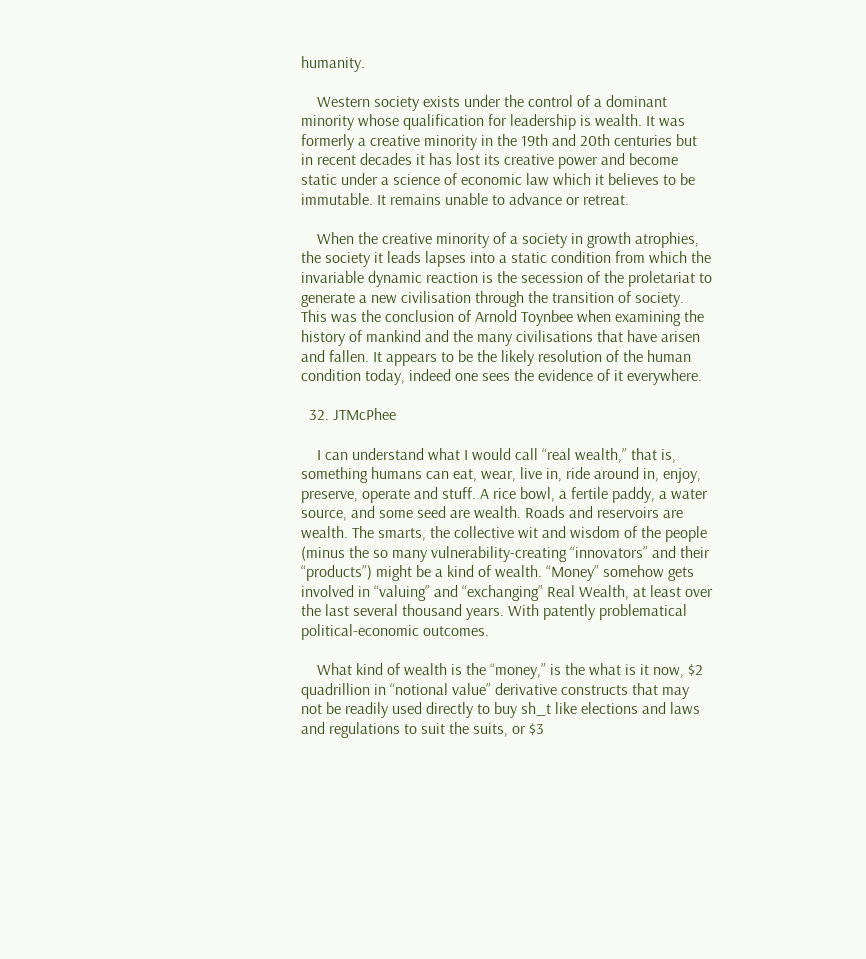humanity.

    Western society exists under the control of a dominant minority whose qualification for leadership is wealth. It was formerly a creative minority in the 19th and 20th centuries but in recent decades it has lost its creative power and become static under a science of economic law which it believes to be immutable. It remains unable to advance or retreat.

    When the creative minority of a society in growth atrophies, the society it leads lapses into a static condition from which the invariable dynamic reaction is the secession of the proletariat to generate a new civilisation through the transition of society. This was the conclusion of Arnold Toynbee when examining the history of mankind and the many civilisations that have arisen and fallen. It appears to be the likely resolution of the human condition today, indeed one sees the evidence of it everywhere.

  32. JTMcPhee

    I can understand what I would call “real wealth,” that is, something humans can eat, wear, live in, ride around in, enjoy, preserve, operate and stuff. A rice bowl, a fertile paddy, a water source, and some seed are wealth. Roads and reservoirs are wealth. The smarts, the collective wit and wisdom of the people (minus the so many vulnerability-creating “innovators” and their “products”) might be a kind of wealth. “Money” somehow gets involved in “valuing” and “exchanging” Real Wealth, at least over the last several thousand years. With patently problematical political-economic outcomes.

    What kind of wealth is the “money,” is the what is it now, $2 quadrillion in “notional value” derivative constructs that may not be readily used directly to buy sh_t like elections and laws and regulations to suit the suits, or $3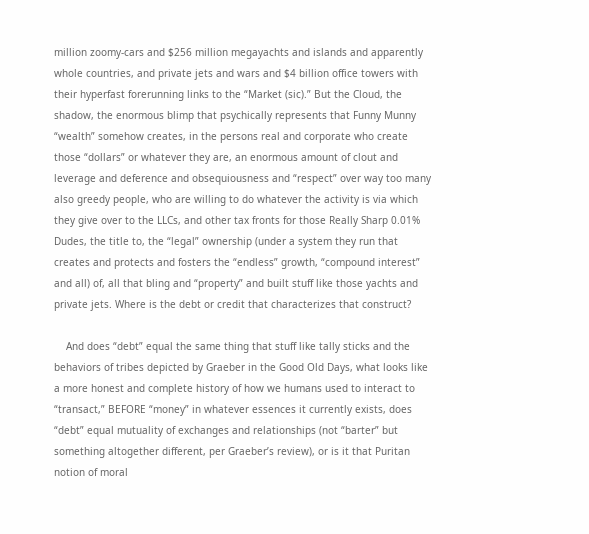million zoomy-cars and $256 million megayachts and islands and apparently whole countries, and private jets and wars and $4 billion office towers with their hyperfast forerunning links to the “Market (sic).” But the Cloud, the shadow, the enormous blimp that psychically represents that Funny Munny “wealth” somehow creates, in the persons real and corporate who create those “dollars” or whatever they are, an enormous amount of clout and leverage and deference and obsequiousness and “respect” over way too many also greedy people, who are willing to do whatever the activity is via which they give over to the LLCs, and other tax fronts for those Really Sharp 0.01% Dudes, the title to, the “legal” ownership (under a system they run that creates and protects and fosters the “endless” growth, “compound interest” and all) of, all that bling and “property” and built stuff like those yachts and private jets. Where is the debt or credit that characterizes that construct?

    And does “debt” equal the same thing that stuff like tally sticks and the behaviors of tribes depicted by Graeber in the Good Old Days, what looks like a more honest and complete history of how we humans used to interact to “transact,” BEFORE “money” in whatever essences it currently exists, does “debt” equal mutuality of exchanges and relationships (not “barter” but something altogether different, per Graeber’s review), or is it that Puritan notion of moral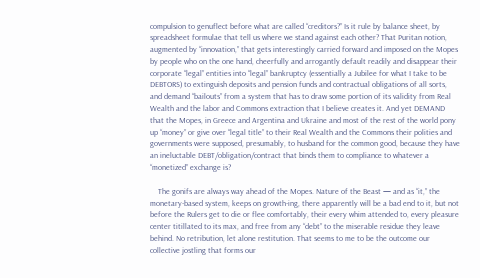compulsion to genuflect before what are called “creditors?” Is it rule by balance sheet, by spreadsheet formulae that tell us where we stand against each other? That Puritan notion, augmented by “innovation,” that gets interestingly carried forward and imposed on the Mopes by people who on the one hand, cheerfully and arrogantly default readily and disappear their corporate “legal” entities into “legal” bankruptcy (essentially a Jubilee for what I take to be DEBTORS) to extinguish deposits and pension funds and contractual obligations of all sorts, and demand “bailouts” from a system that has to draw some portion of its validity from Real Wealth and the labor and Commons extraction that I believe creates it. And yet DEMAND that the Mopes, in Greece and Argentina and Ukraine and most of the rest of the world pony up “money” or give over “legal title” to their Real Wealth and the Commons their polities and governments were supposed, presumably, to husband for the common good, because they have an ineluctable DEBT/obligation/contract that binds them to compliance to whatever a “monetized” exchange is?

    The gonifs are always way ahead of the Mopes. Nature of the Beast — and as “it,” the monetary-based system, keeps on growth-ing, there apparently will be a bad end to it, but not before the Rulers get to die or flee comfortably, their every whim attended to, every pleasure center titillated to its max, and free from any “debt” to the miserable residue they leave behind. No retribution, let alone restitution. That seems to me to be the outcome our collective jostling that forms our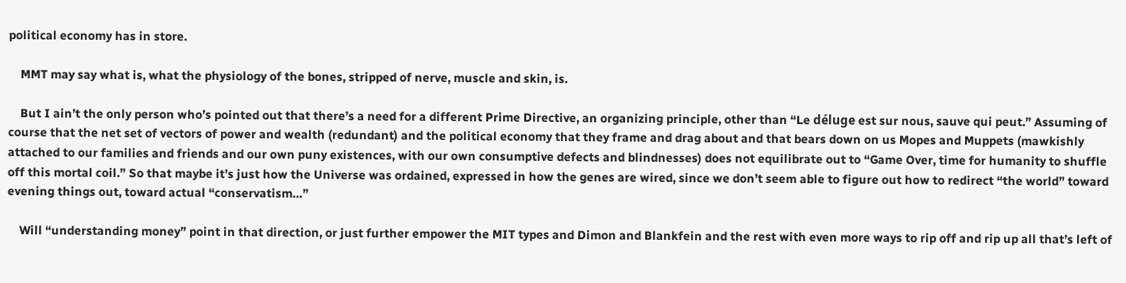political economy has in store.

    MMT may say what is, what the physiology of the bones, stripped of nerve, muscle and skin, is.

    But I ain’t the only person who’s pointed out that there’s a need for a different Prime Directive, an organizing principle, other than “Le déluge est sur nous, sauve qui peut.” Assuming of course that the net set of vectors of power and wealth (redundant) and the political economy that they frame and drag about and that bears down on us Mopes and Muppets (mawkishly attached to our families and friends and our own puny existences, with our own consumptive defects and blindnesses) does not equilibrate out to “Game Over, time for humanity to shuffle off this mortal coil.” So that maybe it’s just how the Universe was ordained, expressed in how the genes are wired, since we don’t seem able to figure out how to redirect “the world” toward evening things out, toward actual “conservatism…”

    Will “understanding money” point in that direction, or just further empower the MIT types and Dimon and Blankfein and the rest with even more ways to rip off and rip up all that’s left of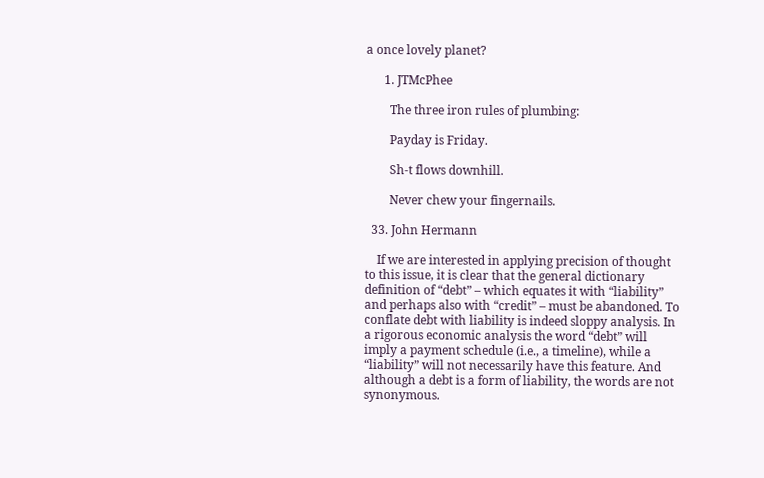a once lovely planet?

      1. JTMcPhee

        The three iron rules of plumbing:

        Payday is Friday.

        Sh-t flows downhill.

        Never chew your fingernails.

  33. John Hermann

    If we are interested in applying precision of thought to this issue, it is clear that the general dictionary definition of “debt” – which equates it with “liability” and perhaps also with “credit” – must be abandoned. To conflate debt with liability is indeed sloppy analysis. In a rigorous economic analysis the word “debt” will imply a payment schedule (i.e., a timeline), while a “liability” will not necessarily have this feature. And although a debt is a form of liability, the words are not synonymous.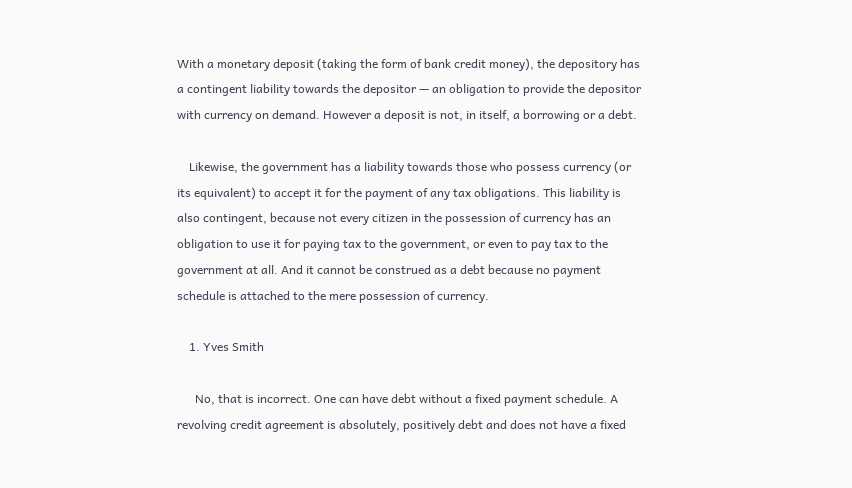With a monetary deposit (taking the form of bank credit money), the depository has a contingent liability towards the depositor — an obligation to provide the depositor with currency on demand. However a deposit is not, in itself, a borrowing or a debt.

    Likewise, the government has a liability towards those who possess currency (or its equivalent) to accept it for the payment of any tax obligations. This liability is also contingent, because not every citizen in the possession of currency has an obligation to use it for paying tax to the government, or even to pay tax to the government at all. And it cannot be construed as a debt because no payment schedule is attached to the mere possession of currency.

    1. Yves Smith

      No, that is incorrect. One can have debt without a fixed payment schedule. A revolving credit agreement is absolutely, positively debt and does not have a fixed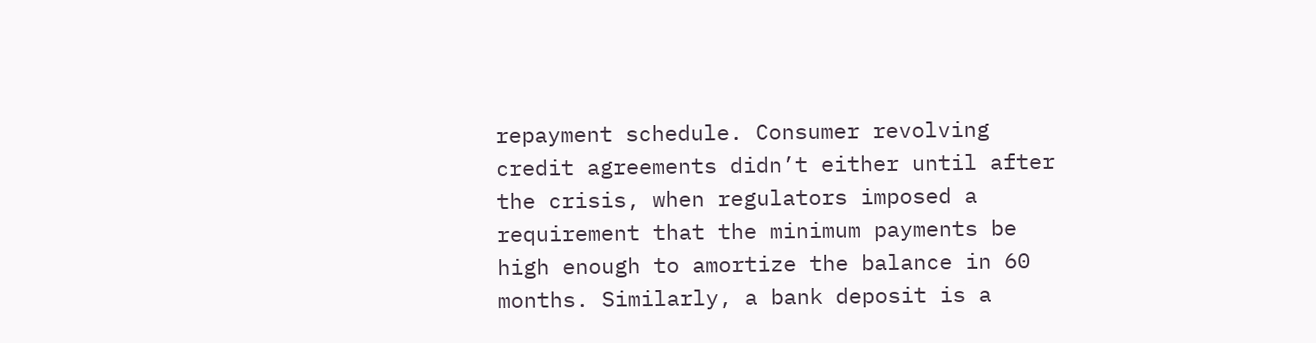repayment schedule. Consumer revolving credit agreements didn’t either until after the crisis, when regulators imposed a requirement that the minimum payments be high enough to amortize the balance in 60 months. Similarly, a bank deposit is a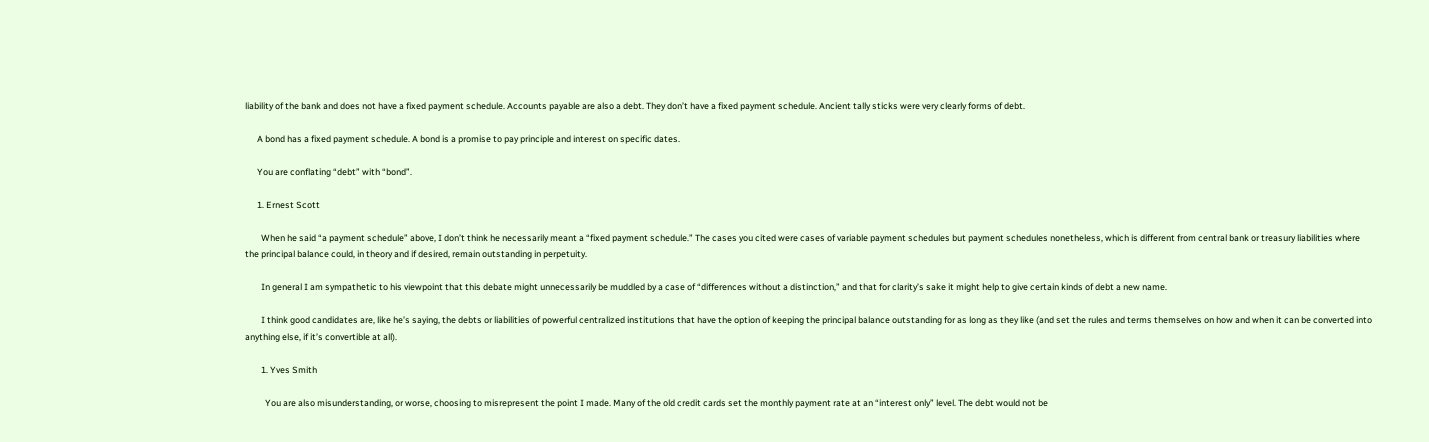liability of the bank and does not have a fixed payment schedule. Accounts payable are also a debt. They don’t have a fixed payment schedule. Ancient tally sticks were very clearly forms of debt.

      A bond has a fixed payment schedule. A bond is a promise to pay principle and interest on specific dates.

      You are conflating “debt” with “bond”.

      1. Ernest Scott

        When he said “a payment schedule” above, I don’t think he necessarily meant a “fixed payment schedule.” The cases you cited were cases of variable payment schedules but payment schedules nonetheless, which is different from central bank or treasury liabilities where the principal balance could, in theory and if desired, remain outstanding in perpetuity.

        In general I am sympathetic to his viewpoint that this debate might unnecessarily be muddled by a case of “differences without a distinction,” and that for clarity’s sake it might help to give certain kinds of debt a new name.

        I think good candidates are, like he’s saying, the debts or liabilities of powerful centralized institutions that have the option of keeping the principal balance outstanding for as long as they like (and set the rules and terms themselves on how and when it can be converted into anything else, if it’s convertible at all).

        1. Yves Smith

          You are also misunderstanding, or worse, choosing to misrepresent the point I made. Many of the old credit cards set the monthly payment rate at an “interest only” level. The debt would not be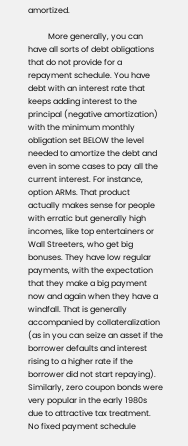amortized.

          More generally, you can have all sorts of debt obligations that do not provide for a repayment schedule. You have debt with an interest rate that keeps adding interest to the principal (negative amortization) with the minimum monthly obligation set BELOW the level needed to amortize the debt and even in some cases to pay all the current interest. For instance, option ARMs. That product actually makes sense for people with erratic but generally high incomes, like top entertainers or Wall Streeters, who get big bonuses. They have low regular payments, with the expectation that they make a big payment now and again when they have a windfall. That is generally accompanied by collateralization (as in you can seize an asset if the borrower defaults and interest rising to a higher rate if the borrower did not start repaying). Similarly, zero coupon bonds were very popular in the early 1980s due to attractive tax treatment. No fixed payment schedule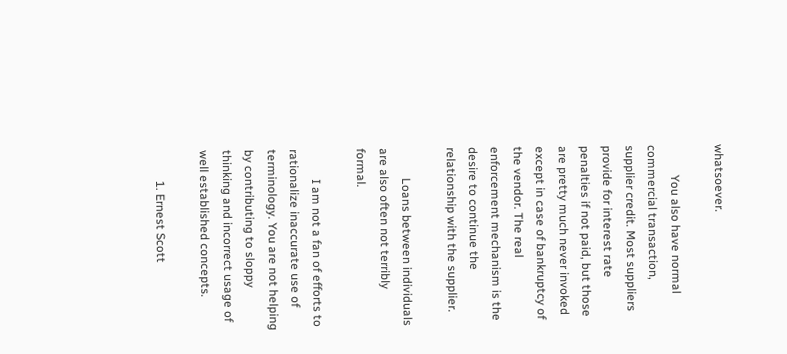whatsoever.

          You also have normal commercial transaction, supplier credit. Most suppliers provide for interest rate penalties if not paid, but those are pretty much never invoked except in case of bankruptcy of the vendor. The real enforcement mechanism is the desire to continue the relationship with the supplier.

          Loans between individuals are also often not terribly formal.

          I am not a fan of efforts to rationalize inaccurate use of terminology. You are not helping by contributing to sloppy thinking and incorrect usage of well established concepts.

          1. Ernest Scott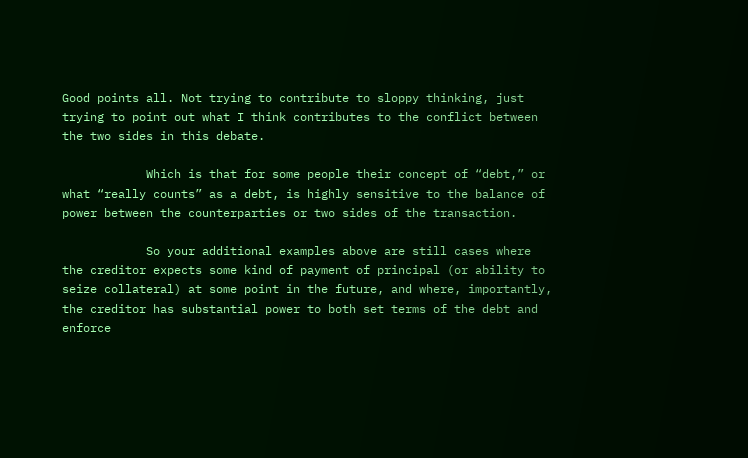Good points all. Not trying to contribute to sloppy thinking, just trying to point out what I think contributes to the conflict between the two sides in this debate.

            Which is that for some people their concept of “debt,” or what “really counts” as a debt, is highly sensitive to the balance of power between the counterparties or two sides of the transaction.

            So your additional examples above are still cases where the creditor expects some kind of payment of principal (or ability to seize collateral) at some point in the future, and where, importantly, the creditor has substantial power to both set terms of the debt and enforce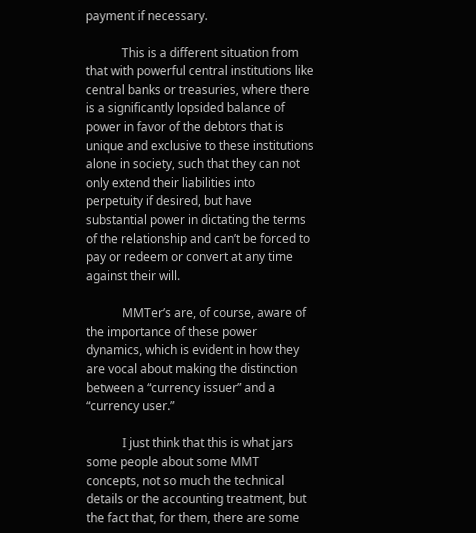payment if necessary.

            This is a different situation from that with powerful central institutions like central banks or treasuries, where there is a significantly lopsided balance of power in favor of the debtors that is unique and exclusive to these institutions alone in society, such that they can not only extend their liabilities into perpetuity if desired, but have substantial power in dictating the terms of the relationship and can’t be forced to pay or redeem or convert at any time against their will.

            MMTer’s are, of course, aware of the importance of these power dynamics, which is evident in how they are vocal about making the distinction between a “currency issuer” and a “currency user.”

            I just think that this is what jars some people about some MMT concepts, not so much the technical details or the accounting treatment, but the fact that, for them, there are some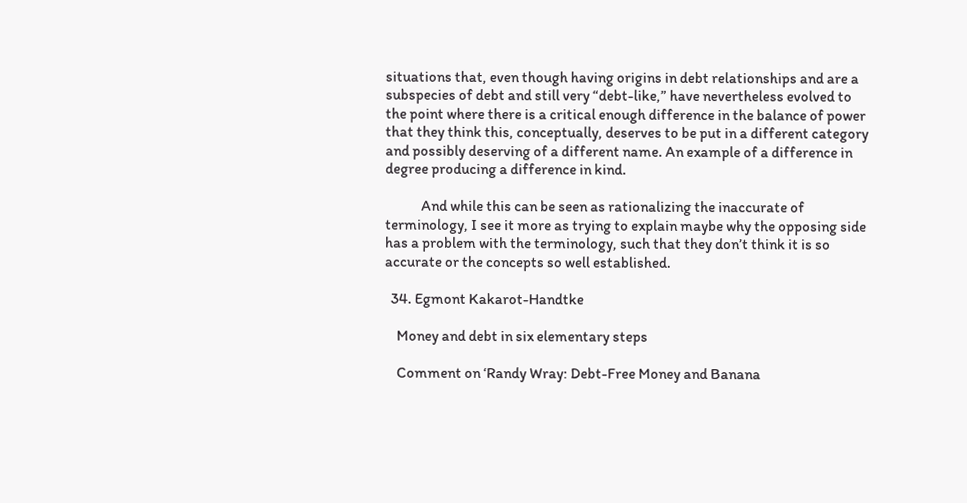situations that, even though having origins in debt relationships and are a subspecies of debt and still very “debt-like,” have nevertheless evolved to the point where there is a critical enough difference in the balance of power that they think this, conceptually, deserves to be put in a different category and possibly deserving of a different name. An example of a difference in degree producing a difference in kind.

            And while this can be seen as rationalizing the inaccurate of terminology, I see it more as trying to explain maybe why the opposing side has a problem with the terminology, such that they don’t think it is so accurate or the concepts so well established.

  34. Egmont Kakarot-Handtke

    Money and debt in six elementary steps

    Comment on ‘Randy Wray: Debt-Free Money and Banana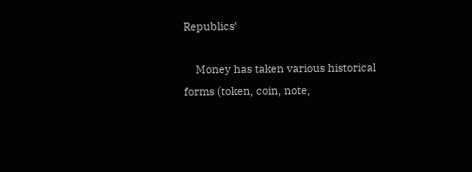Republics’

    Money has taken various historical forms (token, coin, note,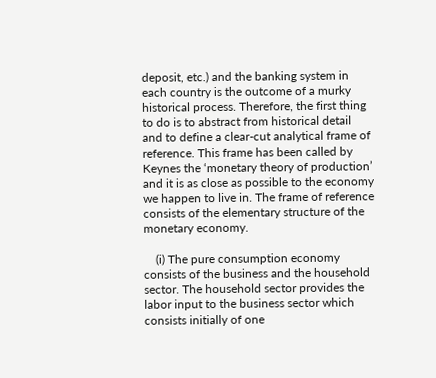deposit, etc.) and the banking system in each country is the outcome of a murky historical process. Therefore, the first thing to do is to abstract from historical detail and to define a clear-cut analytical frame of reference. This frame has been called by Keynes the ‘monetary theory of production’ and it is as close as possible to the economy we happen to live in. The frame of reference consists of the elementary structure of the monetary economy.

    (i) The pure consumption economy consists of the business and the household sector. The household sector provides the labor input to the business sector which consists initially of one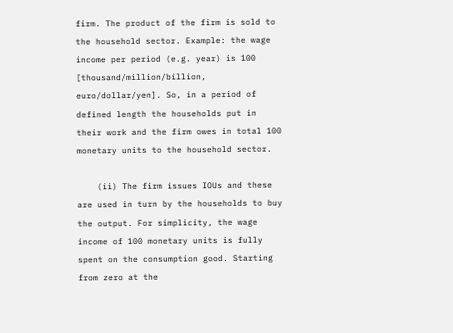firm. The product of the firm is sold to the household sector. Example: the wage income per period (e.g. year) is 100 [thousand/million/billion, euro/dollar/yen]. So, in a period of defined length the households put in their work and the firm owes in total 100 monetary units to the household sector.

    (ii) The firm issues IOUs and these are used in turn by the households to buy the output. For simplicity, the wage income of 100 monetary units is fully spent on the consumption good. Starting from zero at the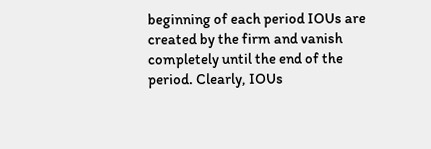beginning of each period IOUs are created by the firm and vanish completely until the end of the period. Clearly, IOUs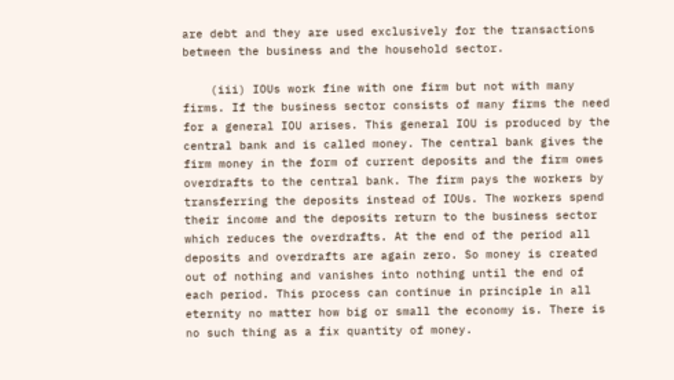are debt and they are used exclusively for the transactions between the business and the household sector.

    (iii) IOUs work fine with one firm but not with many firms. If the business sector consists of many firms the need for a general IOU arises. This general IOU is produced by the central bank and is called money. The central bank gives the firm money in the form of current deposits and the firm owes overdrafts to the central bank. The firm pays the workers by transferring the deposits instead of IOUs. The workers spend their income and the deposits return to the business sector which reduces the overdrafts. At the end of the period all deposits and overdrafts are again zero. So money is created out of nothing and vanishes into nothing until the end of each period. This process can continue in principle in all eternity no matter how big or small the economy is. There is no such thing as a fix quantity of money.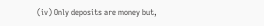(iv) Only deposits are money but,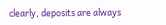clearly, deposits are always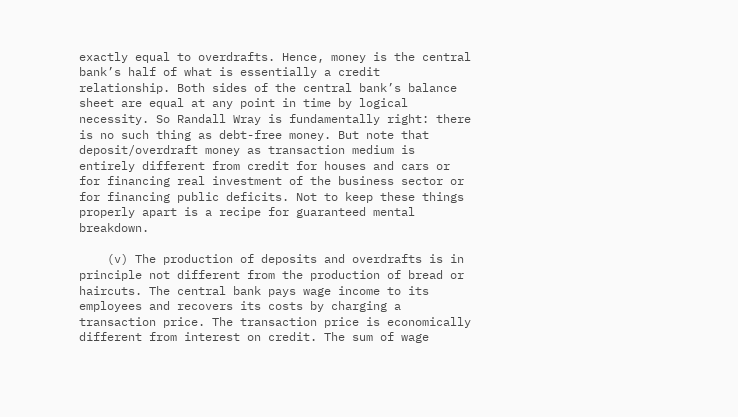exactly equal to overdrafts. Hence, money is the central bank’s half of what is essentially a credit relationship. Both sides of the central bank’s balance sheet are equal at any point in time by logical necessity. So Randall Wray is fundamentally right: there is no such thing as debt-free money. But note that deposit/overdraft money as transaction medium is entirely different from credit for houses and cars or for financing real investment of the business sector or for financing public deficits. Not to keep these things properly apart is a recipe for guaranteed mental breakdown.

    (v) The production of deposits and overdrafts is in principle not different from the production of bread or haircuts. The central bank pays wage income to its employees and recovers its costs by charging a transaction price. The transaction price is economically different from interest on credit. The sum of wage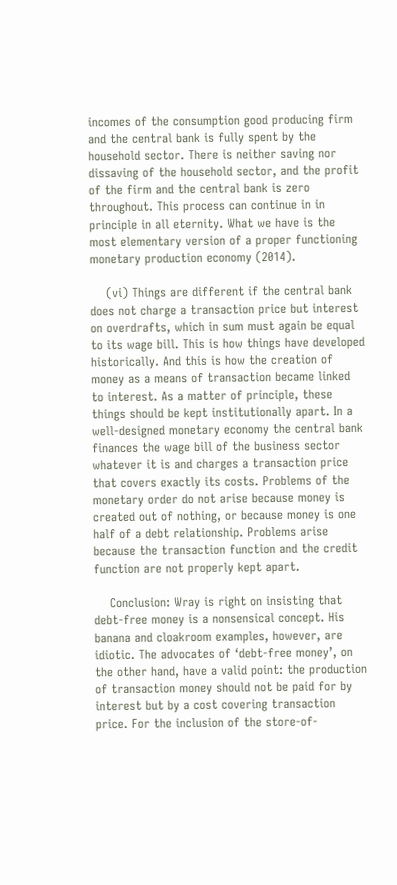incomes of the consumption good producing firm and the central bank is fully spent by the household sector. There is neither saving nor dissaving of the household sector, and the profit of the firm and the central bank is zero throughout. This process can continue in in principle in all eternity. What we have is the most elementary version of a proper functioning monetary production economy (2014).

    (vi) Things are different if the central bank does not charge a transaction price but interest on overdrafts, which in sum must again be equal to its wage bill. This is how things have developed historically. And this is how the creation of money as a means of transaction became linked to interest. As a matter of principle, these things should be kept institutionally apart. In a well-designed monetary economy the central bank finances the wage bill of the business sector whatever it is and charges a transaction price that covers exactly its costs. Problems of the monetary order do not arise because money is created out of nothing, or because money is one half of a debt relationship. Problems arise because the transaction function and the credit function are not properly kept apart.

    Conclusion: Wray is right on insisting that debt-free money is a nonsensical concept. His banana and cloakroom examples, however, are idiotic. The advocates of ‘debt-free money’, on the other hand, have a valid point: the production of transaction money should not be paid for by interest but by a cost covering transaction price. For the inclusion of the store-of-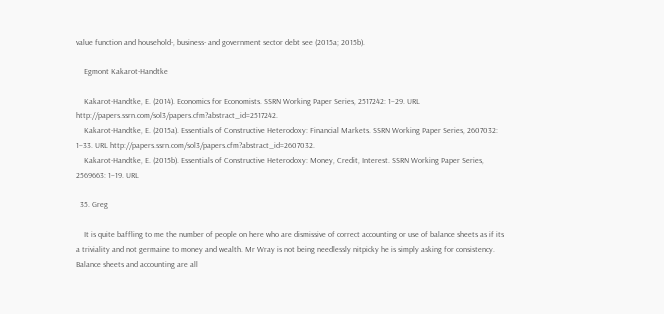value function and household-, business- and government sector debt see (2015a; 2015b).

    Egmont Kakarot-Handtke

    Kakarot-Handtke, E. (2014). Economics for Economists. SSRN Working Paper Series, 2517242: 1–29. URL http://papers.ssrn.com/sol3/papers.cfm?abstract_id=2517242.
    Kakarot-Handtke, E. (2015a). Essentials of Constructive Heterodoxy: Financial Markets. SSRN Working Paper Series, 2607032: 1–33. URL http://papers.ssrn.com/sol3/papers.cfm?abstract_id=2607032.
    Kakarot-Handtke, E. (2015b). Essentials of Constructive Heterodoxy: Money, Credit, Interest. SSRN Working Paper Series, 2569663: 1–19. URL

  35. Greg

    It is quite baffling to me the number of people on here who are dismissive of correct accounting or use of balance sheets as if its a triviality and not germaine to money and wealth. Mr Wray is not being needlessly nitpicky he is simply asking for consistency. Balance sheets and accounting are all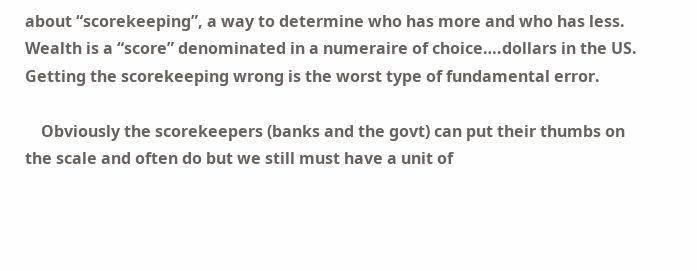about “scorekeeping”, a way to determine who has more and who has less. Wealth is a “score” denominated in a numeraire of choice….dollars in the US. Getting the scorekeeping wrong is the worst type of fundamental error.

    Obviously the scorekeepers (banks and the govt) can put their thumbs on the scale and often do but we still must have a unit of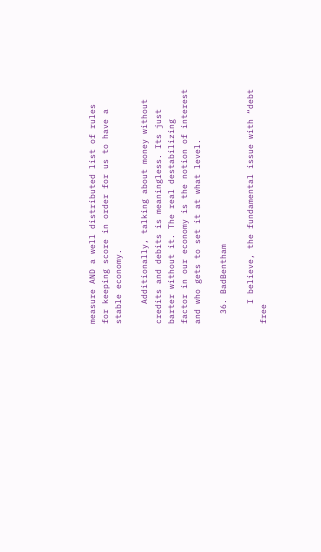measure AND a well distributed list of rules for keeping score in order for us to have a stable economy.

    Additionally, talking about money without credits and debits is meaningless. Its just barter without it. The real destabilizing factor in our economy is the notion of interest and who gets to set it at what level.

  36. BadBentham

    I believe, the fundamental issue with “debt free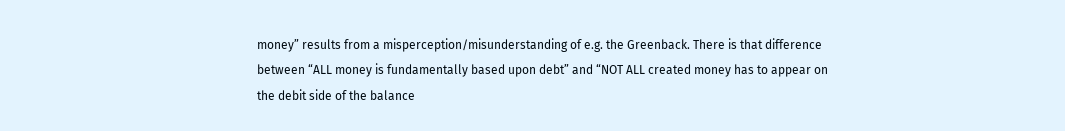money” results from a misperception/misunderstanding of e.g. the Greenback. There is that difference between “ALL money is fundamentally based upon debt” and “NOT ALL created money has to appear on the debit side of the balance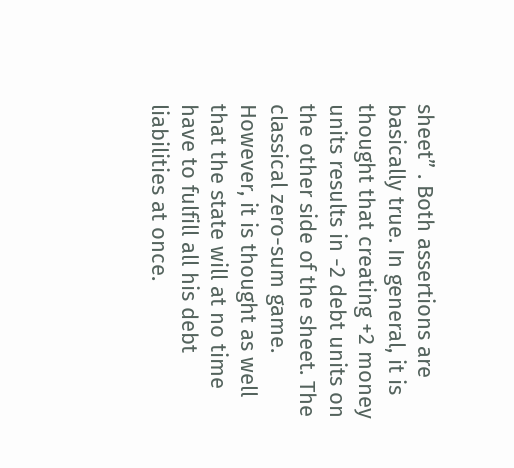sheet” . Both assertions are basically true. In general, it is thought that creating +2 money units results in -2 debt units on the other side of the sheet. The classical zero-sum game. However, it is thought as well that the state will at no time have to fulfill all his debt liabilities at once.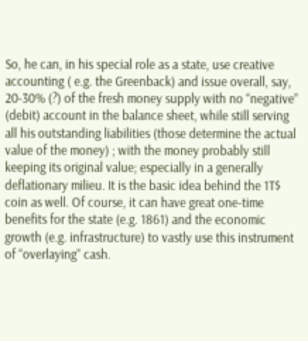So, he can, in his special role as a state, use creative accounting ( e.g. the Greenback) and issue overall, say, 20-30% (?) of the fresh money supply with no “negative” (debit) account in the balance sheet, while still serving all his outstanding liabilities (those determine the actual value of the money) ; with the money probably still keeping its original value; especially in a generally deflationary milieu. It is the basic idea behind the 1T$ coin as well. Of course, it can have great one-time benefits for the state (e.g. 1861) and the economic growth (e.g. infrastructure) to vastly use this instrument of “overlaying” cash.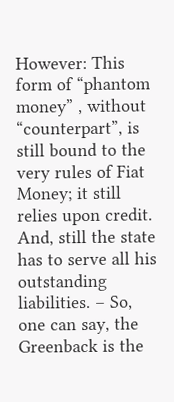However: This form of “phantom money” , without “counterpart”, is still bound to the very rules of Fiat Money; it still relies upon credit. And, still the state has to serve all his outstanding liabilities. – So, one can say, the Greenback is the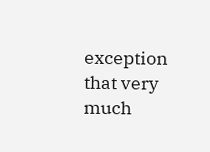exception that very much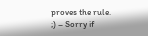proves the rule. ;) – Sorry if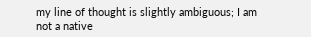my line of thought is slightly ambiguous; I am not a native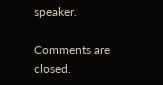speaker.

Comments are closed.